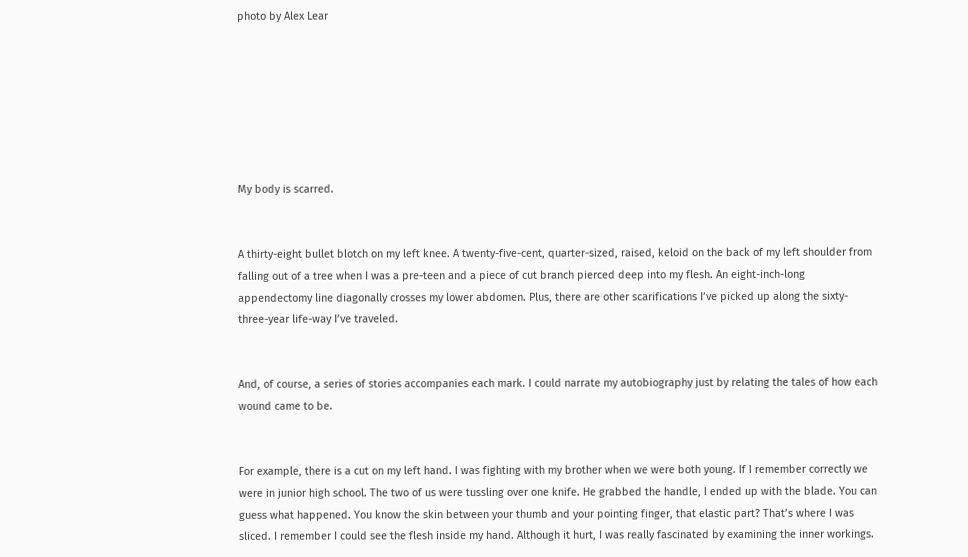photo by Alex Lear







My body is scarred.


A thirty-eight bullet blotch on my left knee. A twenty-five-cent, quarter-sized, raised, keloid on the back of my left shoulder from falling out of a tree when I was a pre-teen and a piece of cut branch pierced deep into my flesh. An eight-inch-long appendectomy line diagonally crosses my lower abdomen. Plus, there are other scarifications I’ve picked up along the sixty-three-year life-way I’ve traveled.


And, of course, a series of stories accompanies each mark. I could narrate my autobiography just by relating the tales of how each wound came to be.


For example, there is a cut on my left hand. I was fighting with my brother when we were both young. If I remember correctly we were in junior high school. The two of us were tussling over one knife. He grabbed the handle, I ended up with the blade. You can guess what happened. You know the skin between your thumb and your pointing finger, that elastic part? That’s where I was sliced. I remember I could see the flesh inside my hand. Although it hurt, I was really fascinated by examining the inner workings.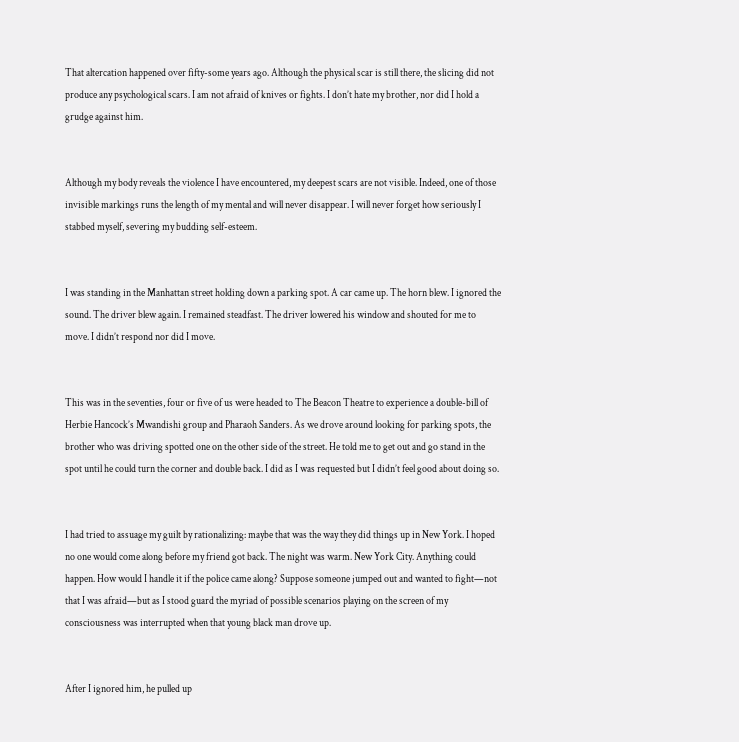That altercation happened over fifty-some years ago. Although the physical scar is still there, the slicing did not produce any psychological scars. I am not afraid of knives or fights. I don’t hate my brother, nor did I hold a grudge against him.


Although my body reveals the violence I have encountered, my deepest scars are not visible. Indeed, one of those invisible markings runs the length of my mental and will never disappear. I will never forget how seriously I stabbed myself, severing my budding self-esteem.


I was standing in the Manhattan street holding down a parking spot. A car came up. The horn blew. I ignored the sound. The driver blew again. I remained steadfast. The driver lowered his window and shouted for me to move. I didn’t respond nor did I move.


This was in the seventies, four or five of us were headed to The Beacon Theatre to experience a double-bill of Herbie Hancock’s Mwandishi group and Pharaoh Sanders. As we drove around looking for parking spots, the brother who was driving spotted one on the other side of the street. He told me to get out and go stand in the spot until he could turn the corner and double back. I did as I was requested but I didn’t feel good about doing so.


I had tried to assuage my guilt by rationalizing: maybe that was the way they did things up in New York. I hoped no one would come along before my friend got back. The night was warm. New York City. Anything could happen. How would I handle it if the police came along? Suppose someone jumped out and wanted to fight—not that I was afraid—but as I stood guard the myriad of possible scenarios playing on the screen of my consciousness was interrupted when that young black man drove up.


After I ignored him, he pulled up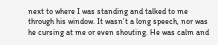next to where I was standing and talked to me through his window. It wasn’t a long speech, nor was he cursing at me or even shouting. He was calm and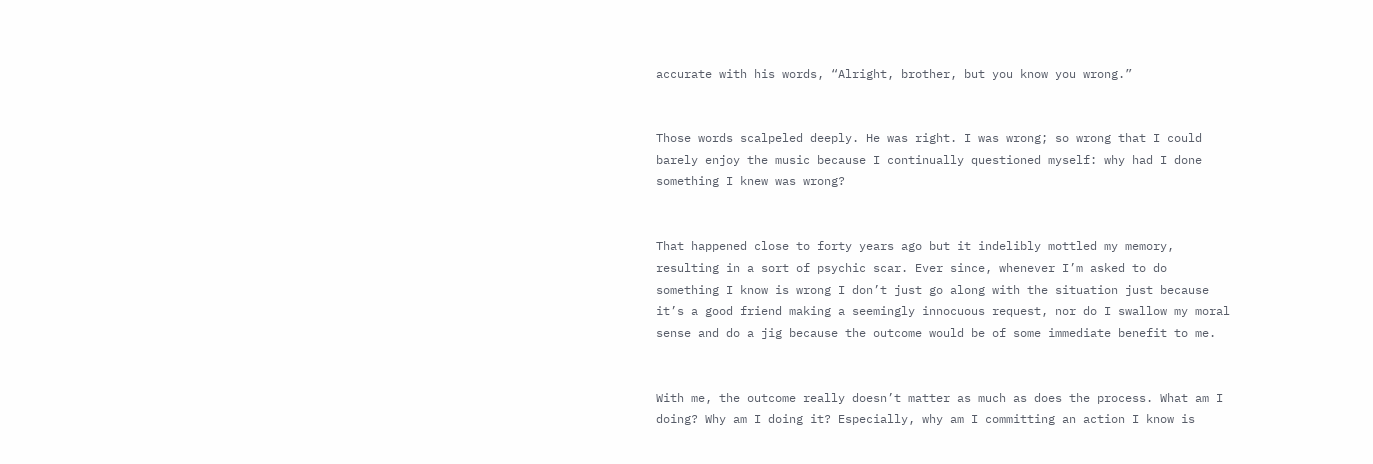accurate with his words, “Alright, brother, but you know you wrong.”


Those words scalpeled deeply. He was right. I was wrong; so wrong that I could barely enjoy the music because I continually questioned myself: why had I done something I knew was wrong?


That happened close to forty years ago but it indelibly mottled my memory, resulting in a sort of psychic scar. Ever since, whenever I’m asked to do something I know is wrong I don’t just go along with the situation just because it’s a good friend making a seemingly innocuous request, nor do I swallow my moral sense and do a jig because the outcome would be of some immediate benefit to me.


With me, the outcome really doesn’t matter as much as does the process. What am I doing? Why am I doing it? Especially, why am I committing an action I know is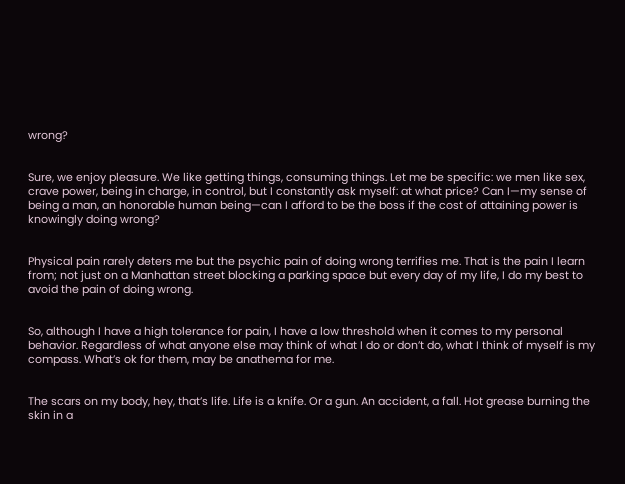wrong?


Sure, we enjoy pleasure. We like getting things, consuming things. Let me be specific: we men like sex, crave power, being in charge, in control, but I constantly ask myself: at what price? Can I—my sense of being a man, an honorable human being—can I afford to be the boss if the cost of attaining power is knowingly doing wrong?


Physical pain rarely deters me but the psychic pain of doing wrong terrifies me. That is the pain I learn from; not just on a Manhattan street blocking a parking space but every day of my life, I do my best to avoid the pain of doing wrong.


So, although I have a high tolerance for pain, I have a low threshold when it comes to my personal behavior. Regardless of what anyone else may think of what I do or don’t do, what I think of myself is my compass. What’s ok for them, may be anathema for me.


The scars on my body, hey, that’s life. Life is a knife. Or a gun. An accident, a fall. Hot grease burning the skin in a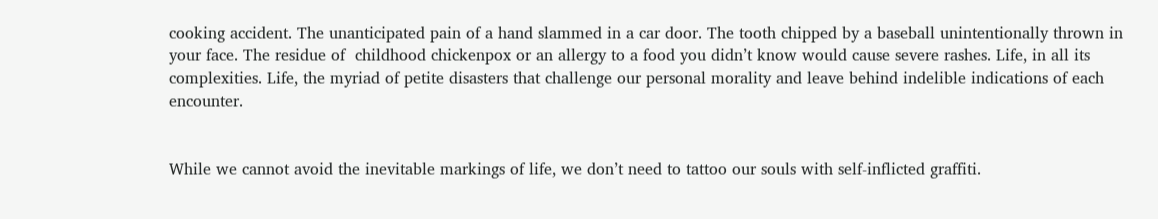cooking accident. The unanticipated pain of a hand slammed in a car door. The tooth chipped by a baseball unintentionally thrown in your face. The residue of  childhood chickenpox or an allergy to a food you didn’t know would cause severe rashes. Life, in all its complexities. Life, the myriad of petite disasters that challenge our personal morality and leave behind indelible indications of each encounter.


While we cannot avoid the inevitable markings of life, we don’t need to tattoo our souls with self-inflicted graffiti.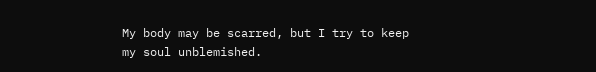My body may be scarred, but I try to keep my soul unblemished.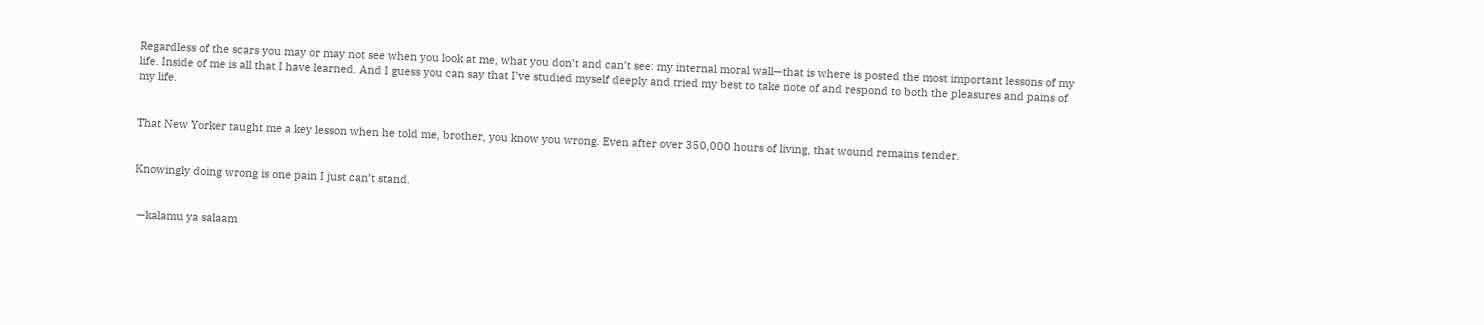Regardless of the scars you may or may not see when you look at me, what you don’t and can’t see: my internal moral wall—that is where is posted the most important lessons of my life. Inside of me is all that I have learned. And I guess you can say that I’ve studied myself deeply and tried my best to take note of and respond to both the pleasures and pains of my life.


That New Yorker taught me a key lesson when he told me, brother, you know you wrong. Even after over 350,000 hours of living, that wound remains tender.


Knowingly doing wrong is one pain I just can’t stand.


 —kalamu ya salaam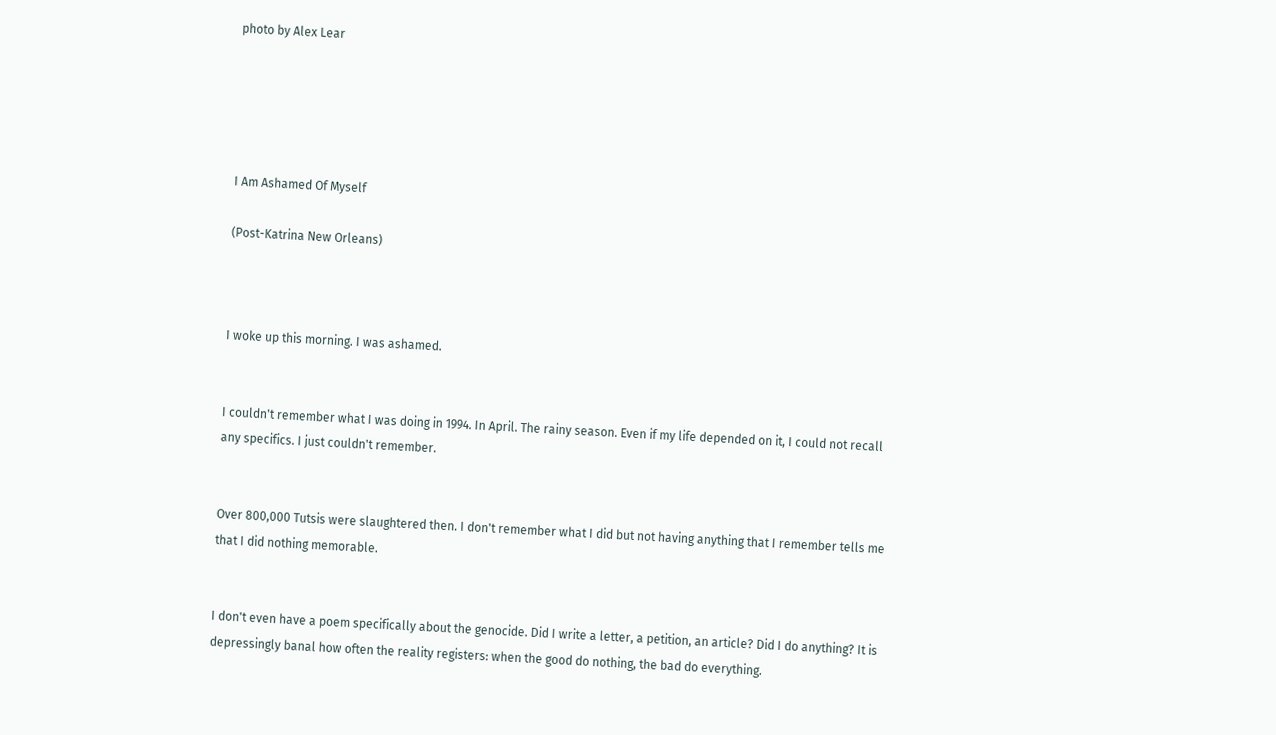photo by Alex Lear





I Am Ashamed Of Myself

(Post-Katrina New Orleans)



I woke up this morning. I was ashamed.


I couldn't remember what I was doing in 1994. In April. The rainy season. Even if my life depended on it, I could not recall any specifics. I just couldn't remember.


Over 800,000 Tutsis were slaughtered then. I don't remember what I did but not having anything that I remember tells me that I did nothing memorable.


I don't even have a poem specifically about the genocide. Did I write a letter, a petition, an article? Did I do anything? It is depressingly banal how often the reality registers: when the good do nothing, the bad do everything.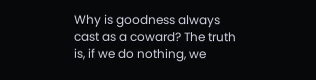Why is goodness always cast as a coward? The truth is, if we do nothing, we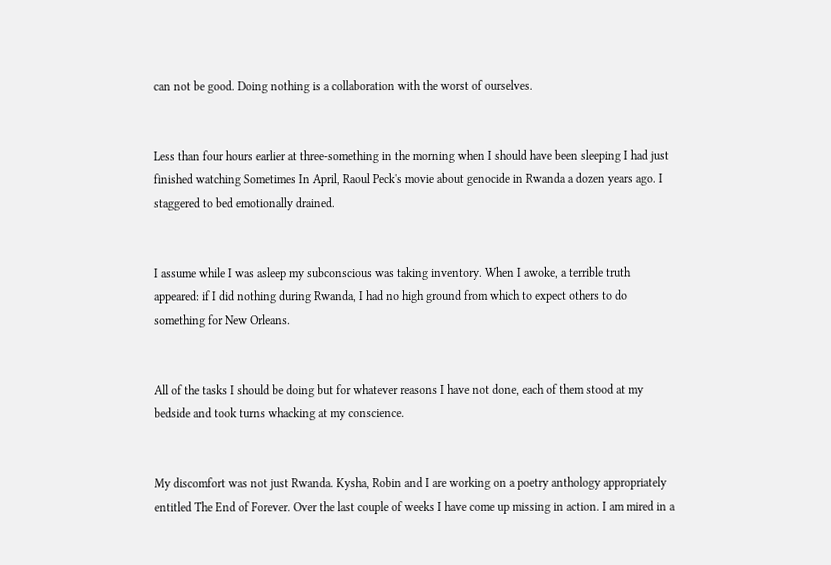can not be good. Doing nothing is a collaboration with the worst of ourselves.


Less than four hours earlier at three-something in the morning when I should have been sleeping I had just finished watching Sometimes In April, Raoul Peck's movie about genocide in Rwanda a dozen years ago. I staggered to bed emotionally drained.


I assume while I was asleep my subconscious was taking inventory. When I awoke, a terrible truth appeared: if I did nothing during Rwanda, I had no high ground from which to expect others to do something for New Orleans.


All of the tasks I should be doing but for whatever reasons I have not done, each of them stood at my bedside and took turns whacking at my conscience.


My discomfort was not just Rwanda. Kysha, Robin and I are working on a poetry anthology appropriately entitled The End of Forever. Over the last couple of weeks I have come up missing in action. I am mired in a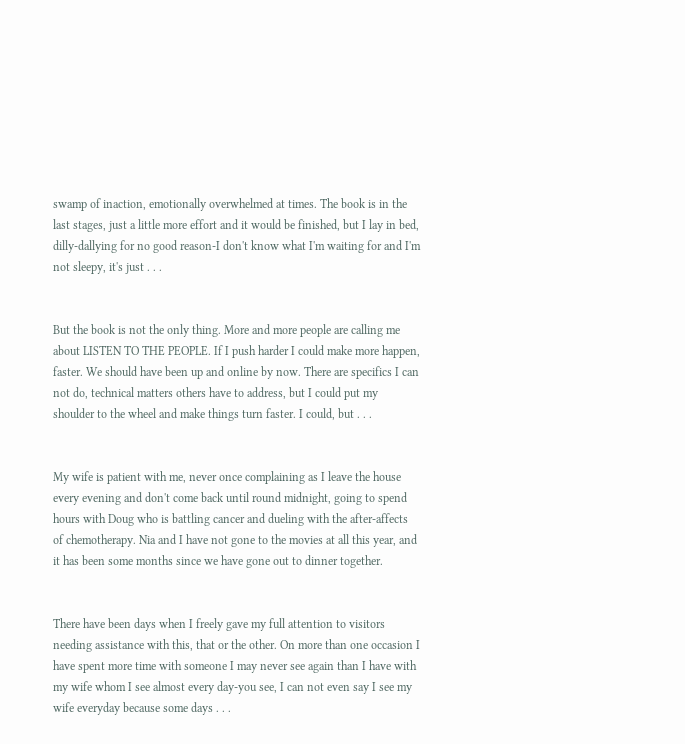swamp of inaction, emotionally overwhelmed at times. The book is in the last stages, just a little more effort and it would be finished, but I lay in bed, dilly-dallying for no good reason-I don't know what I'm waiting for and I'm not sleepy, it's just . . .


But the book is not the only thing. More and more people are calling me about LISTEN TO THE PEOPLE. If I push harder I could make more happen, faster. We should have been up and online by now. There are specifics I can not do, technical matters others have to address, but I could put my shoulder to the wheel and make things turn faster. I could, but . . .


My wife is patient with me, never once complaining as I leave the house every evening and don't come back until round midnight, going to spend hours with Doug who is battling cancer and dueling with the after-affects of chemotherapy. Nia and I have not gone to the movies at all this year, and it has been some months since we have gone out to dinner together.


There have been days when I freely gave my full attention to visitors needing assistance with this, that or the other. On more than one occasion I have spent more time with someone I may never see again than I have with my wife whom I see almost every day-you see, I can not even say I see my wife everyday because some days . . .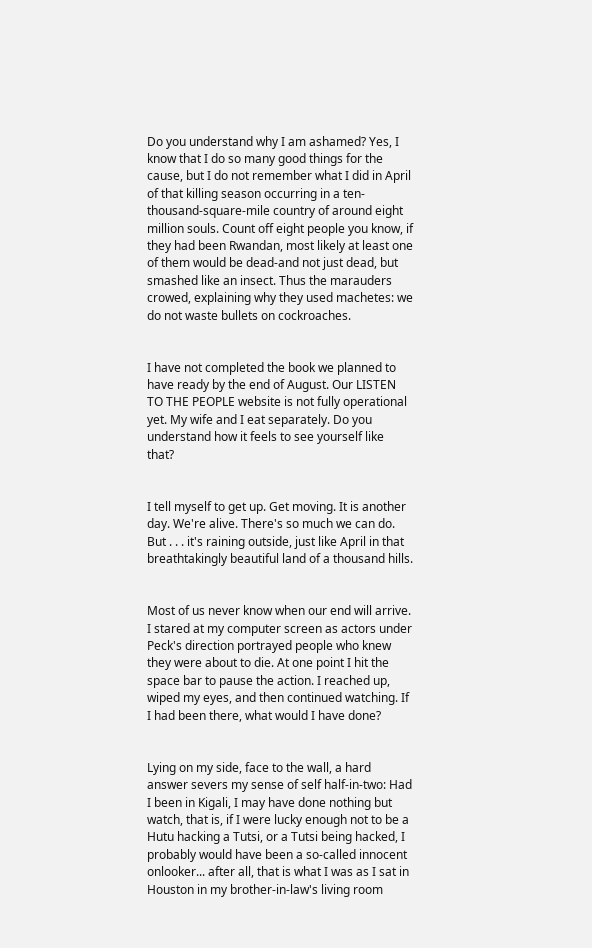Do you understand why I am ashamed? Yes, I know that I do so many good things for the cause, but I do not remember what I did in April of that killing season occurring in a ten-thousand-square-mile country of around eight million souls. Count off eight people you know, if they had been Rwandan, most likely at least one of them would be dead-and not just dead, but smashed like an insect. Thus the marauders crowed, explaining why they used machetes: we do not waste bullets on cockroaches.


I have not completed the book we planned to have ready by the end of August. Our LISTEN TO THE PEOPLE website is not fully operational yet. My wife and I eat separately. Do you understand how it feels to see yourself like that?


I tell myself to get up. Get moving. It is another day. We're alive. There's so much we can do. But . . . it's raining outside, just like April in that breathtakingly beautiful land of a thousand hills.


Most of us never know when our end will arrive. I stared at my computer screen as actors under Peck's direction portrayed people who knew they were about to die. At one point I hit the space bar to pause the action. I reached up, wiped my eyes, and then continued watching. If I had been there, what would I have done?


Lying on my side, face to the wall, a hard answer severs my sense of self half-in-two: Had I been in Kigali, I may have done nothing but watch, that is, if I were lucky enough not to be a Hutu hacking a Tutsi, or a Tutsi being hacked, I probably would have been a so-called innocent onlooker... after all, that is what I was as I sat in Houston in my brother-in-law's living room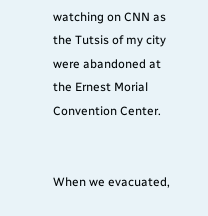watching on CNN as the Tutsis of my city were abandoned at the Ernest Morial Convention Center.


When we evacuated,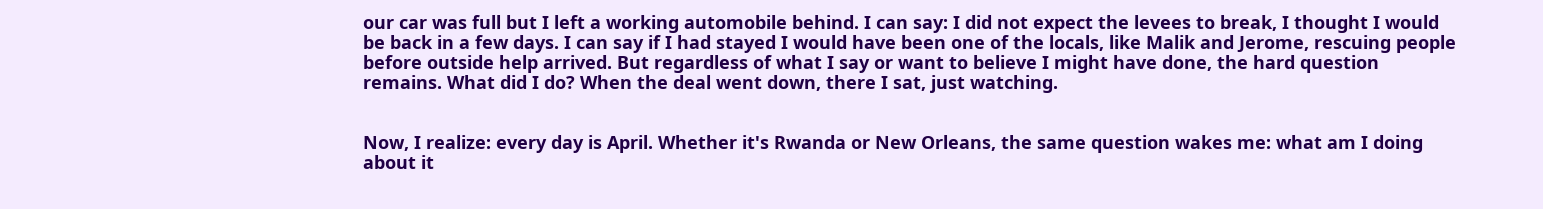our car was full but I left a working automobile behind. I can say: I did not expect the levees to break, I thought I would be back in a few days. I can say if I had stayed I would have been one of the locals, like Malik and Jerome, rescuing people before outside help arrived. But regardless of what I say or want to believe I might have done, the hard question remains. What did I do? When the deal went down, there I sat, just watching.


Now, I realize: every day is April. Whether it's Rwanda or New Orleans, the same question wakes me: what am I doing about it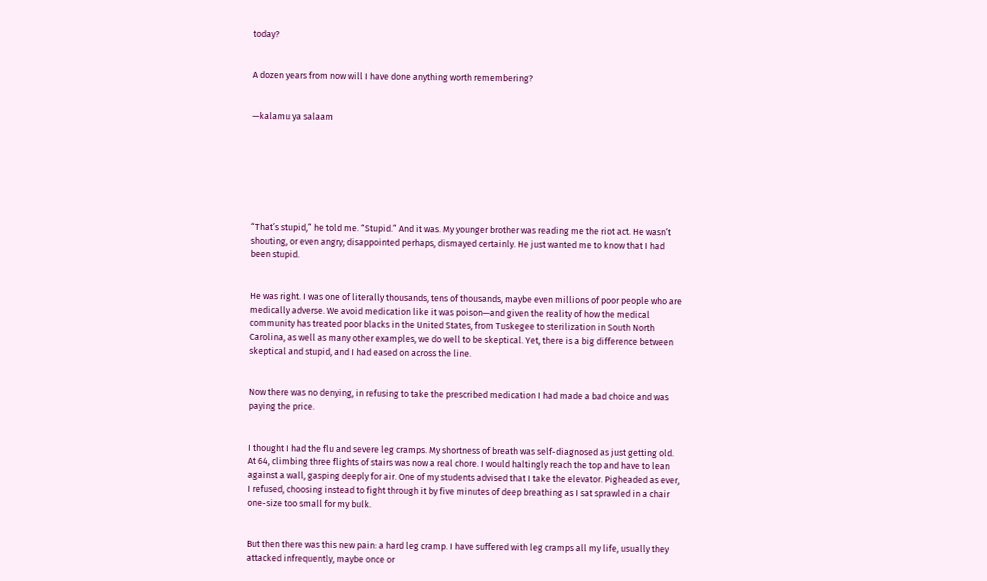today?


A dozen years from now will I have done anything worth remembering?


—kalamu ya salaam







“That’s stupid,” he told me. “Stupid.” And it was. My younger brother was reading me the riot act. He wasn’t shouting, or even angry; disappointed perhaps, dismayed certainly. He just wanted me to know that I had been stupid.


He was right. I was one of literally thousands, tens of thousands, maybe even millions of poor people who are medically adverse. We avoid medication like it was poison—and given the reality of how the medical community has treated poor blacks in the United States, from Tuskegee to sterilization in South North Carolina, as well as many other examples, we do well to be skeptical. Yet, there is a big difference between skeptical and stupid, and I had eased on across the line.


Now there was no denying, in refusing to take the prescribed medication I had made a bad choice and was paying the price.


I thought I had the flu and severe leg cramps. My shortness of breath was self-diagnosed as just getting old. At 64, climbing three flights of stairs was now a real chore. I would haltingly reach the top and have to lean against a wall, gasping deeply for air. One of my students advised that I take the elevator. Pigheaded as ever, I refused, choosing instead to fight through it by five minutes of deep breathing as I sat sprawled in a chair one-size too small for my bulk.


But then there was this new pain: a hard leg cramp. I have suffered with leg cramps all my life, usually they attacked infrequently, maybe once or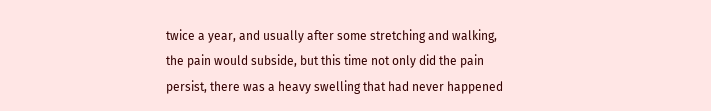twice a year, and usually after some stretching and walking, the pain would subside, but this time not only did the pain persist, there was a heavy swelling that had never happened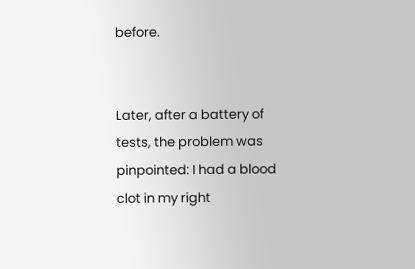before.


Later, after a battery of tests, the problem was pinpointed: I had a blood clot in my right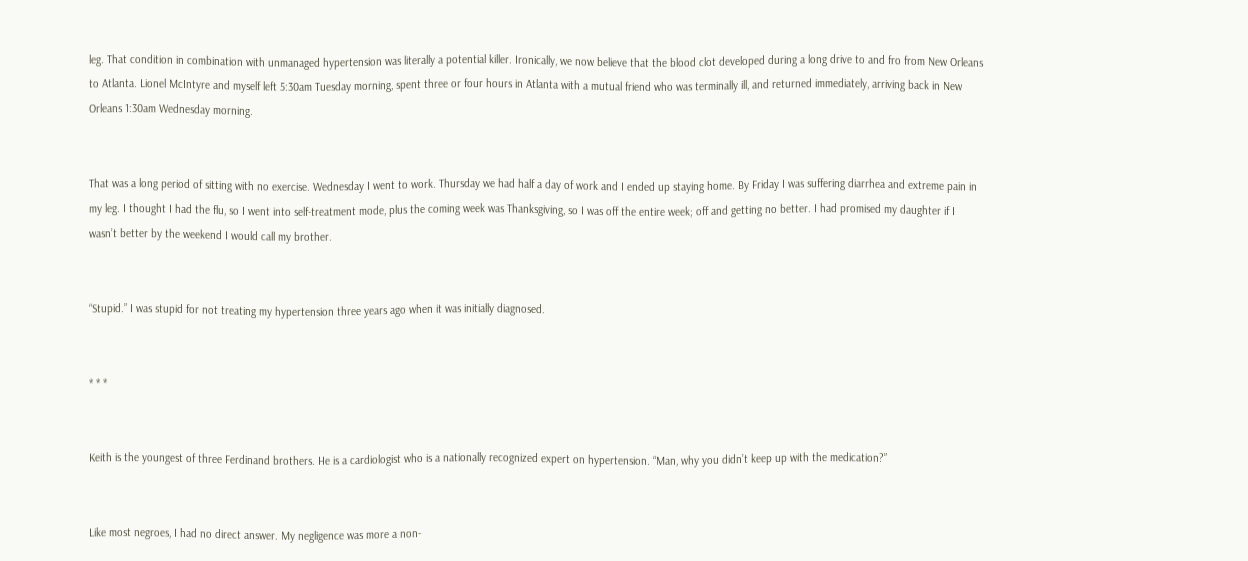leg. That condition in combination with unmanaged hypertension was literally a potential killer. Ironically, we now believe that the blood clot developed during a long drive to and fro from New Orleans to Atlanta. Lionel McIntyre and myself left 5:30am Tuesday morning, spent three or four hours in Atlanta with a mutual friend who was terminally ill, and returned immediately, arriving back in New Orleans 1:30am Wednesday morning.


That was a long period of sitting with no exercise. Wednesday I went to work. Thursday we had half a day of work and I ended up staying home. By Friday I was suffering diarrhea and extreme pain in my leg. I thought I had the flu, so I went into self-treatment mode, plus the coming week was Thanksgiving, so I was off the entire week; off and getting no better. I had promised my daughter if I wasn’t better by the weekend I would call my brother.


“Stupid.” I was stupid for not treating my hypertension three years ago when it was initially diagnosed.


* * *


Keith is the youngest of three Ferdinand brothers. He is a cardiologist who is a nationally recognized expert on hypertension. “Man, why you didn’t keep up with the medication?”


Like most negroes, I had no direct answer. My negligence was more a non-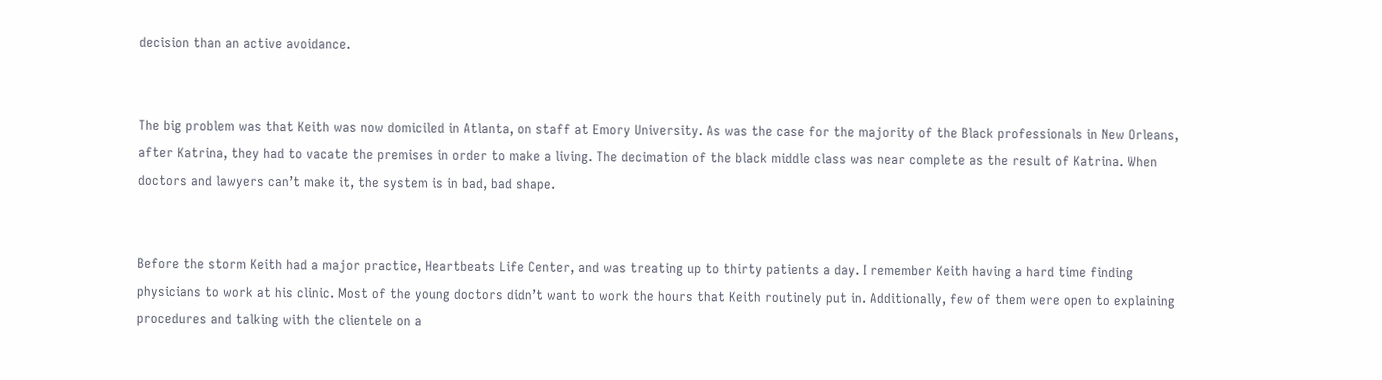decision than an active avoidance.


The big problem was that Keith was now domiciled in Atlanta, on staff at Emory University. As was the case for the majority of the Black professionals in New Orleans, after Katrina, they had to vacate the premises in order to make a living. The decimation of the black middle class was near complete as the result of Katrina. When doctors and lawyers can’t make it, the system is in bad, bad shape.


Before the storm Keith had a major practice, Heartbeats Life Center, and was treating up to thirty patients a day. I remember Keith having a hard time finding physicians to work at his clinic. Most of the young doctors didn’t want to work the hours that Keith routinely put in. Additionally, few of them were open to explaining procedures and talking with the clientele on a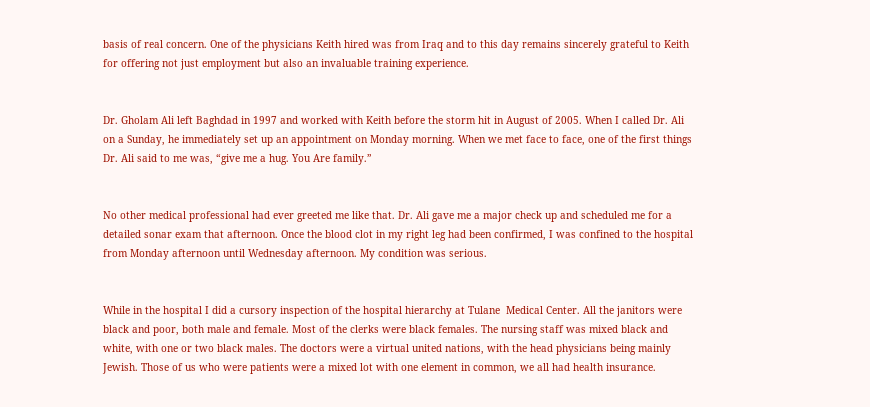basis of real concern. One of the physicians Keith hired was from Iraq and to this day remains sincerely grateful to Keith for offering not just employment but also an invaluable training experience.


Dr. Gholam Ali left Baghdad in 1997 and worked with Keith before the storm hit in August of 2005. When I called Dr. Ali on a Sunday, he immediately set up an appointment on Monday morning. When we met face to face, one of the first things Dr. Ali said to me was, “give me a hug. You Are family.”


No other medical professional had ever greeted me like that. Dr. Ali gave me a major check up and scheduled me for a detailed sonar exam that afternoon. Once the blood clot in my right leg had been confirmed, I was confined to the hospital from Monday afternoon until Wednesday afternoon. My condition was serious.


While in the hospital I did a cursory inspection of the hospital hierarchy at Tulane  Medical Center. All the janitors were black and poor, both male and female. Most of the clerks were black females. The nursing staff was mixed black and white, with one or two black males. The doctors were a virtual united nations, with the head physicians being mainly Jewish. Those of us who were patients were a mixed lot with one element in common, we all had health insurance.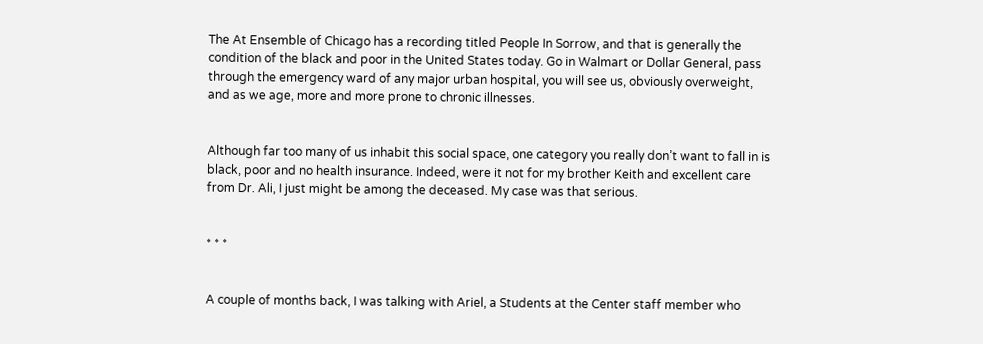The At Ensemble of Chicago has a recording titled People In Sorrow, and that is generally the condition of the black and poor in the United States today. Go in Walmart or Dollar General, pass through the emergency ward of any major urban hospital, you will see us, obviously overweight, and as we age, more and more prone to chronic illnesses.


Although far too many of us inhabit this social space, one category you really don’t want to fall in is black, poor and no health insurance. Indeed, were it not for my brother Keith and excellent care from Dr. Ali, I just might be among the deceased. My case was that serious.


* * *


A couple of months back, I was talking with Ariel, a Students at the Center staff member who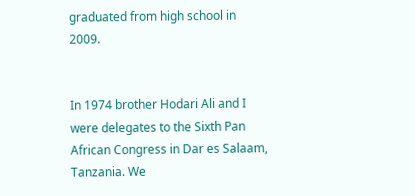graduated from high school in 2009.


In 1974 brother Hodari Ali and I were delegates to the Sixth Pan African Congress in Dar es Salaam, Tanzania. We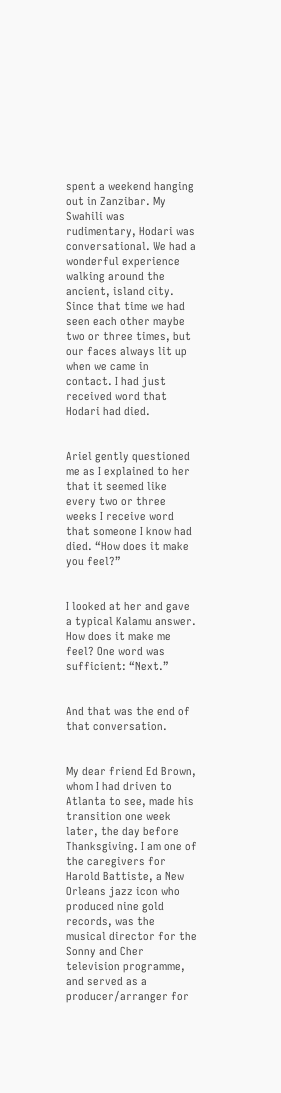spent a weekend hanging out in Zanzibar. My Swahili was rudimentary, Hodari was conversational. We had a wonderful experience walking around the ancient, island city. Since that time we had seen each other maybe two or three times, but our faces always lit up when we came in contact. I had just received word that Hodari had died.


Ariel gently questioned me as I explained to her that it seemed like every two or three weeks I receive word that someone I know had died. “How does it make you feel?”


I looked at her and gave a typical Kalamu answer. How does it make me feel? One word was sufficient: “Next.”


And that was the end of that conversation.


My dear friend Ed Brown, whom I had driven to Atlanta to see, made his transition one week later, the day before Thanksgiving. I am one of the caregivers for Harold Battiste, a New Orleans jazz icon who produced nine gold records, was the musical director for the Sonny and Cher television programme, and served as a producer/arranger for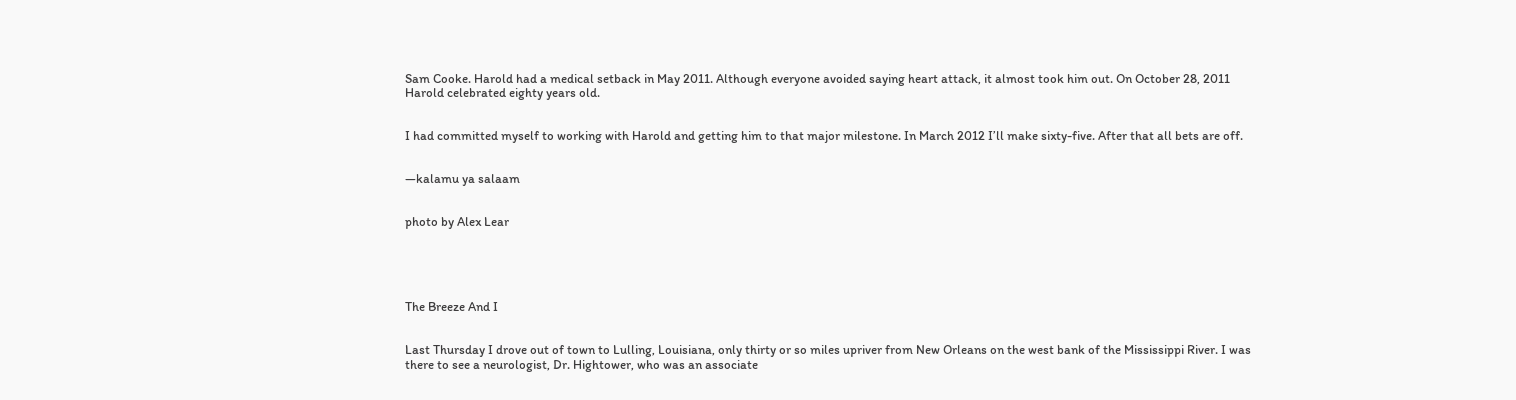Sam Cooke. Harold had a medical setback in May 2011. Although everyone avoided saying heart attack, it almost took him out. On October 28, 2011 Harold celebrated eighty years old.


I had committed myself to working with Harold and getting him to that major milestone. In March 2012 I’ll make sixty-five. After that all bets are off.


—kalamu ya salaam


photo by Alex Lear





The Breeze And I


Last Thursday I drove out of town to Lulling, Louisiana, only thirty or so miles upriver from New Orleans on the west bank of the Mississippi River. I was there to see a neurologist, Dr. Hightower, who was an associate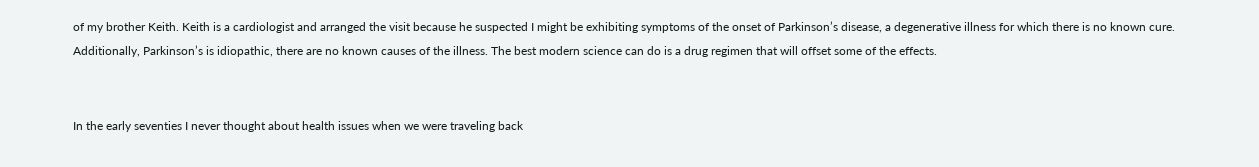of my brother Keith. Keith is a cardiologist and arranged the visit because he suspected I might be exhibiting symptoms of the onset of Parkinson’s disease, a degenerative illness for which there is no known cure. Additionally, Parkinson’s is idiopathic, there are no known causes of the illness. The best modern science can do is a drug regimen that will offset some of the effects.


In the early seventies I never thought about health issues when we were traveling back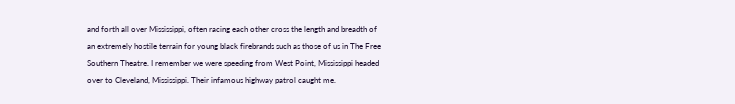and forth all over Mississippi, often racing each other cross the length and breadth of an extremely hostile terrain for young black firebrands such as those of us in The Free Southern Theatre. I remember we were speeding from West Point, Mississippi headed over to Cleveland, Mississippi. Their infamous highway patrol caught me.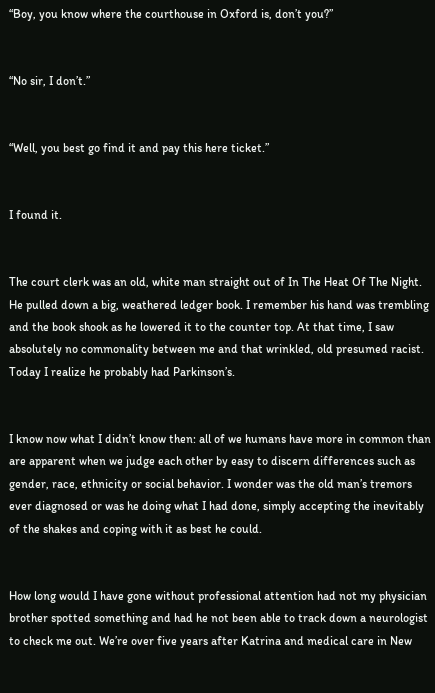“Boy, you know where the courthouse in Oxford is, don’t you?”


“No sir, I don’t.”


“Well, you best go find it and pay this here ticket.”


I found it.


The court clerk was an old, white man straight out of In The Heat Of The Night. He pulled down a big, weathered ledger book. I remember his hand was trembling and the book shook as he lowered it to the counter top. At that time, I saw absolutely no commonality between me and that wrinkled, old presumed racist. Today I realize he probably had Parkinson’s.


I know now what I didn’t know then: all of we humans have more in common than are apparent when we judge each other by easy to discern differences such as gender, race, ethnicity or social behavior. I wonder was the old man’s tremors ever diagnosed or was he doing what I had done, simply accepting the inevitably of the shakes and coping with it as best he could.


How long would I have gone without professional attention had not my physician brother spotted something and had he not been able to track down a neurologist to check me out. We’re over five years after Katrina and medical care in New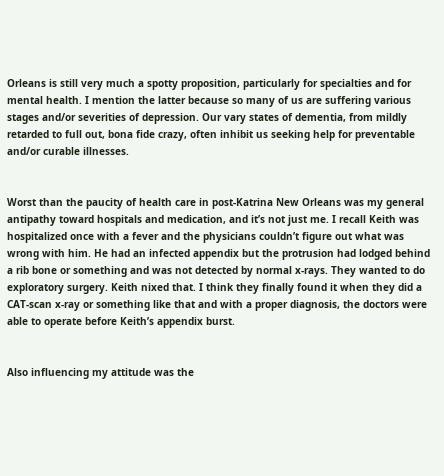Orleans is still very much a spotty proposition, particularly for specialties and for mental health. I mention the latter because so many of us are suffering various stages and/or severities of depression. Our vary states of dementia, from mildly retarded to full out, bona fide crazy, often inhibit us seeking help for preventable and/or curable illnesses.


Worst than the paucity of health care in post-Katrina New Orleans was my general antipathy toward hospitals and medication, and it’s not just me. I recall Keith was hospitalized once with a fever and the physicians couldn’t figure out what was wrong with him. He had an infected appendix but the protrusion had lodged behind a rib bone or something and was not detected by normal x-rays. They wanted to do exploratory surgery. Keith nixed that. I think they finally found it when they did a CAT-scan x-ray or something like that and with a proper diagnosis, the doctors were able to operate before Keith’s appendix burst.


Also influencing my attitude was the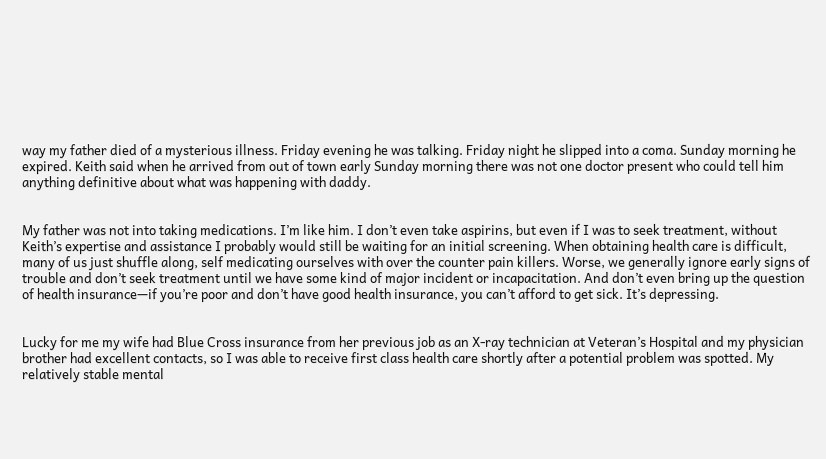way my father died of a mysterious illness. Friday evening he was talking. Friday night he slipped into a coma. Sunday morning he expired. Keith said when he arrived from out of town early Sunday morning there was not one doctor present who could tell him anything definitive about what was happening with daddy.


My father was not into taking medications. I’m like him. I don’t even take aspirins, but even if I was to seek treatment, without Keith’s expertise and assistance I probably would still be waiting for an initial screening. When obtaining health care is difficult, many of us just shuffle along, self medicating ourselves with over the counter pain killers. Worse, we generally ignore early signs of trouble and don’t seek treatment until we have some kind of major incident or incapacitation. And don’t even bring up the question of health insurance—if you’re poor and don’t have good health insurance, you can’t afford to get sick. It’s depressing.


Lucky for me my wife had Blue Cross insurance from her previous job as an X-ray technician at Veteran’s Hospital and my physician brother had excellent contacts, so I was able to receive first class health care shortly after a potential problem was spotted. My relatively stable mental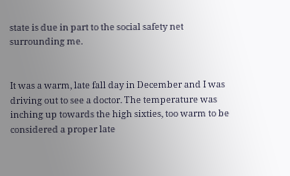state is due in part to the social safety net surrounding me.


It was a warm, late fall day in December and I was driving out to see a doctor. The temperature was inching up towards the high sixties, too warm to be considered a proper late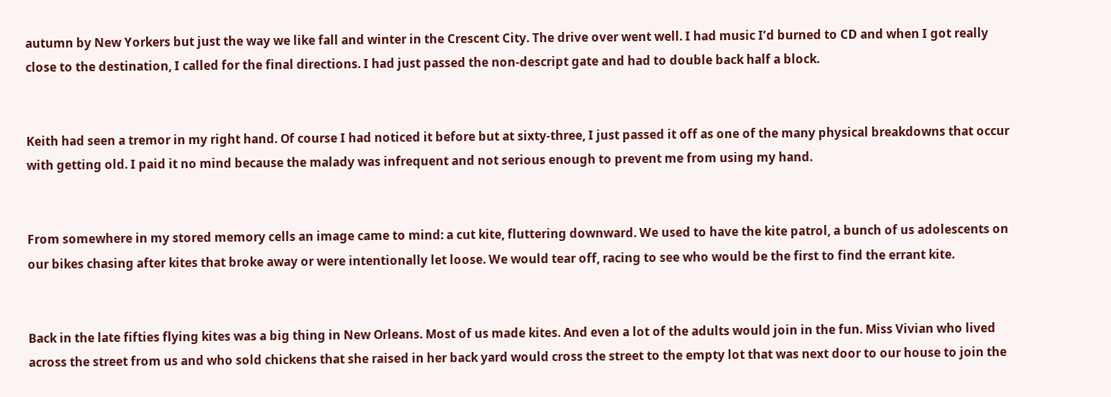autumn by New Yorkers but just the way we like fall and winter in the Crescent City. The drive over went well. I had music I’d burned to CD and when I got really close to the destination, I called for the final directions. I had just passed the non-descript gate and had to double back half a block.


Keith had seen a tremor in my right hand. Of course I had noticed it before but at sixty-three, I just passed it off as one of the many physical breakdowns that occur with getting old. I paid it no mind because the malady was infrequent and not serious enough to prevent me from using my hand.


From somewhere in my stored memory cells an image came to mind: a cut kite, fluttering downward. We used to have the kite patrol, a bunch of us adolescents on our bikes chasing after kites that broke away or were intentionally let loose. We would tear off, racing to see who would be the first to find the errant kite.


Back in the late fifties flying kites was a big thing in New Orleans. Most of us made kites. And even a lot of the adults would join in the fun. Miss Vivian who lived across the street from us and who sold chickens that she raised in her back yard would cross the street to the empty lot that was next door to our house to join the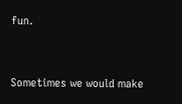fun.


Sometimes we would make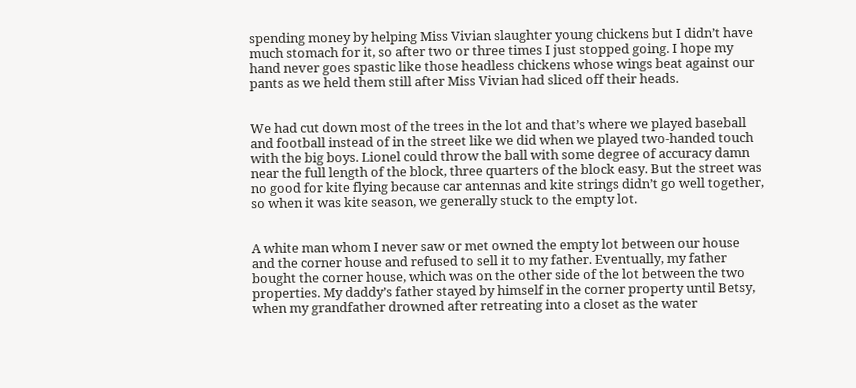spending money by helping Miss Vivian slaughter young chickens but I didn’t have much stomach for it, so after two or three times I just stopped going. I hope my hand never goes spastic like those headless chickens whose wings beat against our pants as we held them still after Miss Vivian had sliced off their heads.


We had cut down most of the trees in the lot and that’s where we played baseball and football instead of in the street like we did when we played two-handed touch with the big boys. Lionel could throw the ball with some degree of accuracy damn near the full length of the block, three quarters of the block easy. But the street was no good for kite flying because car antennas and kite strings didn’t go well together, so when it was kite season, we generally stuck to the empty lot.


A white man whom I never saw or met owned the empty lot between our house and the corner house and refused to sell it to my father. Eventually, my father bought the corner house, which was on the other side of the lot between the two properties. My daddy’s father stayed by himself in the corner property until Betsy, when my grandfather drowned after retreating into a closet as the water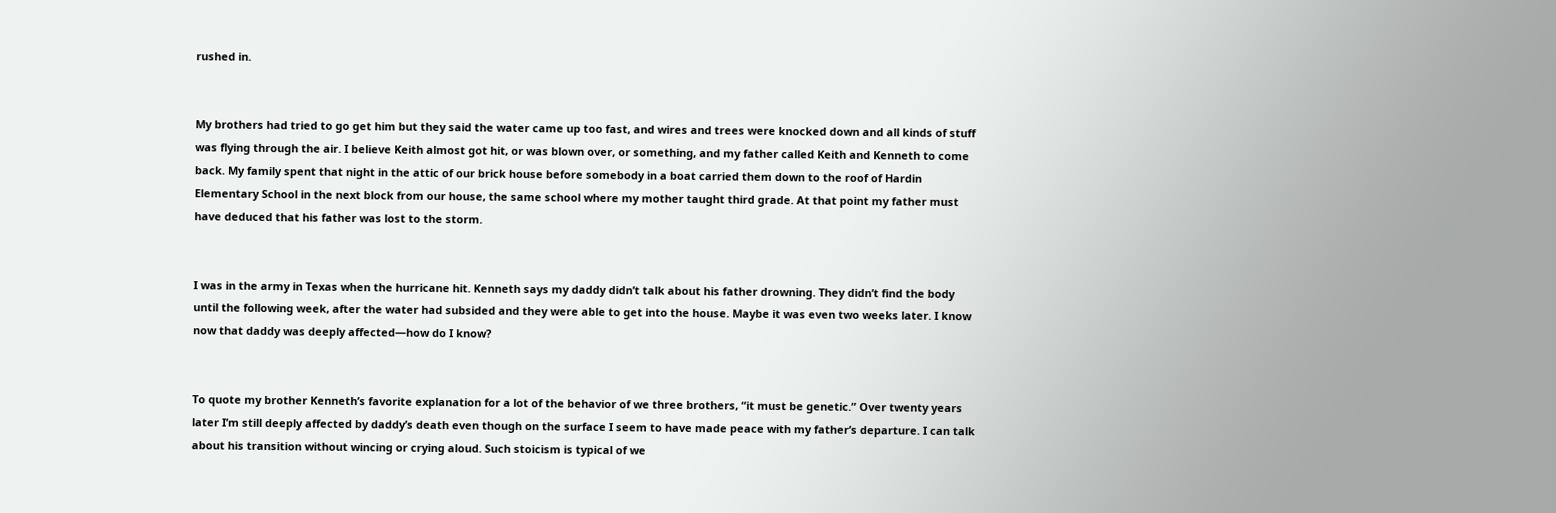rushed in.


My brothers had tried to go get him but they said the water came up too fast, and wires and trees were knocked down and all kinds of stuff was flying through the air. I believe Keith almost got hit, or was blown over, or something, and my father called Keith and Kenneth to come back. My family spent that night in the attic of our brick house before somebody in a boat carried them down to the roof of Hardin Elementary School in the next block from our house, the same school where my mother taught third grade. At that point my father must have deduced that his father was lost to the storm.


I was in the army in Texas when the hurricane hit. Kenneth says my daddy didn’t talk about his father drowning. They didn’t find the body until the following week, after the water had subsided and they were able to get into the house. Maybe it was even two weeks later. I know now that daddy was deeply affected—how do I know?


To quote my brother Kenneth’s favorite explanation for a lot of the behavior of we three brothers, “it must be genetic.” Over twenty years later I’m still deeply affected by daddy’s death even though on the surface I seem to have made peace with my father’s departure. I can talk about his transition without wincing or crying aloud. Such stoicism is typical of we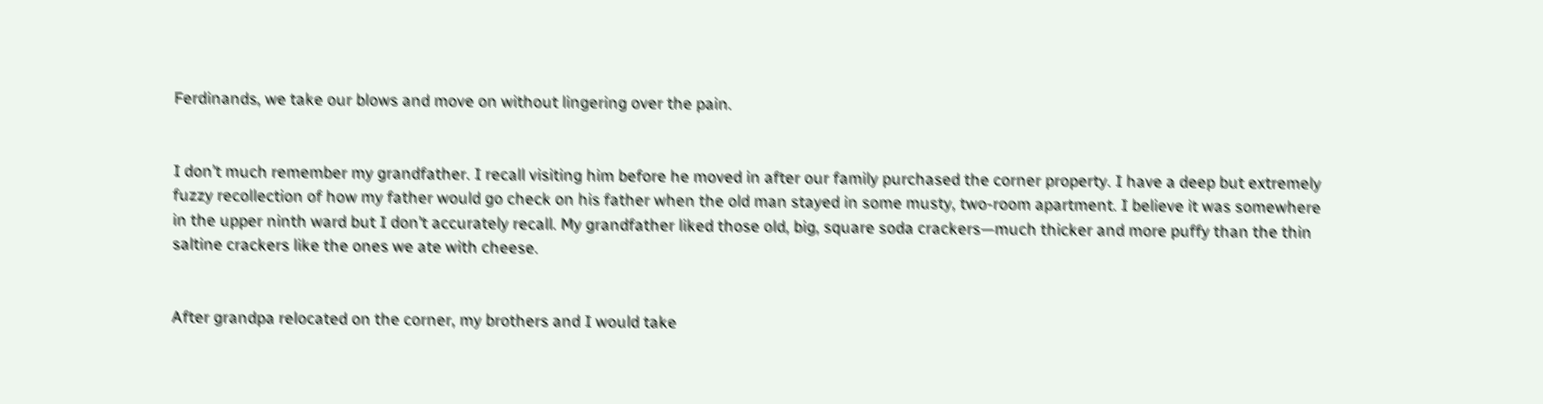Ferdinands, we take our blows and move on without lingering over the pain.


I don’t much remember my grandfather. I recall visiting him before he moved in after our family purchased the corner property. I have a deep but extremely fuzzy recollection of how my father would go check on his father when the old man stayed in some musty, two-room apartment. I believe it was somewhere in the upper ninth ward but I don’t accurately recall. My grandfather liked those old, big, square soda crackers—much thicker and more puffy than the thin saltine crackers like the ones we ate with cheese.


After grandpa relocated on the corner, my brothers and I would take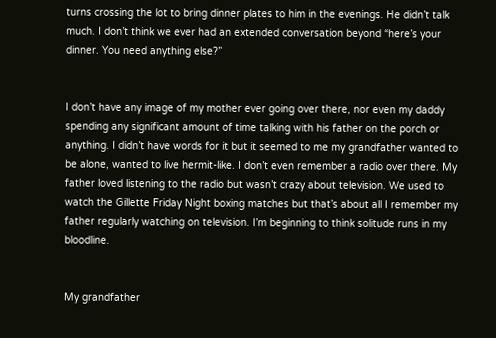turns crossing the lot to bring dinner plates to him in the evenings. He didn’t talk much. I don’t think we ever had an extended conversation beyond “here’s your dinner. You need anything else?”


I don’t have any image of my mother ever going over there, nor even my daddy spending any significant amount of time talking with his father on the porch or anything. I didn’t have words for it but it seemed to me my grandfather wanted to be alone, wanted to live hermit-like. I don’t even remember a radio over there. My father loved listening to the radio but wasn’t crazy about television. We used to watch the Gillette Friday Night boxing matches but that’s about all I remember my father regularly watching on television. I’m beginning to think solitude runs in my bloodline.


My grandfather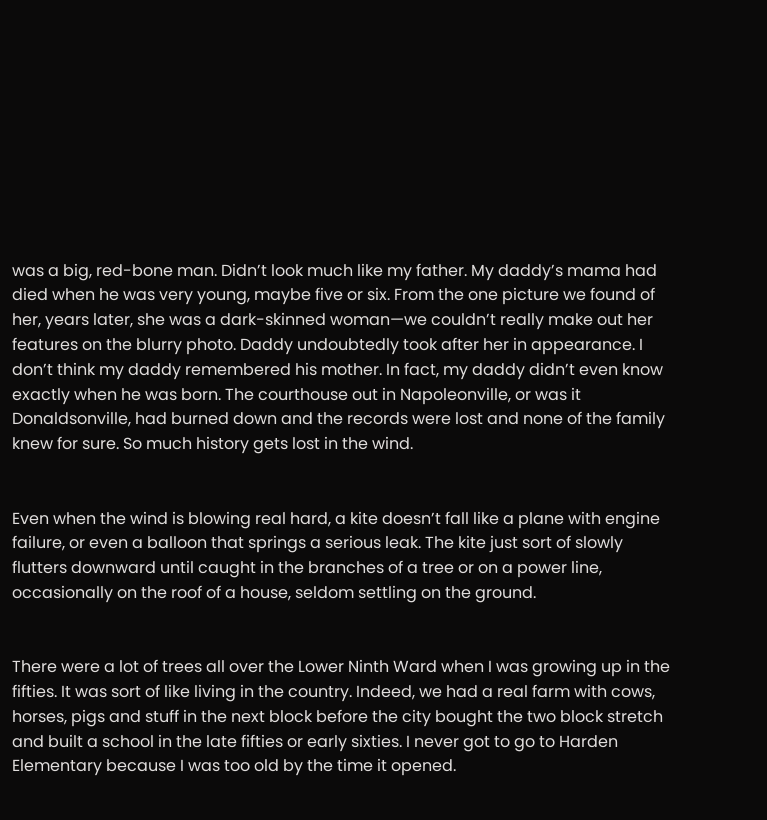was a big, red-bone man. Didn’t look much like my father. My daddy’s mama had died when he was very young, maybe five or six. From the one picture we found of her, years later, she was a dark-skinned woman—we couldn’t really make out her features on the blurry photo. Daddy undoubtedly took after her in appearance. I don’t think my daddy remembered his mother. In fact, my daddy didn’t even know exactly when he was born. The courthouse out in Napoleonville, or was it Donaldsonville, had burned down and the records were lost and none of the family knew for sure. So much history gets lost in the wind.


Even when the wind is blowing real hard, a kite doesn’t fall like a plane with engine failure, or even a balloon that springs a serious leak. The kite just sort of slowly flutters downward until caught in the branches of a tree or on a power line, occasionally on the roof of a house, seldom settling on the ground.


There were a lot of trees all over the Lower Ninth Ward when I was growing up in the fifties. It was sort of like living in the country. Indeed, we had a real farm with cows, horses, pigs and stuff in the next block before the city bought the two block stretch and built a school in the late fifties or early sixties. I never got to go to Harden Elementary because I was too old by the time it opened.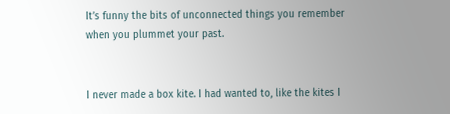It’s funny the bits of unconnected things you remember when you plummet your past.


I never made a box kite. I had wanted to, like the kites I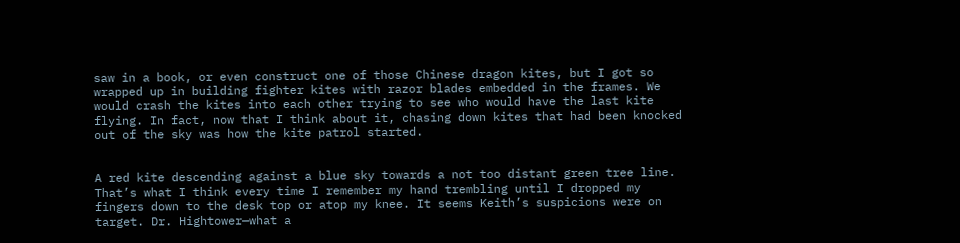saw in a book, or even construct one of those Chinese dragon kites, but I got so wrapped up in building fighter kites with razor blades embedded in the frames. We would crash the kites into each other trying to see who would have the last kite flying. In fact, now that I think about it, chasing down kites that had been knocked out of the sky was how the kite patrol started.


A red kite descending against a blue sky towards a not too distant green tree line. That’s what I think every time I remember my hand trembling until I dropped my fingers down to the desk top or atop my knee. It seems Keith’s suspicions were on target. Dr. Hightower—what a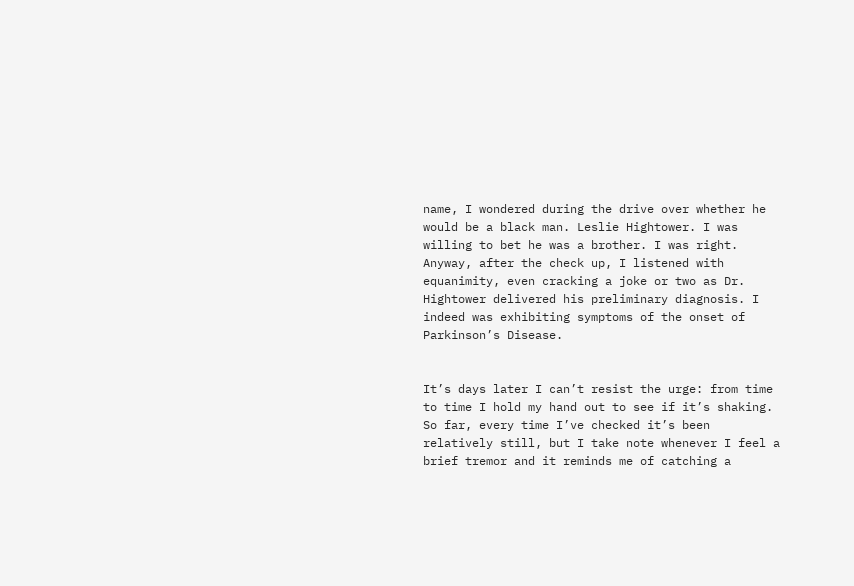name, I wondered during the drive over whether he would be a black man. Leslie Hightower. I was willing to bet he was a brother. I was right. Anyway, after the check up, I listened with equanimity, even cracking a joke or two as Dr. Hightower delivered his preliminary diagnosis. I indeed was exhibiting symptoms of the onset of Parkinson’s Disease.


It’s days later I can’t resist the urge: from time to time I hold my hand out to see if it’s shaking. So far, every time I’ve checked it’s been relatively still, but I take note whenever I feel a brief tremor and it reminds me of catching a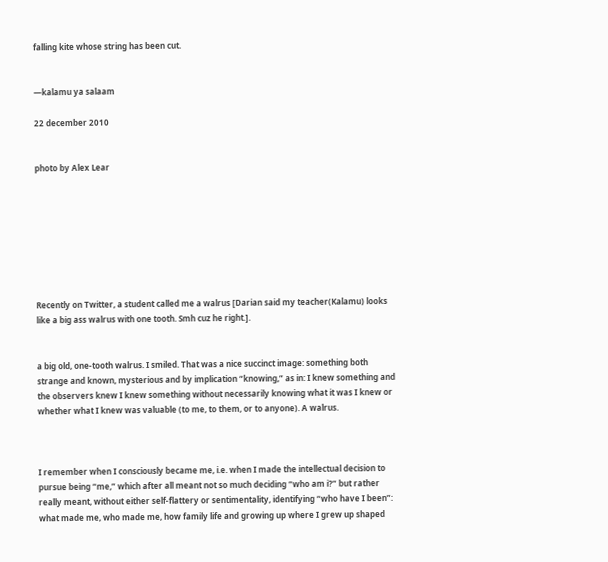falling kite whose string has been cut.


—kalamu ya salaam

22 december 2010


photo by Alex Lear








Recently on Twitter, a student called me a walrus [Darian said my teacher(Kalamu) looks like a big ass walrus with one tooth. Smh cuz he right.].


a big old, one-tooth walrus. I smiled. That was a nice succinct image: something both strange and known, mysterious and by implication “knowing,” as in: I knew something and the observers knew I knew something without necessarily knowing what it was I knew or whether what I knew was valuable (to me, to them, or to anyone). A walrus.



I remember when I consciously became me, i.e. when I made the intellectual decision to pursue being “me,” which after all meant not so much deciding “who am i?” but rather really meant, without either self-flattery or sentimentality, identifying “who have I been”: what made me, who made me, how family life and growing up where I grew up shaped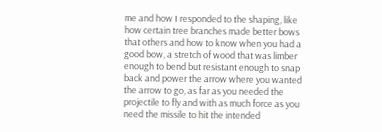me and how I responded to the shaping, like how certain tree branches made better bows that others and how to know when you had a good bow, a stretch of wood that was limber enough to bend but resistant enough to snap back and power the arrow where you wanted the arrow to go, as far as you needed the projectile to fly and with as much force as you need the missile to hit the intended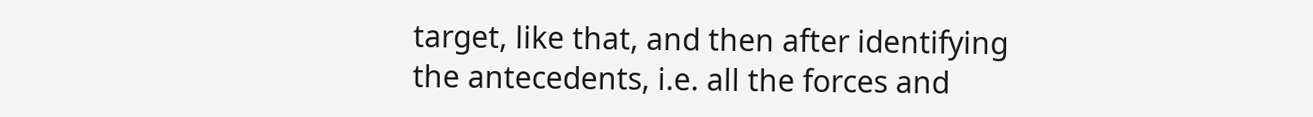target, like that, and then after identifying the antecedents, i.e. all the forces and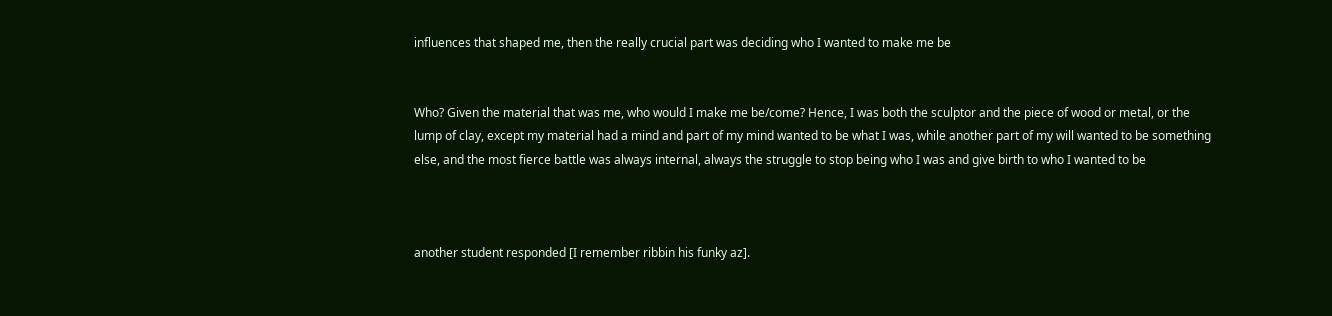influences that shaped me, then the really crucial part was deciding who I wanted to make me be


Who? Given the material that was me, who would I make me be/come? Hence, I was both the sculptor and the piece of wood or metal, or the lump of clay, except my material had a mind and part of my mind wanted to be what I was, while another part of my will wanted to be something else, and the most fierce battle was always internal, always the struggle to stop being who I was and give birth to who I wanted to be



another student responded [I remember ribbin his funky az].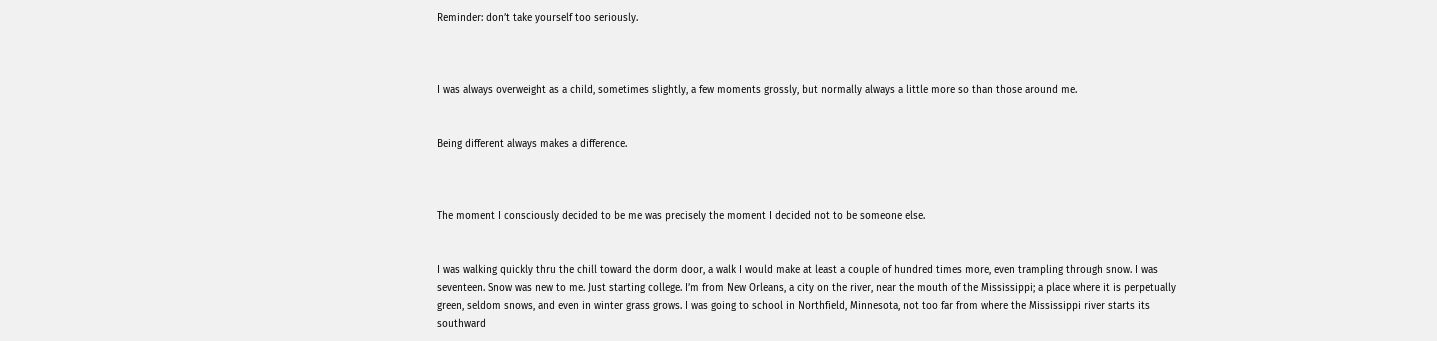Reminder: don’t take yourself too seriously.



I was always overweight as a child, sometimes slightly, a few moments grossly, but normally always a little more so than those around me.


Being different always makes a difference.



The moment I consciously decided to be me was precisely the moment I decided not to be someone else.


I was walking quickly thru the chill toward the dorm door, a walk I would make at least a couple of hundred times more, even trampling through snow. I was seventeen. Snow was new to me. Just starting college. I’m from New Orleans, a city on the river, near the mouth of the Mississippi; a place where it is perpetually green, seldom snows, and even in winter grass grows. I was going to school in Northfield, Minnesota, not too far from where the Mississippi river starts its southward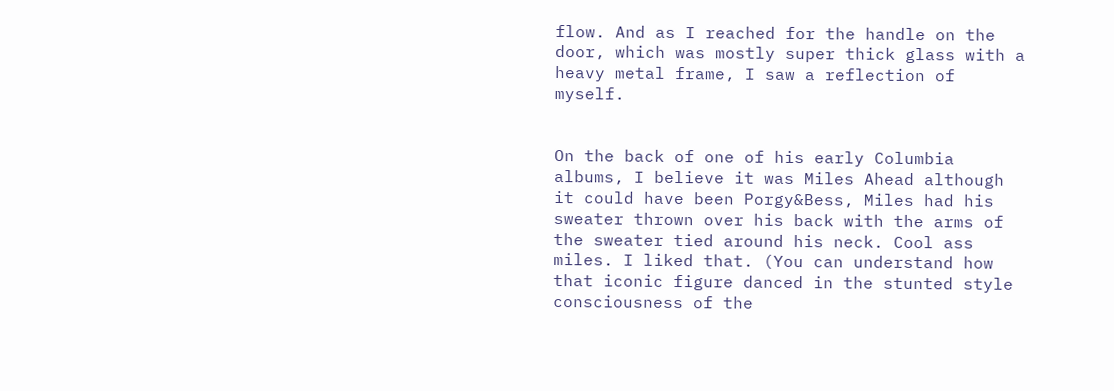flow. And as I reached for the handle on the door, which was mostly super thick glass with a heavy metal frame, I saw a reflection of myself.


On the back of one of his early Columbia albums, I believe it was Miles Ahead although it could have been Porgy&Bess, Miles had his sweater thrown over his back with the arms of the sweater tied around his neck. Cool ass miles. I liked that. (You can understand how that iconic figure danced in the stunted style consciousness of the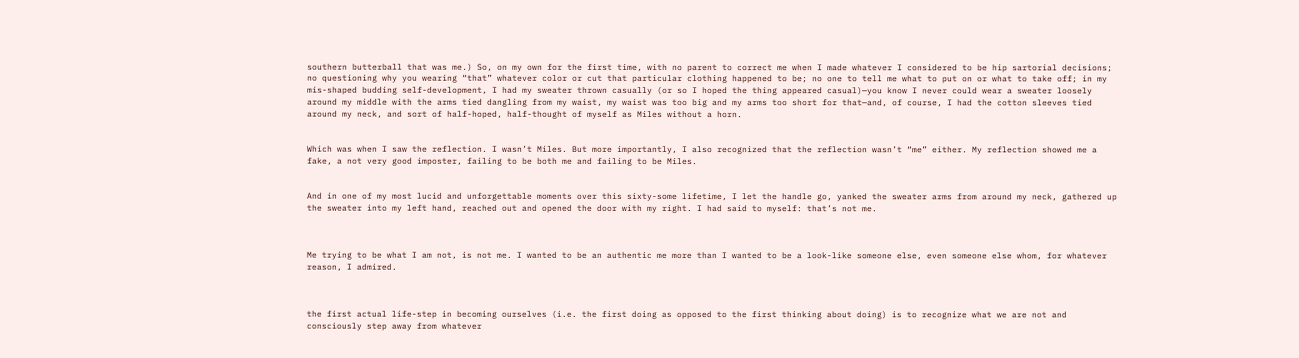southern butterball that was me.) So, on my own for the first time, with no parent to correct me when I made whatever I considered to be hip sartorial decisions; no questioning why you wearing “that” whatever color or cut that particular clothing happened to be; no one to tell me what to put on or what to take off; in my mis-shaped budding self-development, I had my sweater thrown casually (or so I hoped the thing appeared casual)—you know I never could wear a sweater loosely around my middle with the arms tied dangling from my waist, my waist was too big and my arms too short for that—and, of course, I had the cotton sleeves tied around my neck, and sort of half-hoped, half-thought of myself as Miles without a horn.


Which was when I saw the reflection. I wasn’t Miles. But more importantly, I also recognized that the reflection wasn’t “me” either. My reflection showed me a fake, a not very good imposter, failing to be both me and failing to be Miles.


And in one of my most lucid and unforgettable moments over this sixty-some lifetime, I let the handle go, yanked the sweater arms from around my neck, gathered up the sweater into my left hand, reached out and opened the door with my right. I had said to myself: that’s not me.



Me trying to be what I am not, is not me. I wanted to be an authentic me more than I wanted to be a look-like someone else, even someone else whom, for whatever reason, I admired.



the first actual life-step in becoming ourselves (i.e. the first doing as opposed to the first thinking about doing) is to recognize what we are not and consciously step away from whatever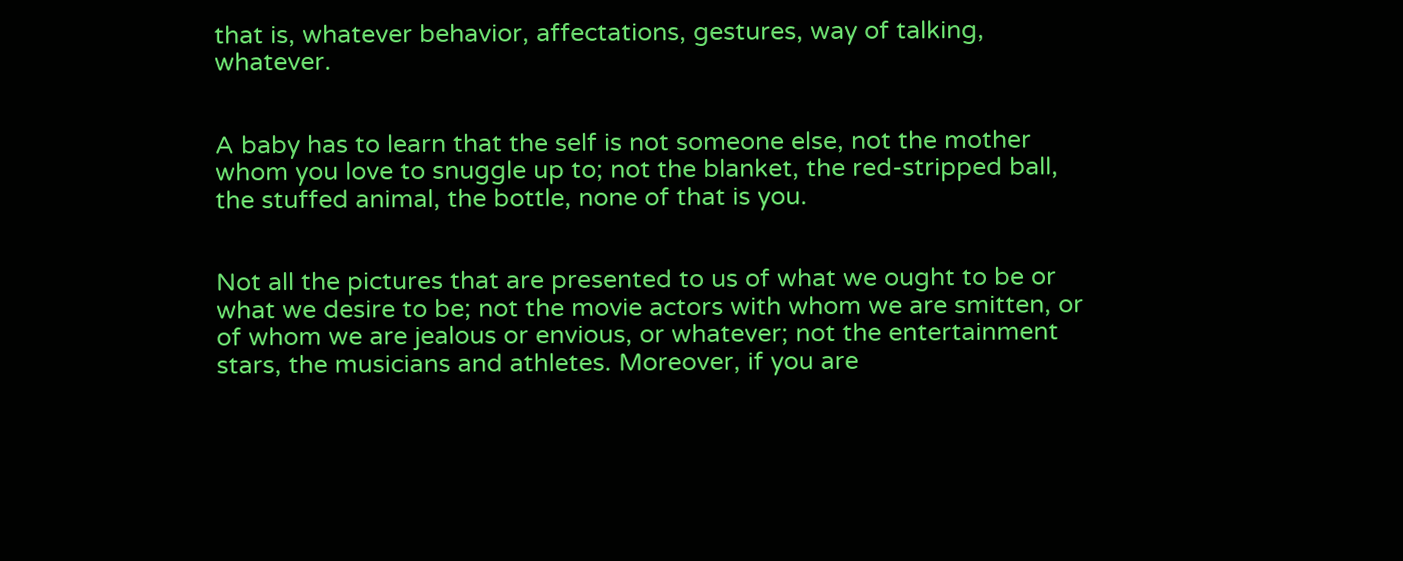that is, whatever behavior, affectations, gestures, way of talking, whatever.


A baby has to learn that the self is not someone else, not the mother whom you love to snuggle up to; not the blanket, the red-stripped ball, the stuffed animal, the bottle, none of that is you.


Not all the pictures that are presented to us of what we ought to be or what we desire to be; not the movie actors with whom we are smitten, or of whom we are jealous or envious, or whatever; not the entertainment stars, the musicians and athletes. Moreover, if you are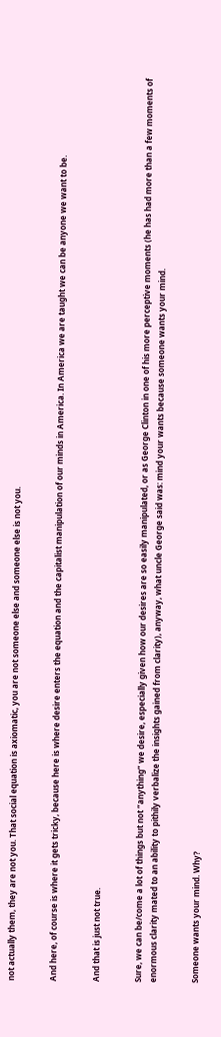not actually them, they are not you. That social equation is axiomatic, you are not someone else and someone else is not you.


And here, of course is where it gets tricky, because here is where desire enters the equation and the capitalist manipulation of our minds in America. In America we are taught we can be anyone we want to be.


And that is just not true.


Sure, we can be/come a lot of things but not “anything” we desire, especially given how our desires are so easily manipulated, or as George Clinton in one of his more perceptive moments (he has had more than a few moments of enormous clarity mated to an ability to pithily verbalize the insights gained from clarity), anyway, what uncle George said was: mind your wants because someone wants your mind.


Someone wants your mind. Why?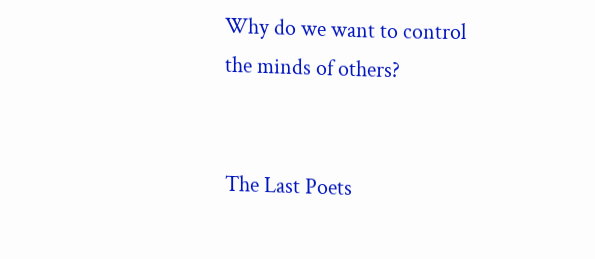Why do we want to control the minds of others?


The Last Poets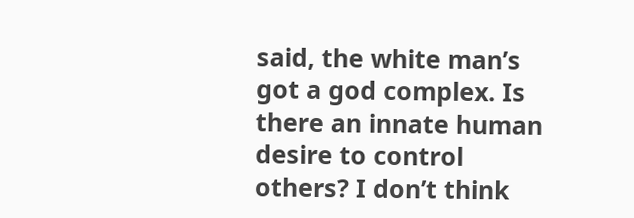said, the white man’s got a god complex. Is there an innate human desire to control others? I don’t think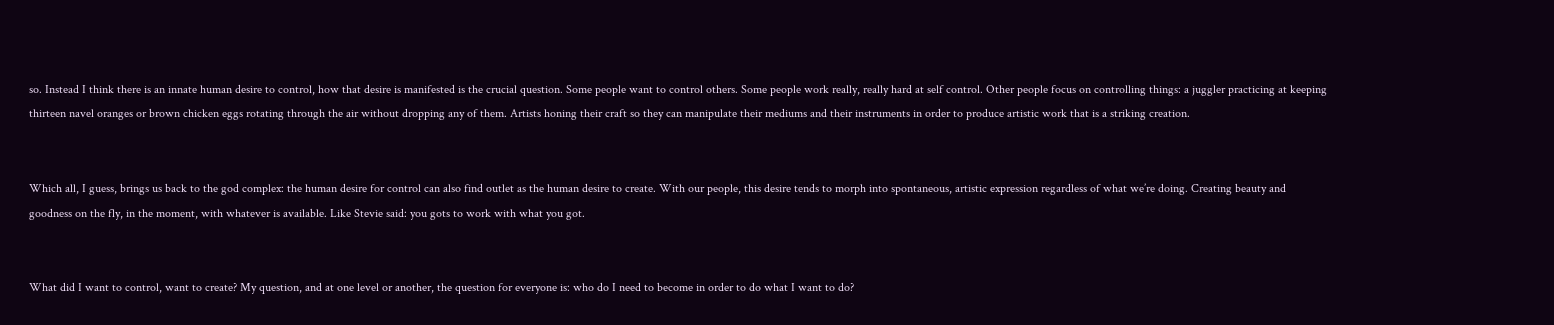so. Instead I think there is an innate human desire to control, how that desire is manifested is the crucial question. Some people want to control others. Some people work really, really hard at self control. Other people focus on controlling things: a juggler practicing at keeping thirteen navel oranges or brown chicken eggs rotating through the air without dropping any of them. Artists honing their craft so they can manipulate their mediums and their instruments in order to produce artistic work that is a striking creation.


Which all, I guess, brings us back to the god complex: the human desire for control can also find outlet as the human desire to create. With our people, this desire tends to morph into spontaneous, artistic expression regardless of what we’re doing. Creating beauty and goodness on the fly, in the moment, with whatever is available. Like Stevie said: you gots to work with what you got.


What did I want to control, want to create? My question, and at one level or another, the question for everyone is: who do I need to become in order to do what I want to do?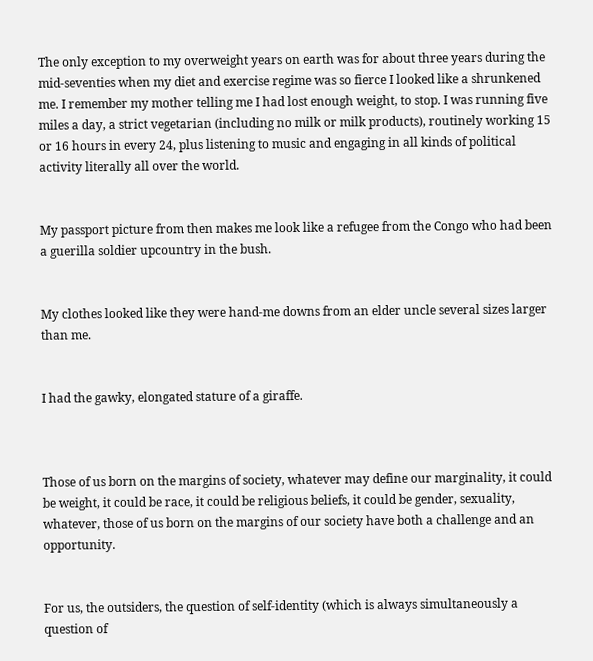The only exception to my overweight years on earth was for about three years during the mid-seventies when my diet and exercise regime was so fierce I looked like a shrunkened me. I remember my mother telling me I had lost enough weight, to stop. I was running five miles a day, a strict vegetarian (including no milk or milk products), routinely working 15 or 16 hours in every 24, plus listening to music and engaging in all kinds of political activity literally all over the world.


My passport picture from then makes me look like a refugee from the Congo who had been a guerilla soldier upcountry in the bush.


My clothes looked like they were hand-me downs from an elder uncle several sizes larger than me.


I had the gawky, elongated stature of a giraffe.



Those of us born on the margins of society, whatever may define our marginality, it could be weight, it could be race, it could be religious beliefs, it could be gender, sexuality, whatever, those of us born on the margins of our society have both a challenge and an opportunity.


For us, the outsiders, the question of self-identity (which is always simultaneously a question of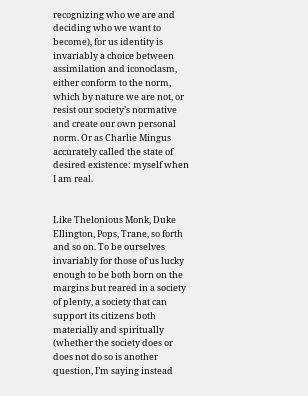recognizing who we are and deciding who we want to become), for us identity is invariably a choice between assimilation and iconoclasm, either conform to the norm, which by nature we are not, or resist our society’s normative and create our own personal norm. Or as Charlie Mingus accurately called the state of desired existence: myself when I am real.


Like Thelonious Monk, Duke Ellington, Pops, Trane, so forth and so on. To be ourselves invariably for those of us lucky enough to be both born on the margins but reared in a society of plenty, a society that can support its citizens both materially and spiritually (whether the society does or does not do so is another question, I’m saying instead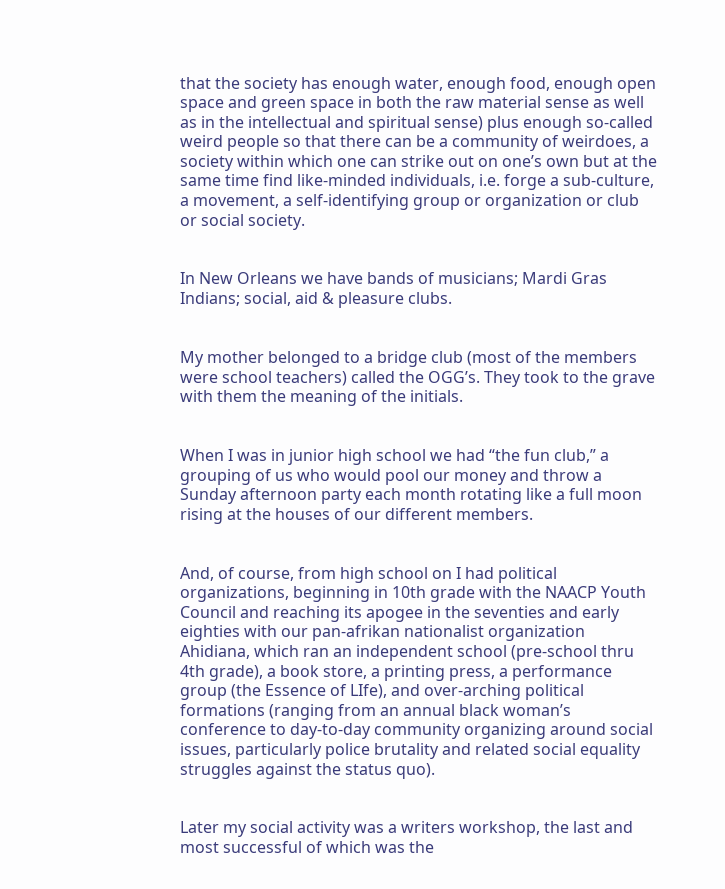that the society has enough water, enough food, enough open space and green space in both the raw material sense as well as in the intellectual and spiritual sense) plus enough so-called weird people so that there can be a community of weirdoes, a society within which one can strike out on one’s own but at the same time find like-minded individuals, i.e. forge a sub-culture, a movement, a self-identifying group or organization or club or social society.


In New Orleans we have bands of musicians; Mardi Gras Indians; social, aid & pleasure clubs.


My mother belonged to a bridge club (most of the members were school teachers) called the OGG’s. They took to the grave with them the meaning of the initials.


When I was in junior high school we had “the fun club,” a grouping of us who would pool our money and throw a Sunday afternoon party each month rotating like a full moon rising at the houses of our different members.


And, of course, from high school on I had political organizations, beginning in 10th grade with the NAACP Youth Council and reaching its apogee in the seventies and early eighties with our pan-afrikan nationalist organization Ahidiana, which ran an independent school (pre-school thru 4th grade), a book store, a printing press, a performance group (the Essence of LIfe), and over-arching political formations (ranging from an annual black woman’s conference to day-to-day community organizing around social issues, particularly police brutality and related social equality struggles against the status quo).


Later my social activity was a writers workshop, the last and most successful of which was the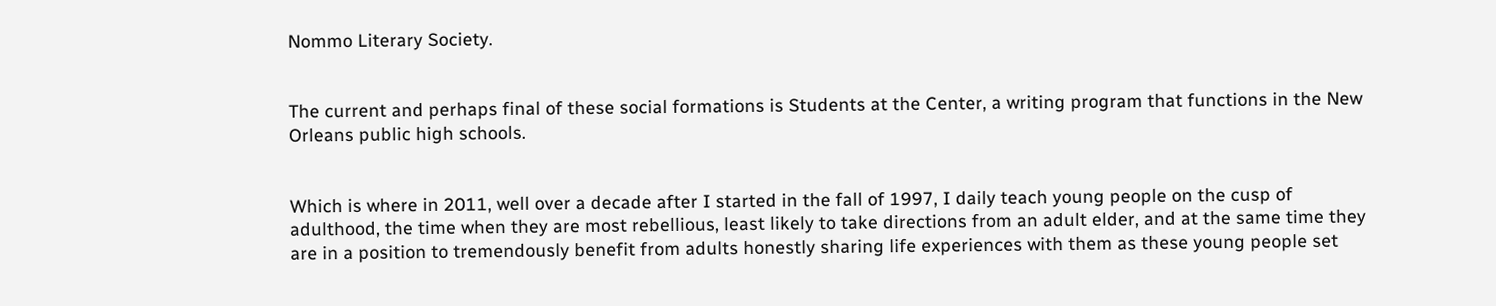Nommo Literary Society.


The current and perhaps final of these social formations is Students at the Center, a writing program that functions in the New Orleans public high schools.


Which is where in 2011, well over a decade after I started in the fall of 1997, I daily teach young people on the cusp of adulthood, the time when they are most rebellious, least likely to take directions from an adult elder, and at the same time they are in a position to tremendously benefit from adults honestly sharing life experiences with them as these young people set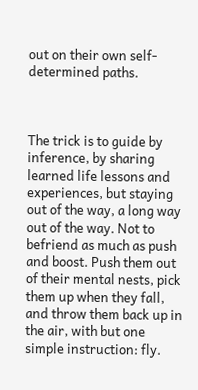out on their own self-determined paths.



The trick is to guide by inference, by sharing learned life lessons and experiences, but staying out of the way, a long way out of the way. Not to befriend as much as push and boost. Push them out of their mental nests, pick them up when they fall, and throw them back up in the air, with but one simple instruction: fly.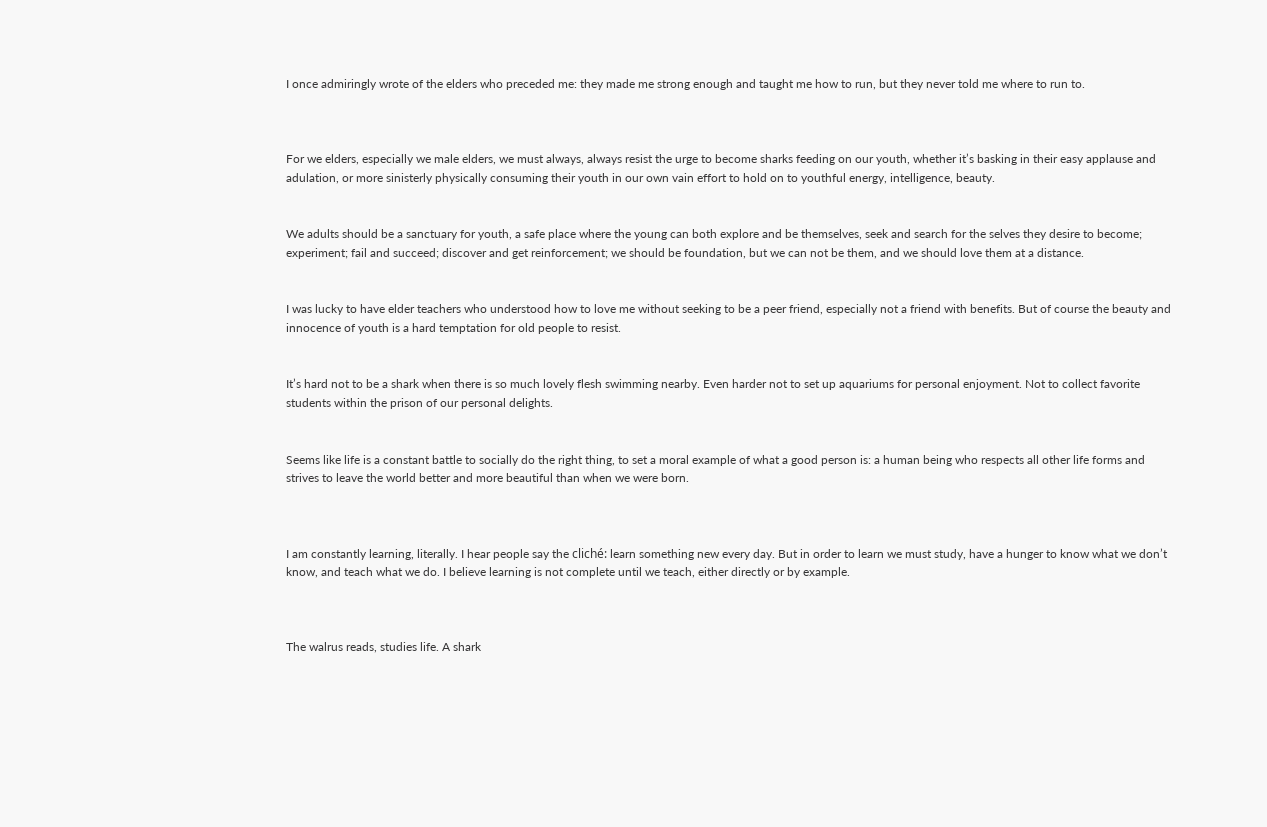I once admiringly wrote of the elders who preceded me: they made me strong enough and taught me how to run, but they never told me where to run to.



For we elders, especially we male elders, we must always, always resist the urge to become sharks feeding on our youth, whether it’s basking in their easy applause and adulation, or more sinisterly physically consuming their youth in our own vain effort to hold on to youthful energy, intelligence, beauty.


We adults should be a sanctuary for youth, a safe place where the young can both explore and be themselves, seek and search for the selves they desire to become; experiment; fail and succeed; discover and get reinforcement; we should be foundation, but we can not be them, and we should love them at a distance.


I was lucky to have elder teachers who understood how to love me without seeking to be a peer friend, especially not a friend with benefits. But of course the beauty and innocence of youth is a hard temptation for old people to resist.


It’s hard not to be a shark when there is so much lovely flesh swimming nearby. Even harder not to set up aquariums for personal enjoyment. Not to collect favorite students within the prison of our personal delights.


Seems like life is a constant battle to socially do the right thing, to set a moral example of what a good person is: a human being who respects all other life forms and strives to leave the world better and more beautiful than when we were born.



I am constantly learning, literally. I hear people say the cliché: learn something new every day. But in order to learn we must study, have a hunger to know what we don’t know, and teach what we do. I believe learning is not complete until we teach, either directly or by example.



The walrus reads, studies life. A shark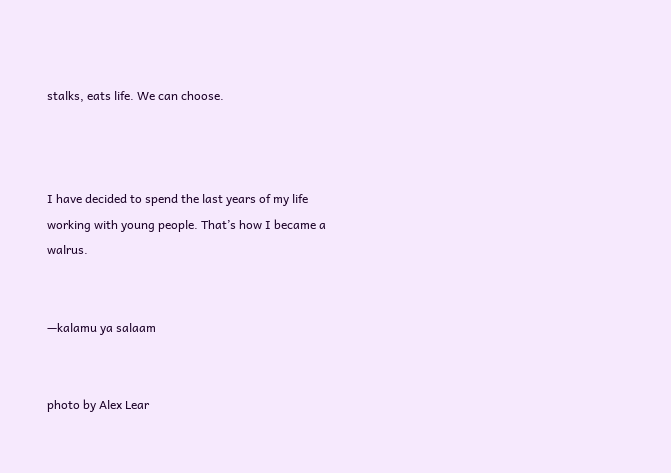stalks, eats life. We can choose.



I have decided to spend the last years of my life working with young people. That’s how I became a walrus.


—kalamu ya salaam


photo by Alex Lear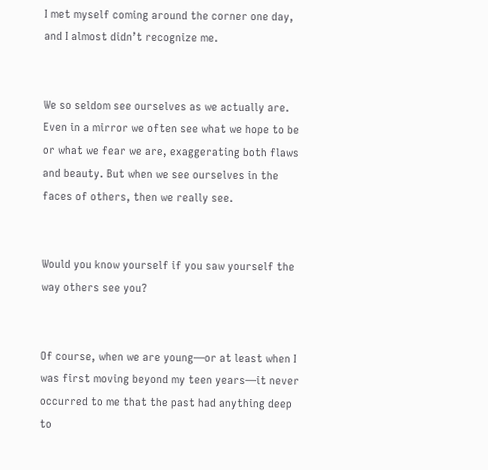I met myself coming around the corner one day, and I almost didn’t recognize me.


We so seldom see ourselves as we actually are. Even in a mirror we often see what we hope to be or what we fear we are, exaggerating both flaws and beauty. But when we see ourselves in the faces of others, then we really see.


Would you know yourself if you saw yourself the way others see you?


Of course, when we are young—or at least when I was first moving beyond my teen years—it never occurred to me that the past had anything deep to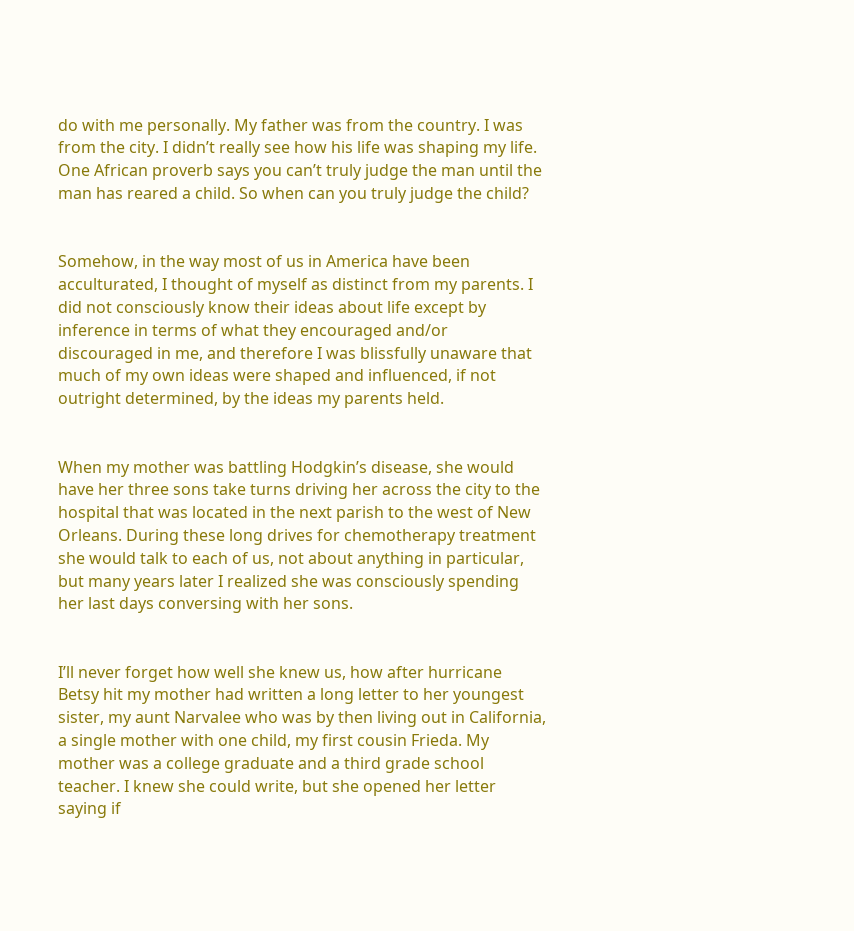do with me personally. My father was from the country. I was from the city. I didn’t really see how his life was shaping my life. One African proverb says you can’t truly judge the man until the man has reared a child. So when can you truly judge the child?


Somehow, in the way most of us in America have been acculturated, I thought of myself as distinct from my parents. I did not consciously know their ideas about life except by inference in terms of what they encouraged and/or discouraged in me, and therefore I was blissfully unaware that much of my own ideas were shaped and influenced, if not outright determined, by the ideas my parents held.


When my mother was battling Hodgkin’s disease, she would have her three sons take turns driving her across the city to the hospital that was located in the next parish to the west of New Orleans. During these long drives for chemotherapy treatment she would talk to each of us, not about anything in particular, but many years later I realized she was consciously spending her last days conversing with her sons.


I’ll never forget how well she knew us, how after hurricane Betsy hit my mother had written a long letter to her youngest sister, my aunt Narvalee who was by then living out in California, a single mother with one child, my first cousin Frieda. My mother was a college graduate and a third grade school teacher. I knew she could write, but she opened her letter saying if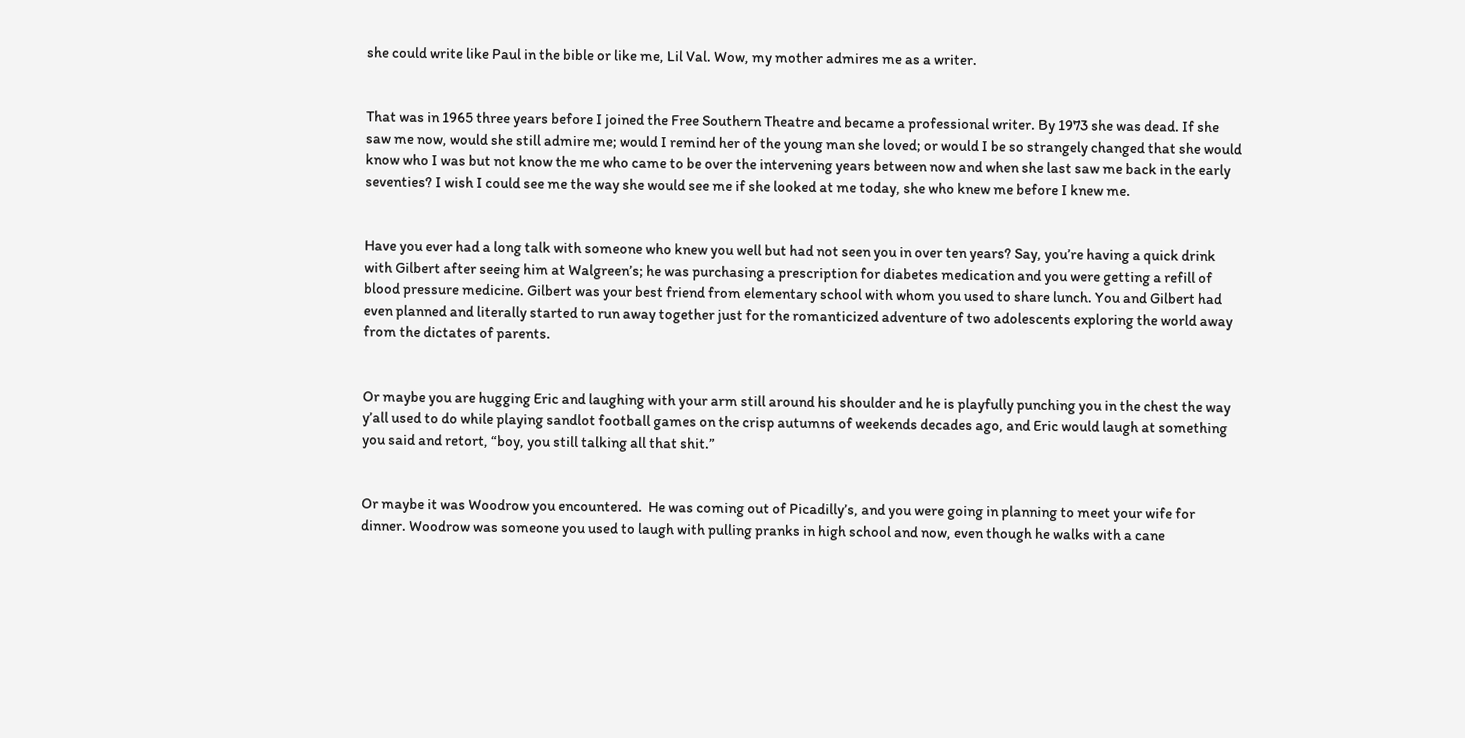she could write like Paul in the bible or like me, Lil Val. Wow, my mother admires me as a writer.


That was in 1965 three years before I joined the Free Southern Theatre and became a professional writer. By 1973 she was dead. If she saw me now, would she still admire me; would I remind her of the young man she loved; or would I be so strangely changed that she would know who I was but not know the me who came to be over the intervening years between now and when she last saw me back in the early seventies? I wish I could see me the way she would see me if she looked at me today, she who knew me before I knew me.


Have you ever had a long talk with someone who knew you well but had not seen you in over ten years? Say, you’re having a quick drink with Gilbert after seeing him at Walgreen’s; he was purchasing a prescription for diabetes medication and you were getting a refill of blood pressure medicine. Gilbert was your best friend from elementary school with whom you used to share lunch. You and Gilbert had even planned and literally started to run away together just for the romanticized adventure of two adolescents exploring the world away from the dictates of parents.


Or maybe you are hugging Eric and laughing with your arm still around his shoulder and he is playfully punching you in the chest the way y’all used to do while playing sandlot football games on the crisp autumns of weekends decades ago, and Eric would laugh at something you said and retort, “boy, you still talking all that shit.”


Or maybe it was Woodrow you encountered.  He was coming out of Picadilly’s, and you were going in planning to meet your wife for dinner. Woodrow was someone you used to laugh with pulling pranks in high school and now, even though he walks with a cane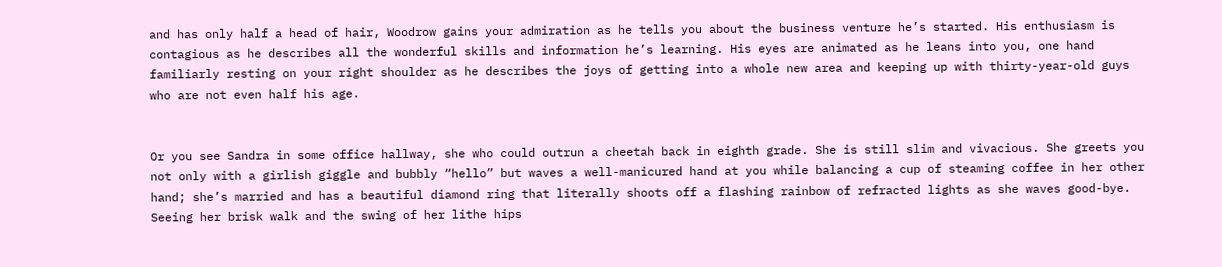and has only half a head of hair, Woodrow gains your admiration as he tells you about the business venture he’s started. His enthusiasm is contagious as he describes all the wonderful skills and information he’s learning. His eyes are animated as he leans into you, one hand familiarly resting on your right shoulder as he describes the joys of getting into a whole new area and keeping up with thirty-year-old guys who are not even half his age.


Or you see Sandra in some office hallway, she who could outrun a cheetah back in eighth grade. She is still slim and vivacious. She greets you not only with a girlish giggle and bubbly “hello” but waves a well-manicured hand at you while balancing a cup of steaming coffee in her other hand; she’s married and has a beautiful diamond ring that literally shoots off a flashing rainbow of refracted lights as she waves good-bye. Seeing her brisk walk and the swing of her lithe hips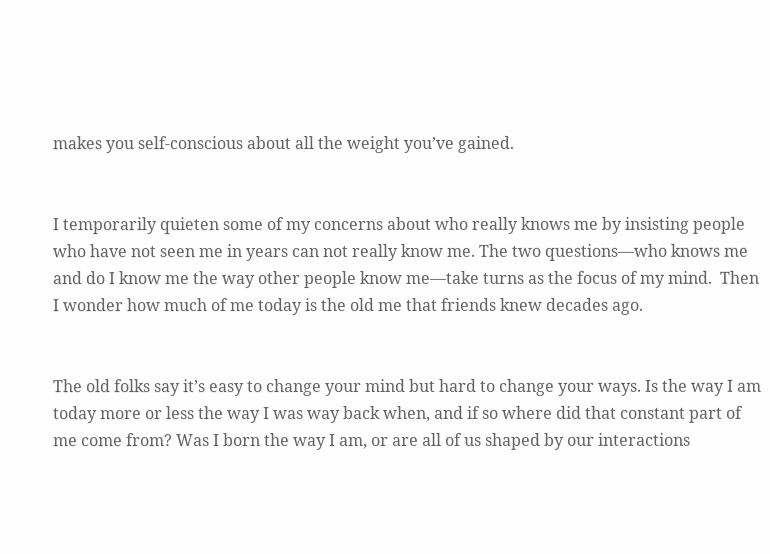makes you self-conscious about all the weight you’ve gained.


I temporarily quieten some of my concerns about who really knows me by insisting people who have not seen me in years can not really know me. The two questions—who knows me and do I know me the way other people know me—take turns as the focus of my mind.  Then I wonder how much of me today is the old me that friends knew decades ago.


The old folks say it’s easy to change your mind but hard to change your ways. Is the way I am today more or less the way I was way back when, and if so where did that constant part of me come from? Was I born the way I am, or are all of us shaped by our interactions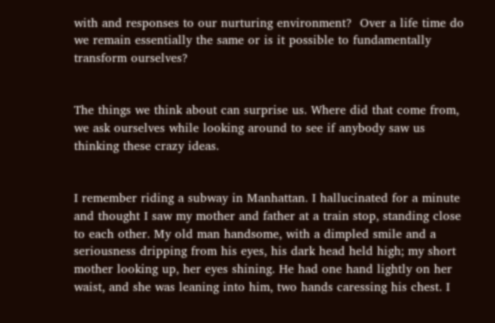with and responses to our nurturing environment?  Over a life time do we remain essentially the same or is it possible to fundamentally transform ourselves?


The things we think about can surprise us. Where did that come from, we ask ourselves while looking around to see if anybody saw us thinking these crazy ideas.


I remember riding a subway in Manhattan. I hallucinated for a minute and thought I saw my mother and father at a train stop, standing close to each other. My old man handsome, with a dimpled smile and a seriousness dripping from his eyes, his dark head held high; my short mother looking up, her eyes shining. He had one hand lightly on her waist, and she was leaning into him, two hands caressing his chest. I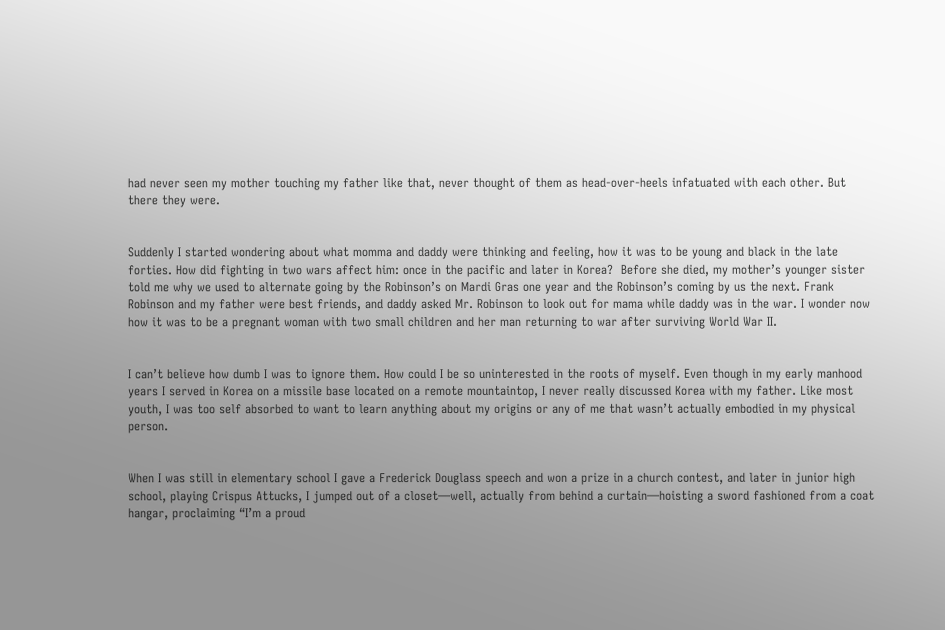had never seen my mother touching my father like that, never thought of them as head-over-heels infatuated with each other. But there they were.


Suddenly I started wondering about what momma and daddy were thinking and feeling, how it was to be young and black in the late forties. How did fighting in two wars affect him: once in the pacific and later in Korea?  Before she died, my mother’s younger sister told me why we used to alternate going by the Robinson’s on Mardi Gras one year and the Robinson’s coming by us the next. Frank Robinson and my father were best friends, and daddy asked Mr. Robinson to look out for mama while daddy was in the war. I wonder now how it was to be a pregnant woman with two small children and her man returning to war after surviving World War II.


I can’t believe how dumb I was to ignore them. How could I be so uninterested in the roots of myself. Even though in my early manhood years I served in Korea on a missile base located on a remote mountaintop, I never really discussed Korea with my father. Like most youth, I was too self absorbed to want to learn anything about my origins or any of me that wasn’t actually embodied in my physical person.


When I was still in elementary school I gave a Frederick Douglass speech and won a prize in a church contest, and later in junior high school, playing Crispus Attucks, I jumped out of a closet—well, actually from behind a curtain—hoisting a sword fashioned from a coat hangar, proclaiming “I’m a proud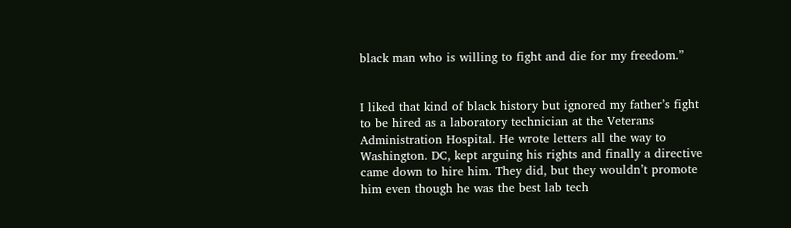black man who is willing to fight and die for my freedom.”


I liked that kind of black history but ignored my father’s fight to be hired as a laboratory technician at the Veterans Administration Hospital. He wrote letters all the way to Washington. DC, kept arguing his rights and finally a directive came down to hire him. They did, but they wouldn’t promote him even though he was the best lab tech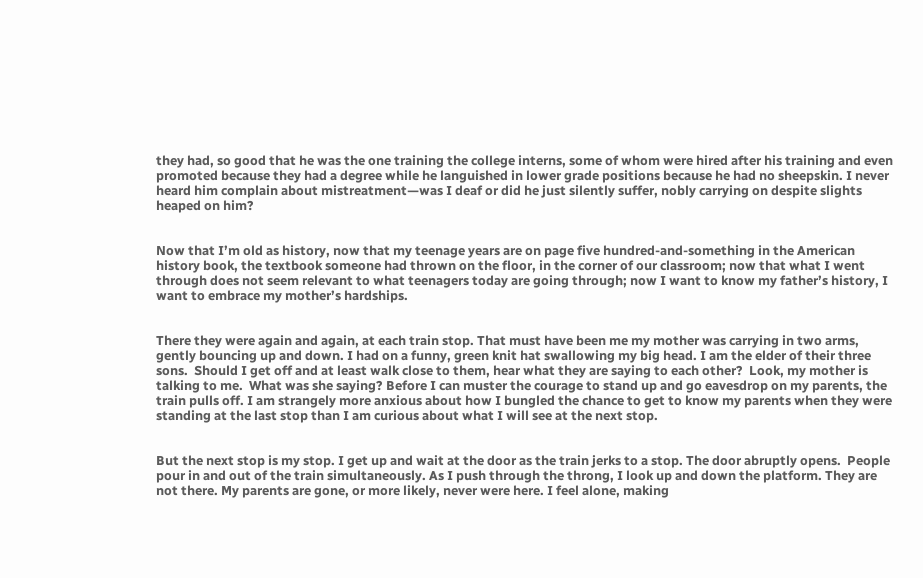they had, so good that he was the one training the college interns, some of whom were hired after his training and even promoted because they had a degree while he languished in lower grade positions because he had no sheepskin. I never heard him complain about mistreatment—was I deaf or did he just silently suffer, nobly carrying on despite slights heaped on him?


Now that I’m old as history, now that my teenage years are on page five hundred-and-something in the American history book, the textbook someone had thrown on the floor, in the corner of our classroom; now that what I went through does not seem relevant to what teenagers today are going through; now I want to know my father’s history, I want to embrace my mother’s hardships.


There they were again and again, at each train stop. That must have been me my mother was carrying in two arms, gently bouncing up and down. I had on a funny, green knit hat swallowing my big head. I am the elder of their three sons.  Should I get off and at least walk close to them, hear what they are saying to each other?  Look, my mother is talking to me.  What was she saying? Before I can muster the courage to stand up and go eavesdrop on my parents, the train pulls off. I am strangely more anxious about how I bungled the chance to get to know my parents when they were standing at the last stop than I am curious about what I will see at the next stop.


But the next stop is my stop. I get up and wait at the door as the train jerks to a stop. The door abruptly opens.  People pour in and out of the train simultaneously. As I push through the throng, I look up and down the platform. They are not there. My parents are gone, or more likely, never were here. I feel alone, making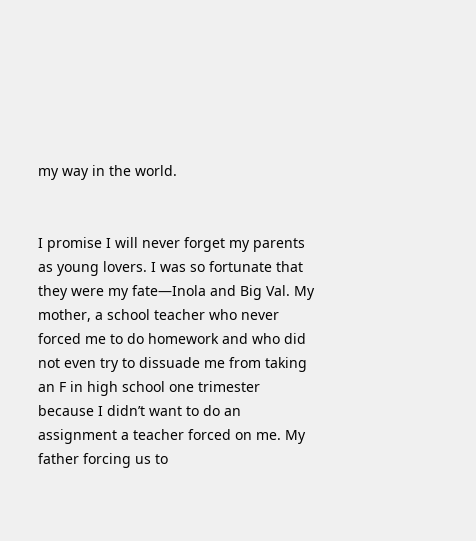my way in the world.


I promise I will never forget my parents as young lovers. I was so fortunate that they were my fate—Inola and Big Val. My mother, a school teacher who never forced me to do homework and who did not even try to dissuade me from taking an F in high school one trimester because I didn’t want to do an assignment a teacher forced on me. My father forcing us to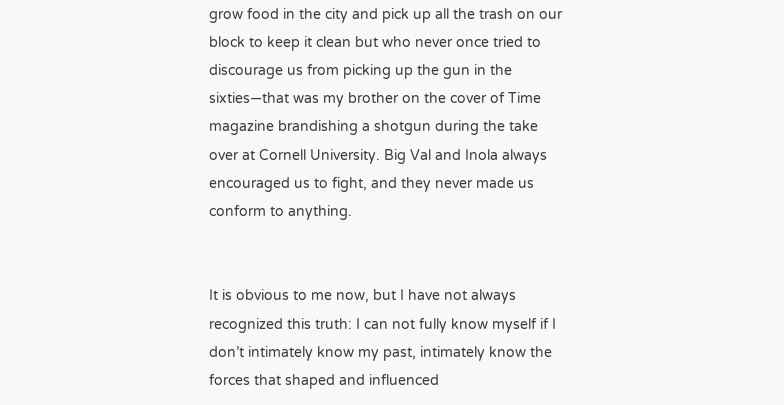grow food in the city and pick up all the trash on our block to keep it clean but who never once tried to discourage us from picking up the gun in the sixties—that was my brother on the cover of Time magazine brandishing a shotgun during the take over at Cornell University. Big Val and Inola always encouraged us to fight, and they never made us conform to anything.


It is obvious to me now, but I have not always recognized this truth: I can not fully know myself if I don’t intimately know my past, intimately know the forces that shaped and influenced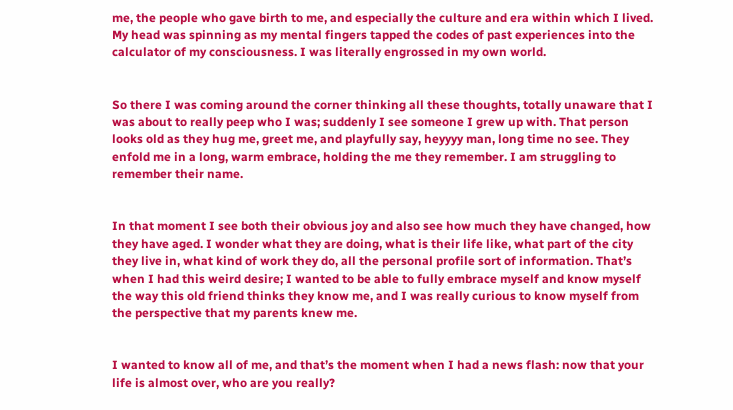me, the people who gave birth to me, and especially the culture and era within which I lived. My head was spinning as my mental fingers tapped the codes of past experiences into the calculator of my consciousness. I was literally engrossed in my own world.


So there I was coming around the corner thinking all these thoughts, totally unaware that I was about to really peep who I was; suddenly I see someone I grew up with. That person looks old as they hug me, greet me, and playfully say, heyyyy man, long time no see. They enfold me in a long, warm embrace, holding the me they remember. I am struggling to remember their name.


In that moment I see both their obvious joy and also see how much they have changed, how they have aged. I wonder what they are doing, what is their life like, what part of the city they live in, what kind of work they do, all the personal profile sort of information. That’s when I had this weird desire; I wanted to be able to fully embrace myself and know myself the way this old friend thinks they know me, and I was really curious to know myself from the perspective that my parents knew me.


I wanted to know all of me, and that’s the moment when I had a news flash: now that your life is almost over, who are you really?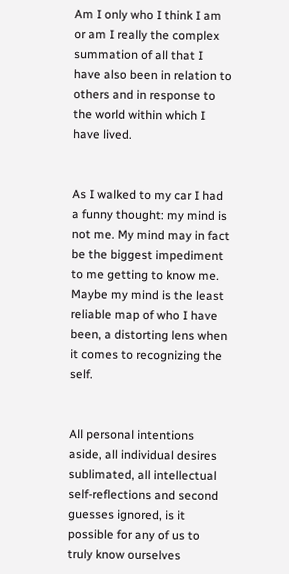Am I only who I think I am or am I really the complex summation of all that I have also been in relation to others and in response to the world within which I have lived.


As I walked to my car I had a funny thought: my mind is not me. My mind may in fact be the biggest impediment to me getting to know me. Maybe my mind is the least reliable map of who I have been, a distorting lens when it comes to recognizing the self.


All personal intentions aside, all individual desires sublimated, all intellectual self-reflections and second guesses ignored, is it possible for any of us to truly know ourselves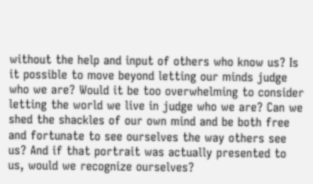without the help and input of others who know us? Is it possible to move beyond letting our minds judge who we are? Would it be too overwhelming to consider letting the world we live in judge who we are? Can we shed the shackles of our own mind and be both free and fortunate to see ourselves the way others see us? And if that portrait was actually presented to us, would we recognize ourselves?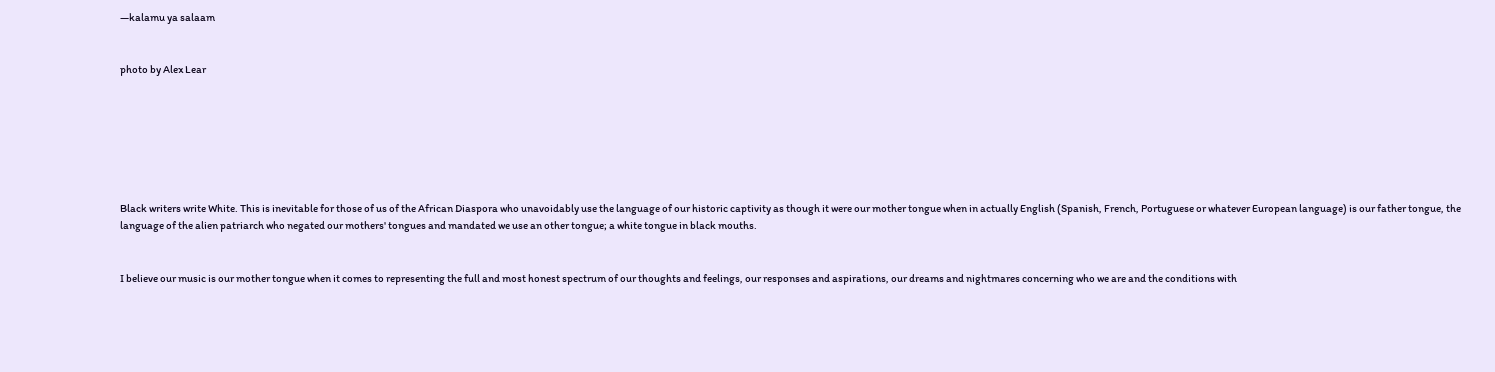—kalamu ya salaam


photo by Alex Lear







Black writers write White. This is inevitable for those of us of the African Diaspora who unavoidably use the language of our historic captivity as though it were our mother tongue when in actually English (Spanish, French, Portuguese or whatever European language) is our father tongue, the language of the alien patriarch who negated our mothers' tongues and mandated we use an other tongue; a white tongue in black mouths.


I believe our music is our mother tongue when it comes to representing the full and most honest spectrum of our thoughts and feelings, our responses and aspirations, our dreams and nightmares concerning who we are and the conditions with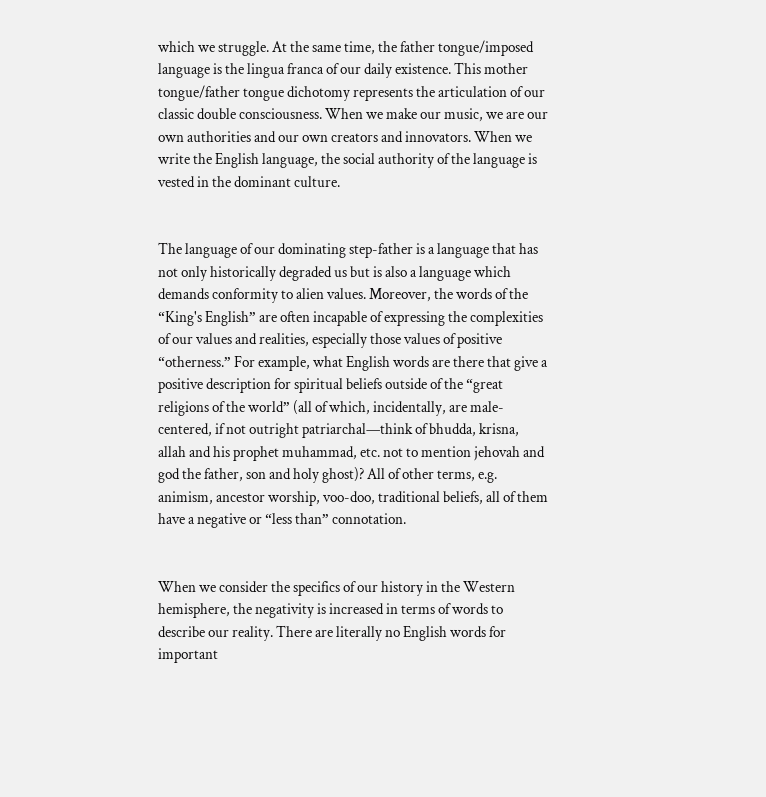which we struggle. At the same time, the father tongue/imposed language is the lingua franca of our daily existence. This mother tongue/father tongue dichotomy represents the articulation of our classic double consciousness. When we make our music, we are our own authorities and our own creators and innovators. When we write the English language, the social authority of the language is vested in the dominant culture.


The language of our dominating step-father is a language that has not only historically degraded us but is also a language which demands conformity to alien values. Moreover, the words of the “King's English” are often incapable of expressing the complexities of our values and realities, especially those values of positive “otherness.” For example, what English words are there that give a positive description for spiritual beliefs outside of the “great religions of the world” (all of which, incidentally, are male-centered, if not outright patriarchal—think of bhudda, krisna, allah and his prophet muhammad, etc. not to mention jehovah and god the father, son and holy ghost)? All of other terms, e.g. animism, ancestor worship, voo-doo, traditional beliefs, all of them have a negative or “less than” connotation.


When we consider the specifics of our history in the Western hemisphere, the negativity is increased in terms of words to describe our reality. There are literally no English words for important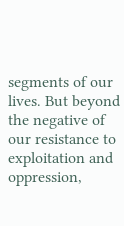segments of our lives. But beyond the negative of our resistance to exploitation and oppression,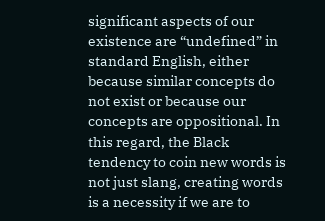significant aspects of our existence are “undefined” in standard English, either because similar concepts do not exist or because our concepts are oppositional. In this regard, the Black tendency to coin new words is not just slang, creating words is a necessity if we are to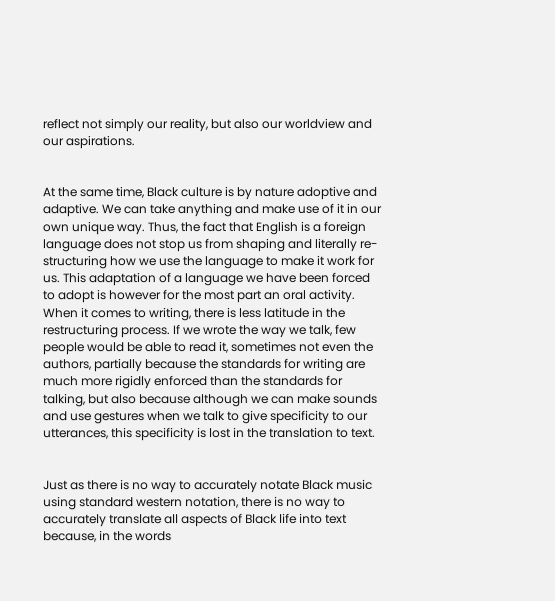reflect not simply our reality, but also our worldview and our aspirations.


At the same time, Black culture is by nature adoptive and adaptive. We can take anything and make use of it in our own unique way. Thus, the fact that English is a foreign language does not stop us from shaping and literally re-structuring how we use the language to make it work for us. This adaptation of a language we have been forced to adopt is however for the most part an oral activity. When it comes to writing, there is less latitude in the restructuring process. If we wrote the way we talk, few people would be able to read it, sometimes not even the authors, partially because the standards for writing are much more rigidly enforced than the standards for talking, but also because although we can make sounds and use gestures when we talk to give specificity to our utterances, this specificity is lost in the translation to text.


Just as there is no way to accurately notate Black music using standard western notation, there is no way to accurately translate all aspects of Black life into text because, in the words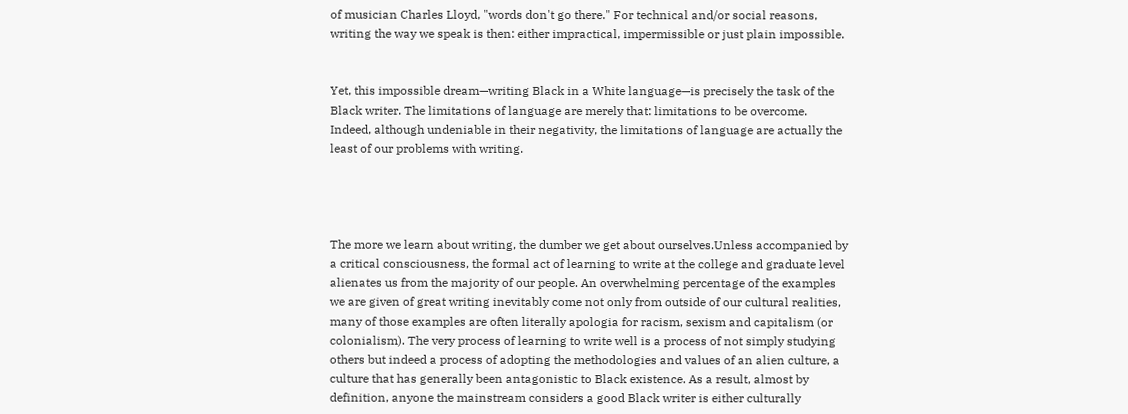of musician Charles Lloyd, "words don't go there." For technical and/or social reasons, writing the way we speak is then: either impractical, impermissible or just plain impossible.


Yet, this impossible dream—writing Black in a White language—is precisely the task of the Black writer. The limitations of language are merely that: limitations to be overcome. Indeed, although undeniable in their negativity, the limitations of language are actually the least of our problems with writing.




The more we learn about writing, the dumber we get about ourselves.Unless accompanied by a critical consciousness, the formal act of learning to write at the college and graduate level alienates us from the majority of our people. An overwhelming percentage of the examples we are given of great writing inevitably come not only from outside of our cultural realities, many of those examples are often literally apologia for racism, sexism and capitalism (or colonialism). The very process of learning to write well is a process of not simply studying others but indeed a process of adopting the methodologies and values of an alien culture, a culture that has generally been antagonistic to Black existence. As a result, almost by definition, anyone the mainstream considers a good Black writer is either culturally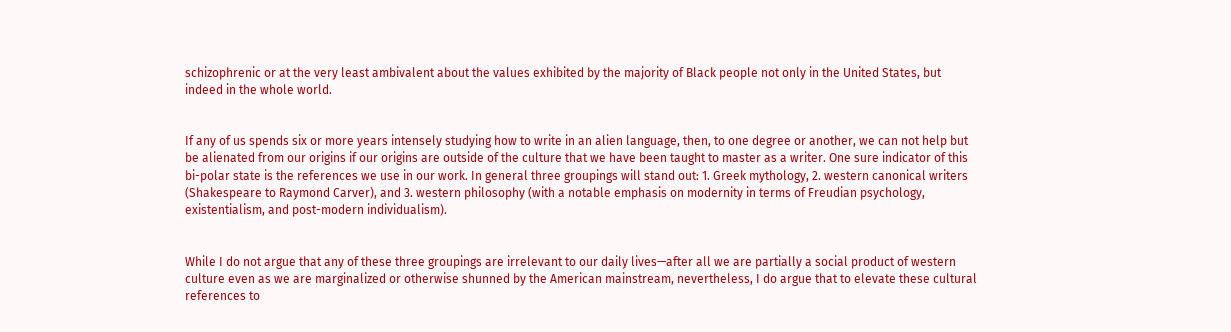schizophrenic or at the very least ambivalent about the values exhibited by the majority of Black people not only in the United States, but indeed in the whole world.


If any of us spends six or more years intensely studying how to write in an alien language, then, to one degree or another, we can not help but be alienated from our origins if our origins are outside of the culture that we have been taught to master as a writer. One sure indicator of this bi-polar state is the references we use in our work. In general three groupings will stand out: 1. Greek mythology, 2. western canonical writers (Shakespeare to Raymond Carver), and 3. western philosophy (with a notable emphasis on modernity in terms of Freudian psychology, existentialism, and post-modern individualism).


While I do not argue that any of these three groupings are irrelevant to our daily lives—after all we are partially a social product of western culture even as we are marginalized or otherwise shunned by the American mainstream, nevertheless, I do argue that to elevate these cultural references to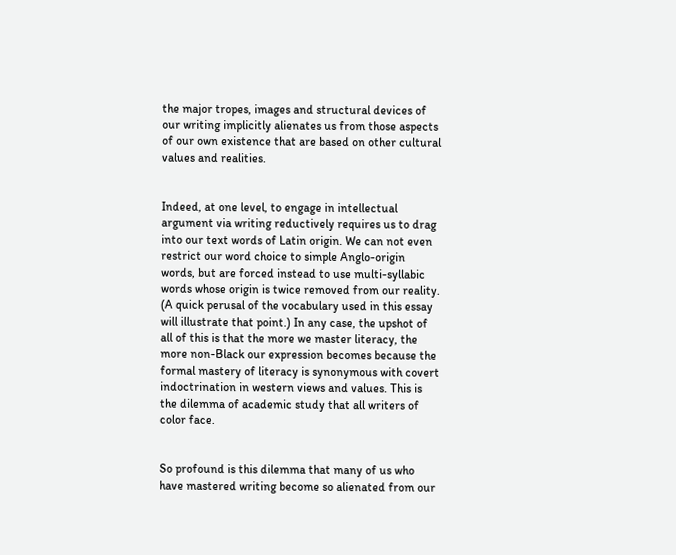the major tropes, images and structural devices of our writing implicitly alienates us from those aspects of our own existence that are based on other cultural values and realities.


Indeed, at one level, to engage in intellectual argument via writing reductively requires us to drag into our text words of Latin origin. We can not even restrict our word choice to simple Anglo-origin words, but are forced instead to use multi-syllabic words whose origin is twice removed from our reality. (A quick perusal of the vocabulary used in this essay will illustrate that point.) In any case, the upshot of all of this is that the more we master literacy, the more non-Black our expression becomes because the formal mastery of literacy is synonymous with covert indoctrination in western views and values. This is the dilemma of academic study that all writers of color face.


So profound is this dilemma that many of us who have mastered writing become so alienated from our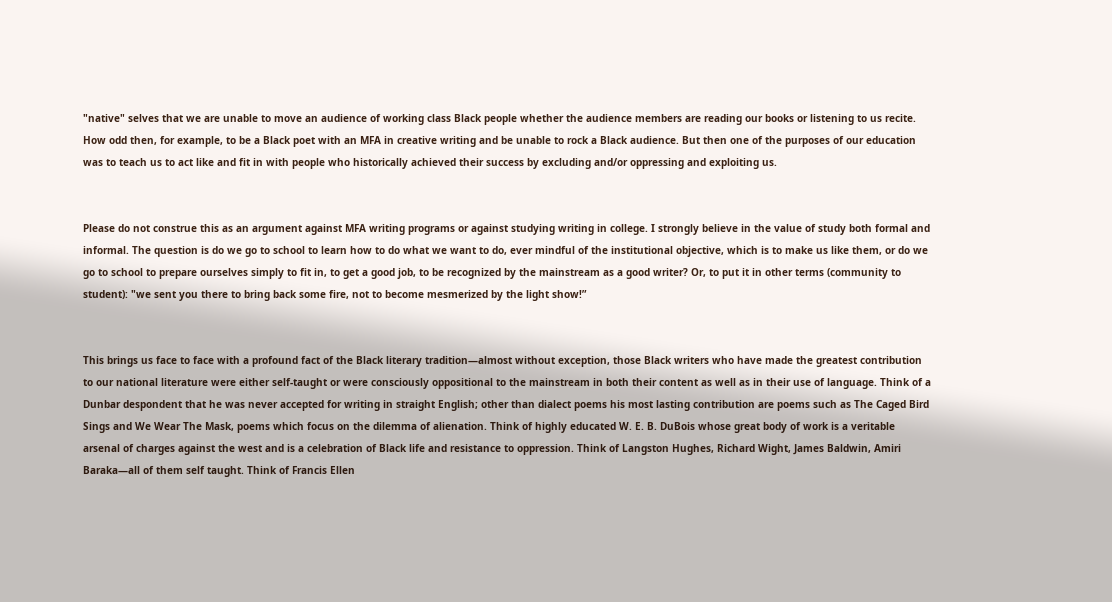"native" selves that we are unable to move an audience of working class Black people whether the audience members are reading our books or listening to us recite. How odd then, for example, to be a Black poet with an MFA in creative writing and be unable to rock a Black audience. But then one of the purposes of our education was to teach us to act like and fit in with people who historically achieved their success by excluding and/or oppressing and exploiting us.


Please do not construe this as an argument against MFA writing programs or against studying writing in college. I strongly believe in the value of study both formal and informal. The question is do we go to school to learn how to do what we want to do, ever mindful of the institutional objective, which is to make us like them, or do we go to school to prepare ourselves simply to fit in, to get a good job, to be recognized by the mainstream as a good writer? Or, to put it in other terms (community to student): "we sent you there to bring back some fire, not to become mesmerized by the light show!”


This brings us face to face with a profound fact of the Black literary tradition—almost without exception, those Black writers who have made the greatest contribution to our national literature were either self-taught or were consciously oppositional to the mainstream in both their content as well as in their use of language. Think of a Dunbar despondent that he was never accepted for writing in straight English; other than dialect poems his most lasting contribution are poems such as The Caged Bird Sings and We Wear The Mask, poems which focus on the dilemma of alienation. Think of highly educated W. E. B. DuBois whose great body of work is a veritable arsenal of charges against the west and is a celebration of Black life and resistance to oppression. Think of Langston Hughes, Richard Wight, James Baldwin, Amiri Baraka—all of them self taught. Think of Francis Ellen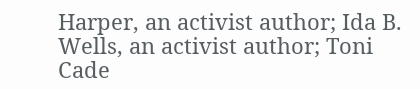Harper, an activist author; Ida B. Wells, an activist author; Toni Cade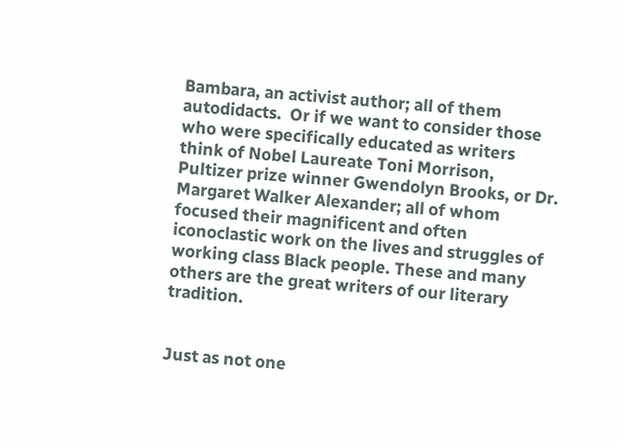Bambara, an activist author; all of them autodidacts.  Or if we want to consider those who were specifically educated as writers think of Nobel Laureate Toni Morrison, Pultizer prize winner Gwendolyn Brooks, or Dr. Margaret Walker Alexander; all of whom focused their magnificent and often iconoclastic work on the lives and struggles of working class Black people. These and many others are the great writers of our literary tradition.


Just as not one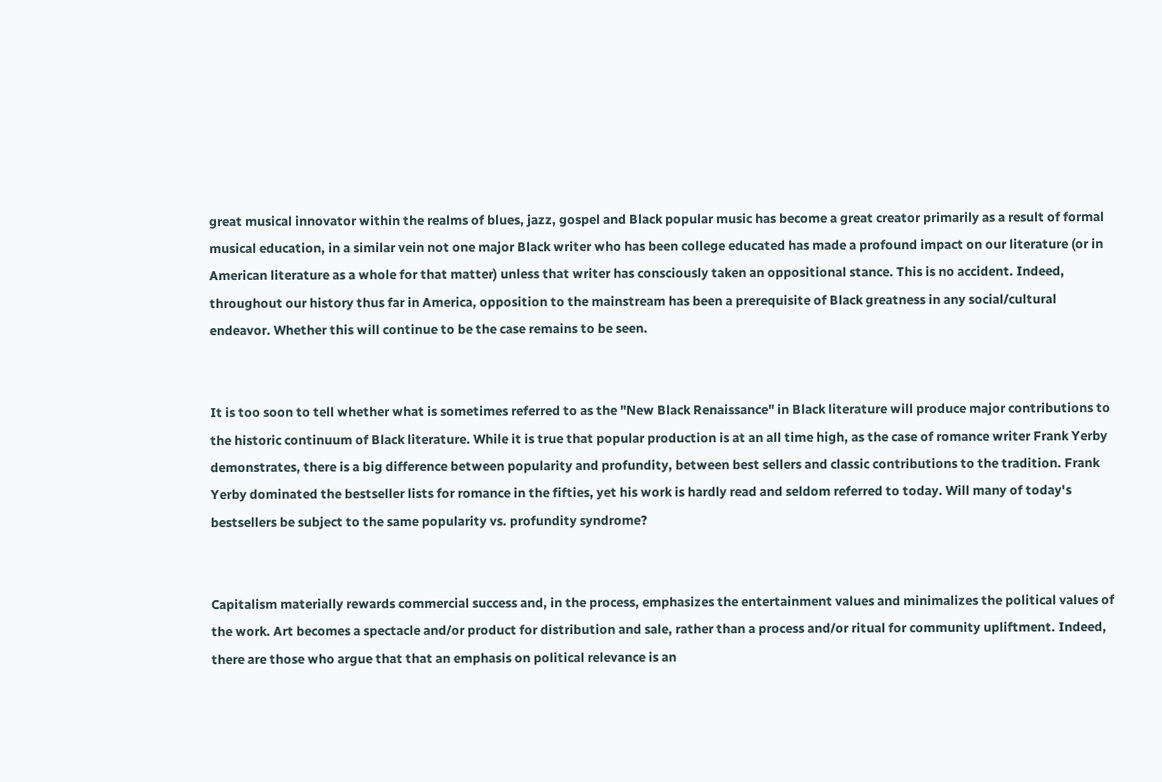great musical innovator within the realms of blues, jazz, gospel and Black popular music has become a great creator primarily as a result of formal musical education, in a similar vein not one major Black writer who has been college educated has made a profound impact on our literature (or in American literature as a whole for that matter) unless that writer has consciously taken an oppositional stance. This is no accident. Indeed, throughout our history thus far in America, opposition to the mainstream has been a prerequisite of Black greatness in any social/cultural endeavor. Whether this will continue to be the case remains to be seen.


It is too soon to tell whether what is sometimes referred to as the "New Black Renaissance" in Black literature will produce major contributions to the historic continuum of Black literature. While it is true that popular production is at an all time high, as the case of romance writer Frank Yerby demonstrates, there is a big difference between popularity and profundity, between best sellers and classic contributions to the tradition. Frank Yerby dominated the bestseller lists for romance in the fifties, yet his work is hardly read and seldom referred to today. Will many of today's bestsellers be subject to the same popularity vs. profundity syndrome?


Capitalism materially rewards commercial success and, in the process, emphasizes the entertainment values and minimalizes the political values of the work. Art becomes a spectacle and/or product for distribution and sale, rather than a process and/or ritual for community upliftment. Indeed, there are those who argue that that an emphasis on political relevance is an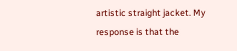artistic straight jacket. My response is that the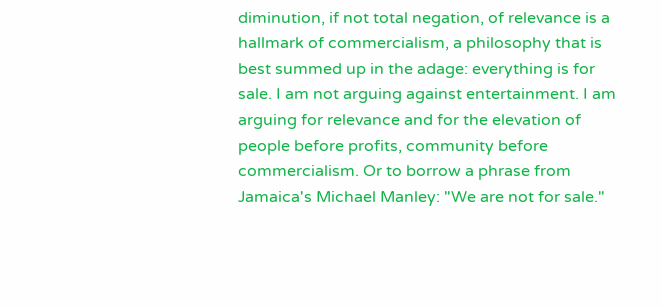diminution, if not total negation, of relevance is a hallmark of commercialism, a philosophy that is best summed up in the adage: everything is for sale. I am not arguing against entertainment. I am arguing for relevance and for the elevation of people before profits, community before commercialism. Or to borrow a phrase from Jamaica's Michael Manley: "We are not for sale."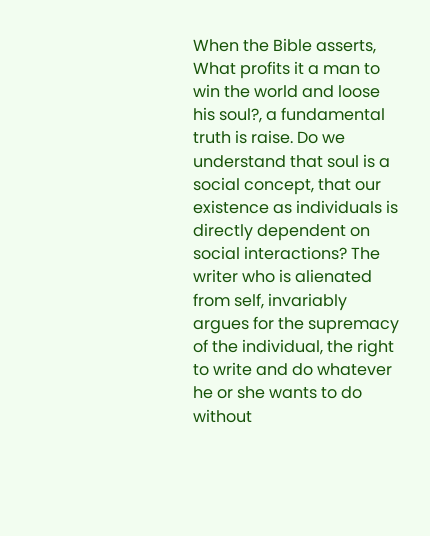When the Bible asserts, What profits it a man to win the world and loose his soul?, a fundamental truth is raise. Do we understand that soul is a social concept, that our existence as individuals is directly dependent on social interactions? The writer who is alienated from self, invariably argues for the supremacy of the individual, the right to write and do whatever he or she wants to do without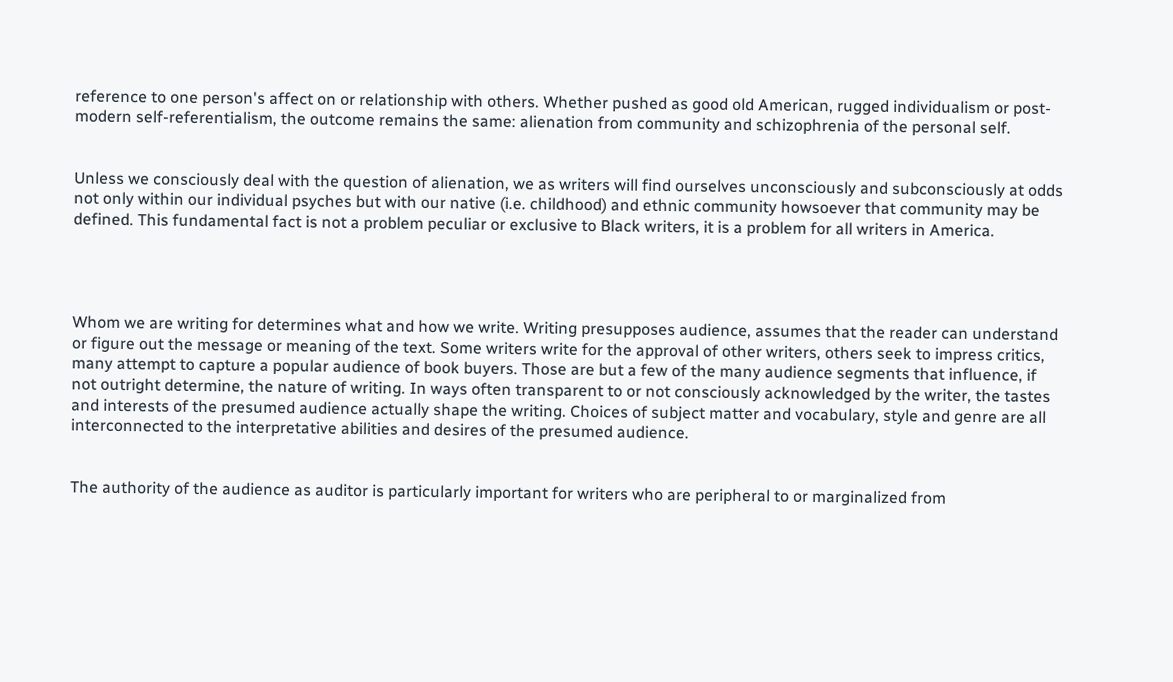reference to one person's affect on or relationship with others. Whether pushed as good old American, rugged individualism or post-modern self-referentialism, the outcome remains the same: alienation from community and schizophrenia of the personal self.


Unless we consciously deal with the question of alienation, we as writers will find ourselves unconsciously and subconsciously at odds not only within our individual psyches but with our native (i.e. childhood) and ethnic community howsoever that community may be defined. This fundamental fact is not a problem peculiar or exclusive to Black writers, it is a problem for all writers in America.




Whom we are writing for determines what and how we write. Writing presupposes audience, assumes that the reader can understand or figure out the message or meaning of the text. Some writers write for the approval of other writers, others seek to impress critics, many attempt to capture a popular audience of book buyers. Those are but a few of the many audience segments that influence, if not outright determine, the nature of writing. In ways often transparent to or not consciously acknowledged by the writer, the tastes and interests of the presumed audience actually shape the writing. Choices of subject matter and vocabulary, style and genre are all interconnected to the interpretative abilities and desires of the presumed audience.


The authority of the audience as auditor is particularly important for writers who are peripheral to or marginalized from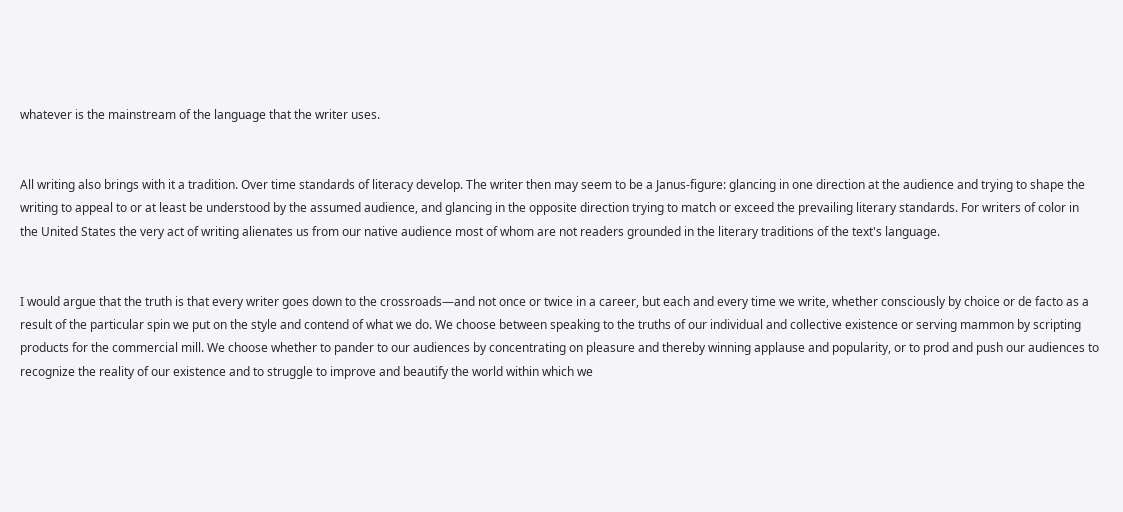whatever is the mainstream of the language that the writer uses.


All writing also brings with it a tradition. Over time standards of literacy develop. The writer then may seem to be a Janus-figure: glancing in one direction at the audience and trying to shape the writing to appeal to or at least be understood by the assumed audience, and glancing in the opposite direction trying to match or exceed the prevailing literary standards. For writers of color in the United States the very act of writing alienates us from our native audience most of whom are not readers grounded in the literary traditions of the text's language.


I would argue that the truth is that every writer goes down to the crossroads—and not once or twice in a career, but each and every time we write, whether consciously by choice or de facto as a result of the particular spin we put on the style and contend of what we do. We choose between speaking to the truths of our individual and collective existence or serving mammon by scripting products for the commercial mill. We choose whether to pander to our audiences by concentrating on pleasure and thereby winning applause and popularity, or to prod and push our audiences to recognize the reality of our existence and to struggle to improve and beautify the world within which we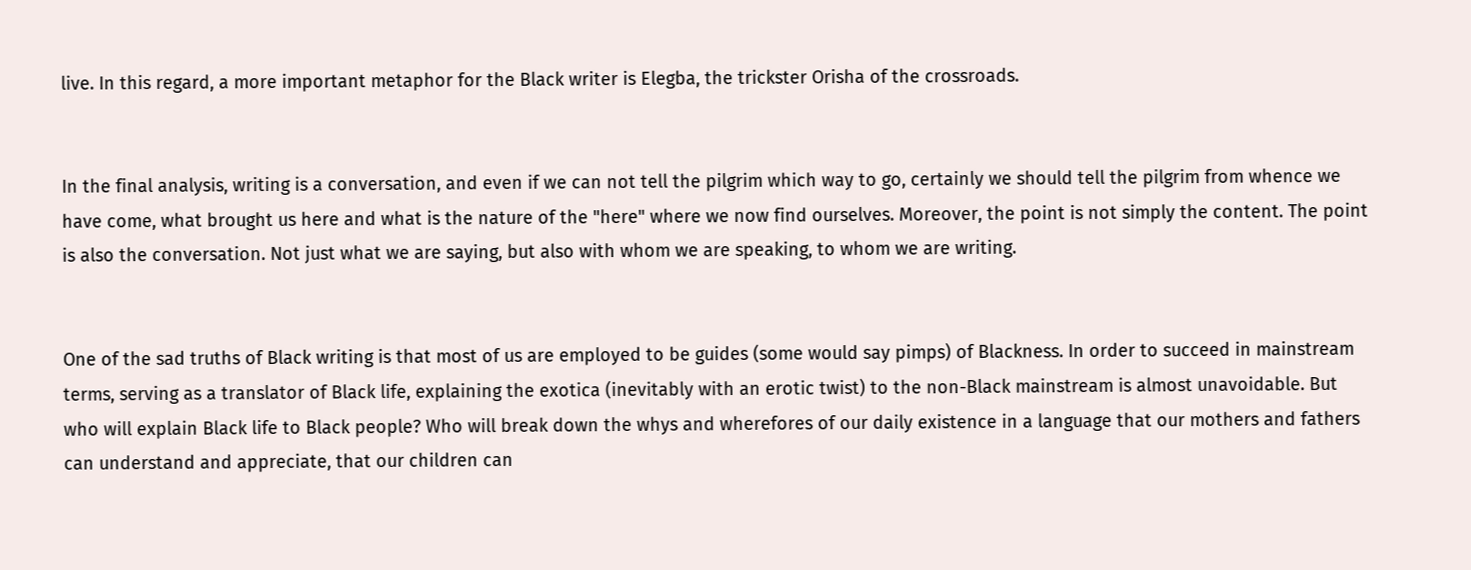live. In this regard, a more important metaphor for the Black writer is Elegba, the trickster Orisha of the crossroads.


In the final analysis, writing is a conversation, and even if we can not tell the pilgrim which way to go, certainly we should tell the pilgrim from whence we have come, what brought us here and what is the nature of the "here" where we now find ourselves. Moreover, the point is not simply the content. The point is also the conversation. Not just what we are saying, but also with whom we are speaking, to whom we are writing.


One of the sad truths of Black writing is that most of us are employed to be guides (some would say pimps) of Blackness. In order to succeed in mainstream terms, serving as a translator of Black life, explaining the exotica (inevitably with an erotic twist) to the non-Black mainstream is almost unavoidable. But who will explain Black life to Black people? Who will break down the whys and wherefores of our daily existence in a language that our mothers and fathers can understand and appreciate, that our children can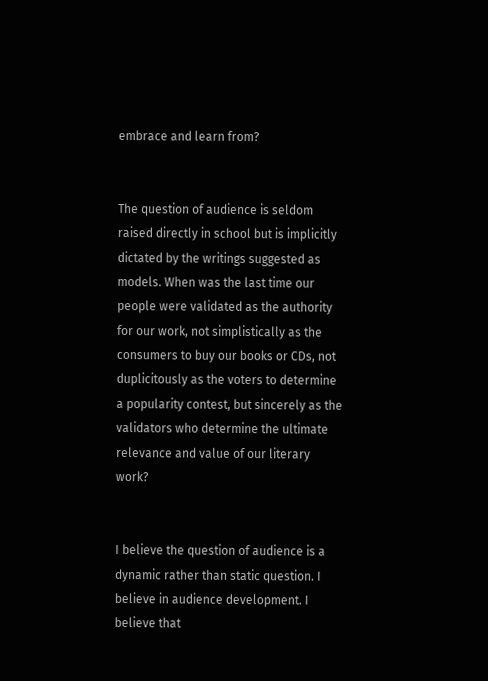embrace and learn from?


The question of audience is seldom raised directly in school but is implicitly dictated by the writings suggested as models. When was the last time our people were validated as the authority for our work, not simplistically as the consumers to buy our books or CDs, not duplicitously as the voters to determine a popularity contest, but sincerely as the validators who determine the ultimate relevance and value of our literary work?


I believe the question of audience is a dynamic rather than static question. I believe in audience development. I believe that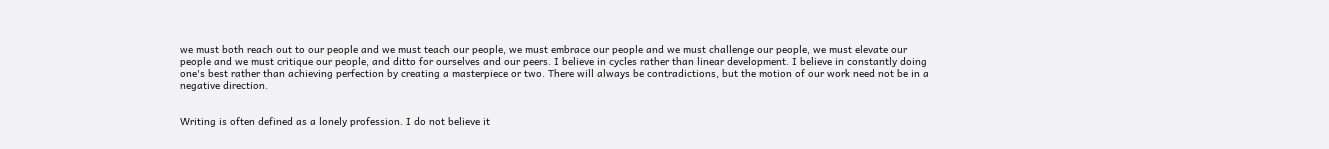we must both reach out to our people and we must teach our people, we must embrace our people and we must challenge our people, we must elevate our people and we must critique our people, and ditto for ourselves and our peers. I believe in cycles rather than linear development. I believe in constantly doing one's best rather than achieving perfection by creating a masterpiece or two. There will always be contradictions, but the motion of our work need not be in a negative direction.


Writing is often defined as a lonely profession. I do not believe it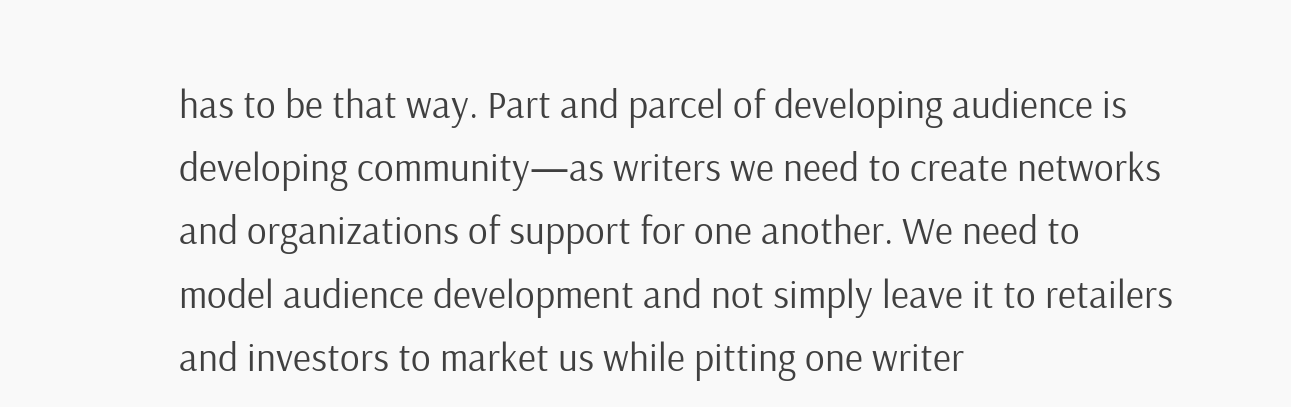has to be that way. Part and parcel of developing audience is developing community—as writers we need to create networks and organizations of support for one another. We need to model audience development and not simply leave it to retailers and investors to market us while pitting one writer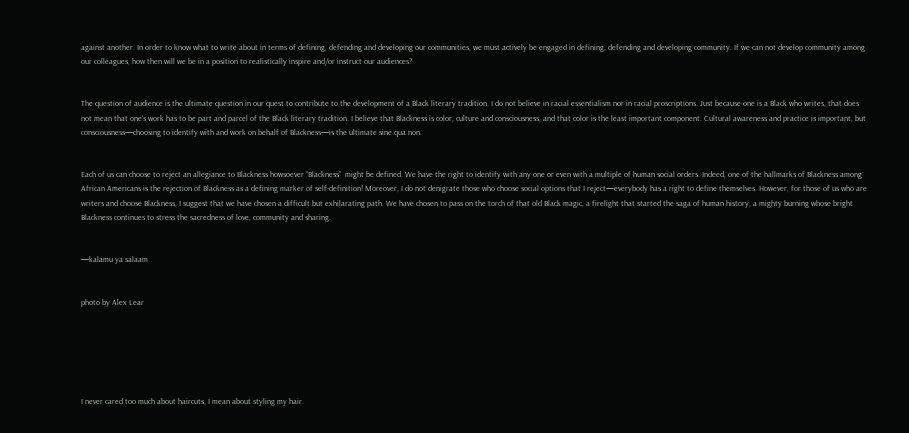against another. In order to know what to write about in terms of defining, defending and developing our communities, we must actively be engaged in defining, defending and developing community. If we can not develop community among our colleagues, how then will we be in a position to realistically inspire and/or instruct our audiences?


The question of audience is the ultimate question in our quest to contribute to the development of a Black literary tradition. I do not believe in racial essentialism nor in racial proscriptions. Just because one is a Black who writes, that does not mean that one's work has to be part and parcel of the Black literary tradition. I believe that Blackness is color, culture and consciousness, and that color is the least important component. Cultural awareness and practice is important, but consciousness—choosing to identify with and work on behalf of Blackness—is the ultimate sine qua non.


Each of us can choose to reject an allegiance to Blackness howsoever “Blackness”  might be defined. We have the right to identify with any one or even with a multiple of human social orders. Indeed, one of the hallmarks of Blackness among African Americans is the rejection of Blackness as a defining marker of self-definition! Moreover, I do not denigrate those who choose social options that I reject—everybody has a right to define themselves. However, for those of us who are writers and choose Blackness, I suggest that we have chosen a difficult but exhilarating path. We have chosen to pass on the torch of that old Black magic, a firelight that started the saga of human history, a mighty burning whose bright Blackness continues to stress the sacredness of love, community and sharing.


—kalamu ya salaam


photo by Alex Lear






I never cared too much about haircuts, I mean about styling my hair.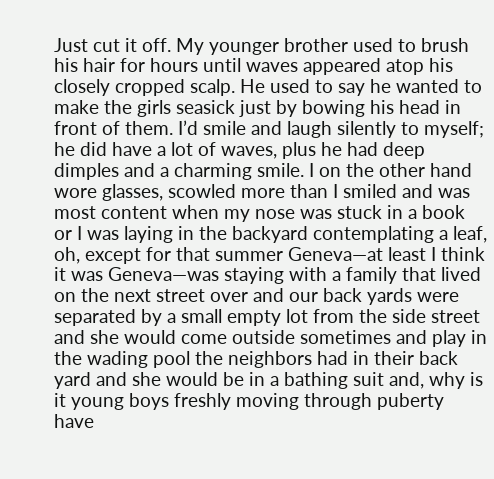Just cut it off. My younger brother used to brush his hair for hours until waves appeared atop his closely cropped scalp. He used to say he wanted to make the girls seasick just by bowing his head in front of them. I’d smile and laugh silently to myself; he did have a lot of waves, plus he had deep dimples and a charming smile. I on the other hand wore glasses, scowled more than I smiled and was most content when my nose was stuck in a book or I was laying in the backyard contemplating a leaf, oh, except for that summer Geneva—at least I think it was Geneva—was staying with a family that lived on the next street over and our back yards were separated by a small empty lot from the side street and she would come outside sometimes and play in the wading pool the neighbors had in their back yard and she would be in a bathing suit and, why is it young boys freshly moving through puberty have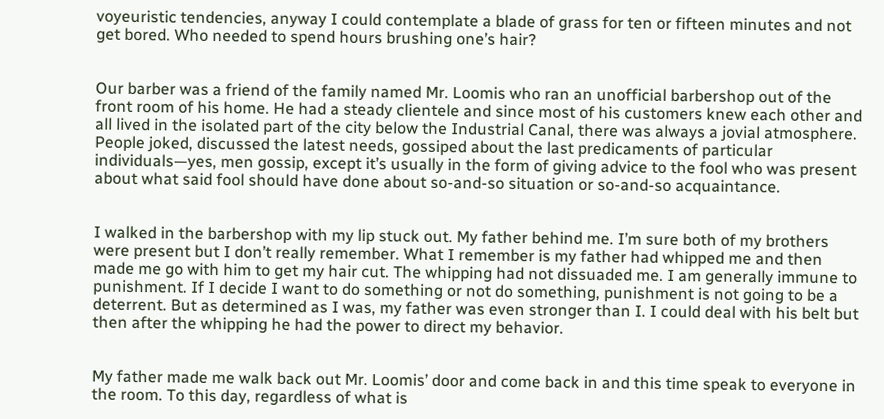voyeuristic tendencies, anyway I could contemplate a blade of grass for ten or fifteen minutes and not get bored. Who needed to spend hours brushing one’s hair?


Our barber was a friend of the family named Mr. Loomis who ran an unofficial barbershop out of the front room of his home. He had a steady clientele and since most of his customers knew each other and all lived in the isolated part of the city below the Industrial Canal, there was always a jovial atmosphere. People joked, discussed the latest needs, gossiped about the last predicaments of particular individuals—yes, men gossip, except it’s usually in the form of giving advice to the fool who was present about what said fool should have done about so-and-so situation or so-and-so acquaintance.


I walked in the barbershop with my lip stuck out. My father behind me. I’m sure both of my brothers were present but I don’t really remember. What I remember is my father had whipped me and then made me go with him to get my hair cut. The whipping had not dissuaded me. I am generally immune to punishment. If I decide I want to do something or not do something, punishment is not going to be a deterrent. But as determined as I was, my father was even stronger than I. I could deal with his belt but then after the whipping he had the power to direct my behavior.


My father made me walk back out Mr. Loomis’ door and come back in and this time speak to everyone in the room. To this day, regardless of what is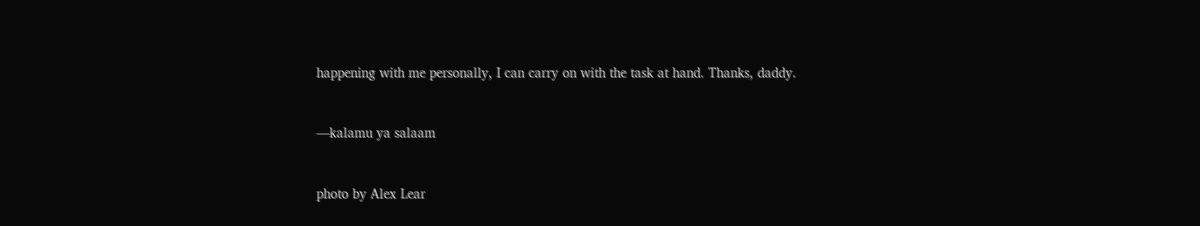happening with me personally, I can carry on with the task at hand. Thanks, daddy.


—kalamu ya salaam


photo by Alex Lear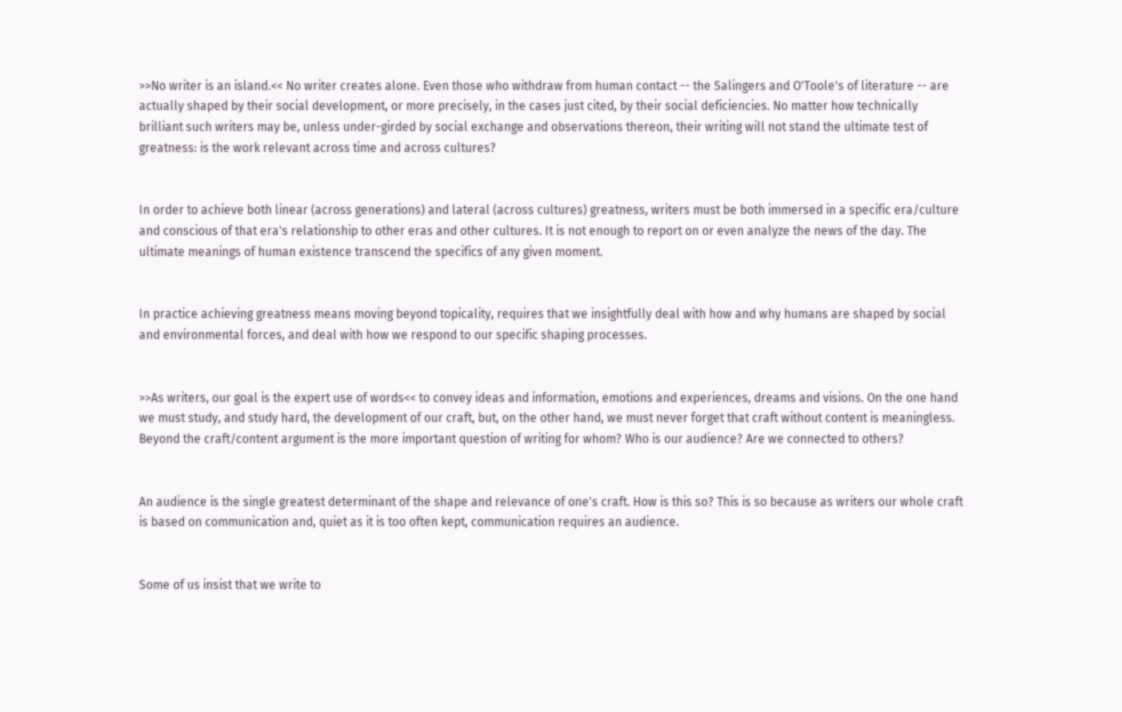>>No writer is an island.<< No writer creates alone. Even those who withdraw from human contact -- the Salingers and O'Toole's of literature -- are actually shaped by their social development, or more precisely, in the cases just cited, by their social deficiencies. No matter how technically brilliant such writers may be, unless under-girded by social exchange and observations thereon, their writing will not stand the ultimate test of greatness: is the work relevant across time and across cultures?


In order to achieve both linear (across generations) and lateral (across cultures) greatness, writers must be both immersed in a specific era/culture and conscious of that era's relationship to other eras and other cultures. It is not enough to report on or even analyze the news of the day. The ultimate meanings of human existence transcend the specifics of any given moment.


In practice achieving greatness means moving beyond topicality, requires that we insightfully deal with how and why humans are shaped by social and environmental forces, and deal with how we respond to our specific shaping processes.


>>As writers, our goal is the expert use of words<< to convey ideas and information, emotions and experiences, dreams and visions. On the one hand we must study, and study hard, the development of our craft, but, on the other hand, we must never forget that craft without content is meaningless. Beyond the craft/content argument is the more important question of writing for whom? Who is our audience? Are we connected to others?


An audience is the single greatest determinant of the shape and relevance of one's craft. How is this so? This is so because as writers our whole craft is based on communication and, quiet as it is too often kept, communication requires an audience.


Some of us insist that we write to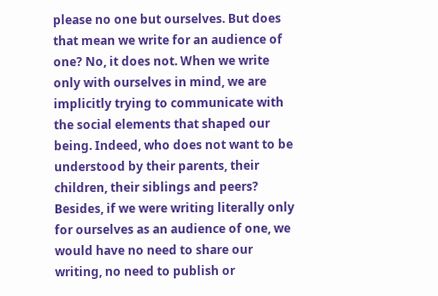please no one but ourselves. But does that mean we write for an audience of one? No, it does not. When we write only with ourselves in mind, we are implicitly trying to communicate with the social elements that shaped our being. Indeed, who does not want to be understood by their parents, their children, their siblings and peers? Besides, if we were writing literally only for ourselves as an audience of one, we would have no need to share our writing, no need to publish or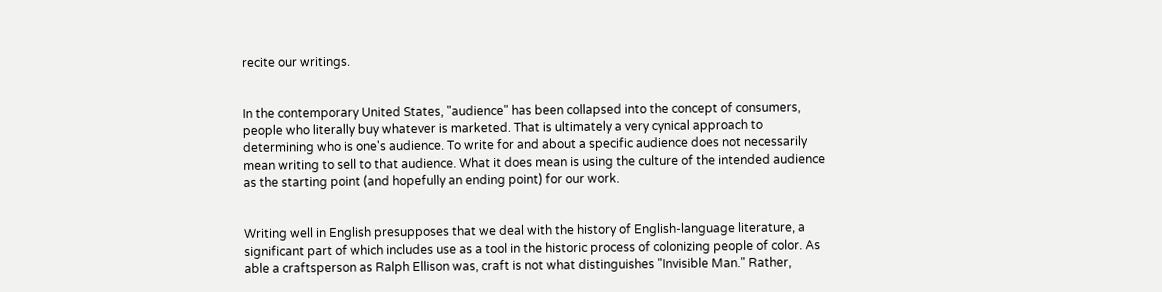recite our writings.


In the contemporary United States, "audience" has been collapsed into the concept of consumers, people who literally buy whatever is marketed. That is ultimately a very cynical approach to determining who is one's audience. To write for and about a specific audience does not necessarily mean writing to sell to that audience. What it does mean is using the culture of the intended audience as the starting point (and hopefully an ending point) for our work.


Writing well in English presupposes that we deal with the history of English-language literature, a significant part of which includes use as a tool in the historic process of colonizing people of color. As able a craftsperson as Ralph Ellison was, craft is not what distinguishes "Invisible Man." Rather,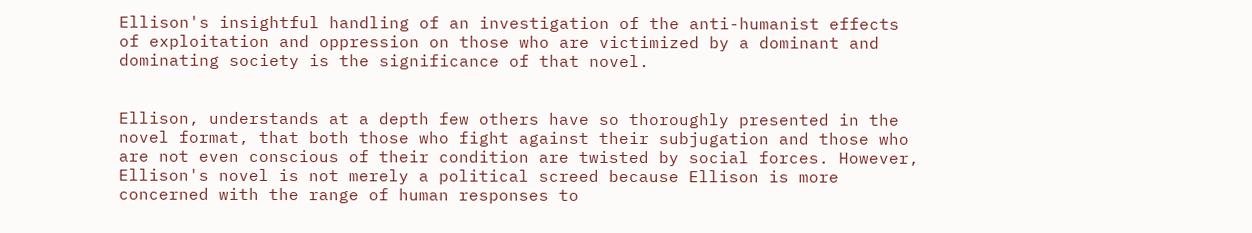Ellison's insightful handling of an investigation of the anti-humanist effects of exploitation and oppression on those who are victimized by a dominant and dominating society is the significance of that novel.


Ellison, understands at a depth few others have so thoroughly presented in the novel format, that both those who fight against their subjugation and those who are not even conscious of their condition are twisted by social forces. However, Ellison's novel is not merely a political screed because Ellison is more concerned with the range of human responses to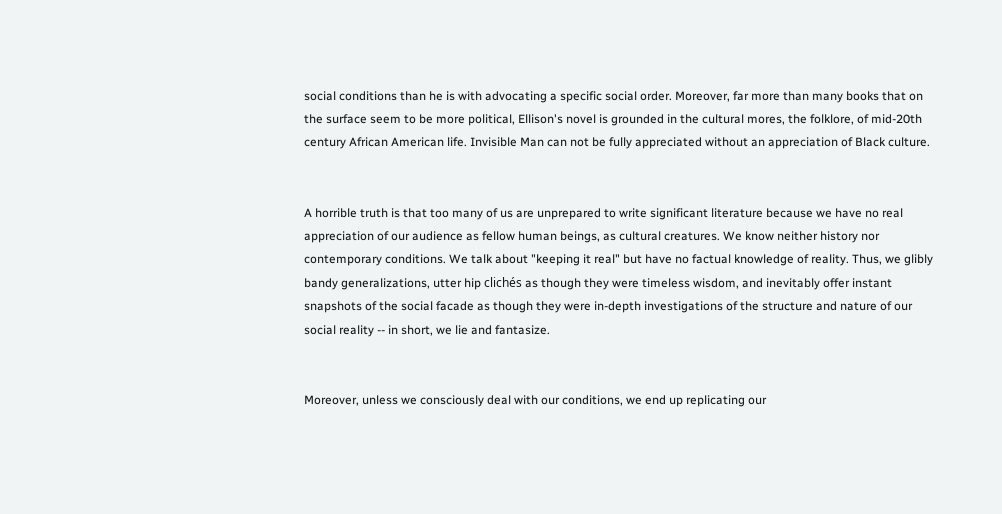social conditions than he is with advocating a specific social order. Moreover, far more than many books that on the surface seem to be more political, Ellison's novel is grounded in the cultural mores, the folklore, of mid-20th century African American life. Invisible Man can not be fully appreciated without an appreciation of Black culture.


A horrible truth is that too many of us are unprepared to write significant literature because we have no real appreciation of our audience as fellow human beings, as cultural creatures. We know neither history nor contemporary conditions. We talk about "keeping it real" but have no factual knowledge of reality. Thus, we glibly bandy generalizations, utter hip clichés as though they were timeless wisdom, and inevitably offer instant snapshots of the social facade as though they were in-depth investigations of the structure and nature of our social reality -- in short, we lie and fantasize.


Moreover, unless we consciously deal with our conditions, we end up replicating our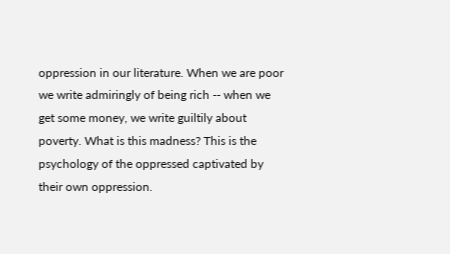oppression in our literature. When we are poor we write admiringly of being rich -- when we get some money, we write guiltily about poverty. What is this madness? This is the psychology of the oppressed captivated by their own oppression.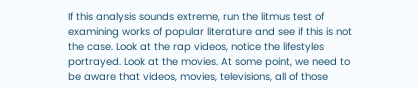If this analysis sounds extreme, run the litmus test of examining works of popular literature and see if this is not the case. Look at the rap videos, notice the lifestyles portrayed. Look at the movies. At some point, we need to be aware that videos, movies, televisions, all of those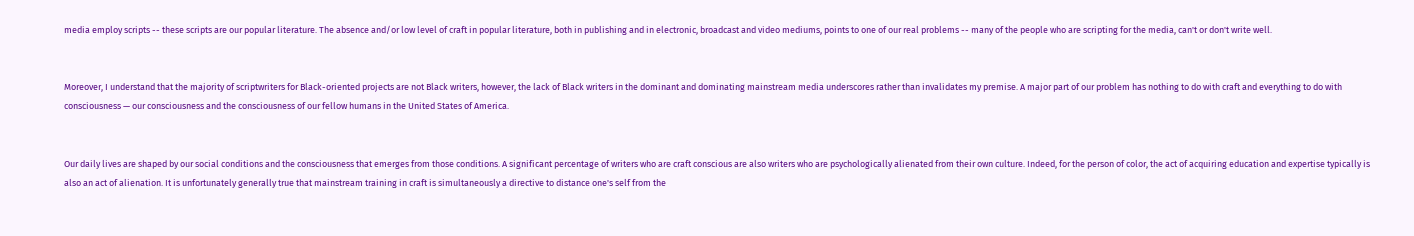media employ scripts -- these scripts are our popular literature. The absence and/or low level of craft in popular literature, both in publishing and in electronic, broadcast and video mediums, points to one of our real problems -- many of the people who are scripting for the media, can't or don't write well.


Moreover, I understand that the majority of scriptwriters for Black-oriented projects are not Black writers, however, the lack of Black writers in the dominant and dominating mainstream media underscores rather than invalidates my premise. A major part of our problem has nothing to do with craft and everything to do with consciousness — our consciousness and the consciousness of our fellow humans in the United States of America.


Our daily lives are shaped by our social conditions and the consciousness that emerges from those conditions. A significant percentage of writers who are craft conscious are also writers who are psychologically alienated from their own culture. Indeed, for the person of color, the act of acquiring education and expertise typically is also an act of alienation. It is unfortunately generally true that mainstream training in craft is simultaneously a directive to distance one's self from the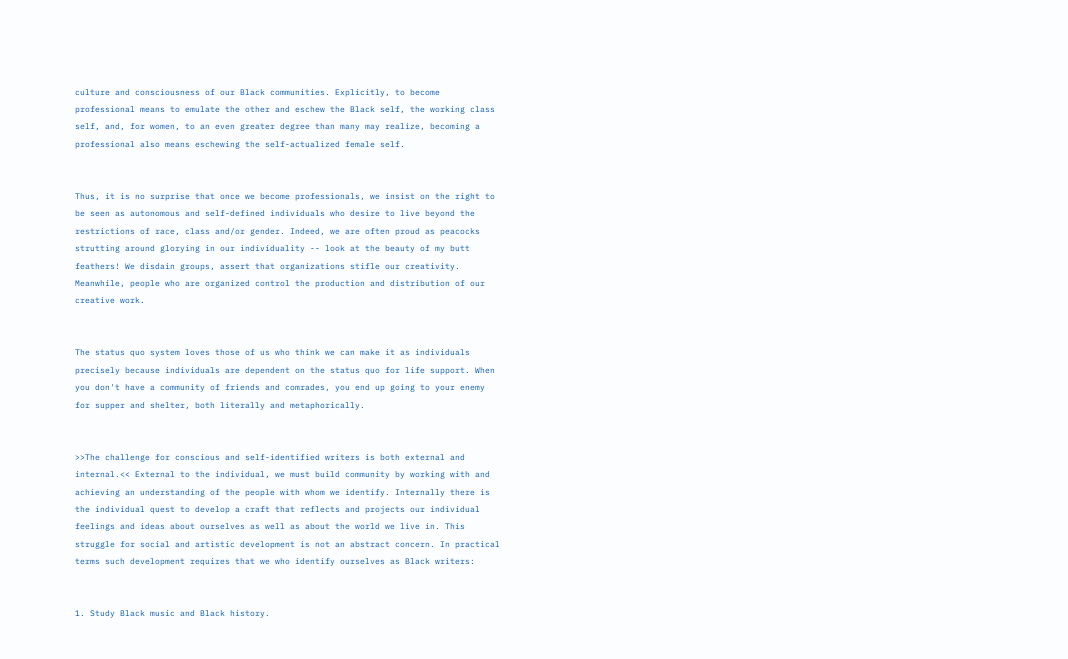culture and consciousness of our Black communities. Explicitly, to become professional means to emulate the other and eschew the Black self, the working class self, and, for women, to an even greater degree than many may realize, becoming a professional also means eschewing the self-actualized female self.


Thus, it is no surprise that once we become professionals, we insist on the right to be seen as autonomous and self-defined individuals who desire to live beyond the restrictions of race, class and/or gender. Indeed, we are often proud as peacocks strutting around glorying in our individuality -- look at the beauty of my butt feathers! We disdain groups, assert that organizations stifle our creativity. Meanwhile, people who are organized control the production and distribution of our creative work.


The status quo system loves those of us who think we can make it as individuals precisely because individuals are dependent on the status quo for life support. When you don't have a community of friends and comrades, you end up going to your enemy for supper and shelter, both literally and metaphorically.


>>The challenge for conscious and self-identified writers is both external and internal.<< External to the individual, we must build community by working with and achieving an understanding of the people with whom we identify. Internally there is the individual quest to develop a craft that reflects and projects our individual feelings and ideas about ourselves as well as about the world we live in. This struggle for social and artistic development is not an abstract concern. In practical terms such development requires that we who identify ourselves as Black writers:


1. Study Black music and Black history.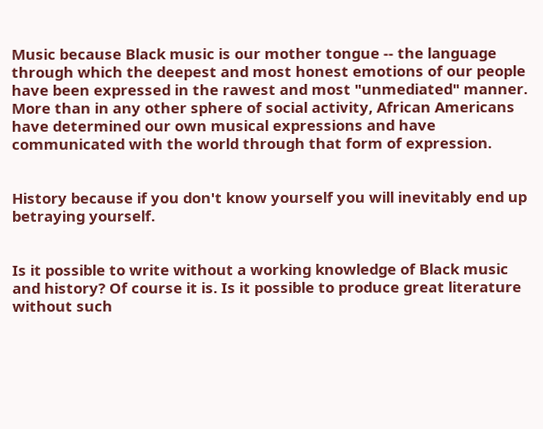Music because Black music is our mother tongue -- the language through which the deepest and most honest emotions of our people have been expressed in the rawest and most "unmediated" manner. More than in any other sphere of social activity, African Americans have determined our own musical expressions and have communicated with the world through that form of expression.


History because if you don't know yourself you will inevitably end up betraying yourself.


Is it possible to write without a working knowledge of Black music and history? Of course it is. Is it possible to produce great literature without such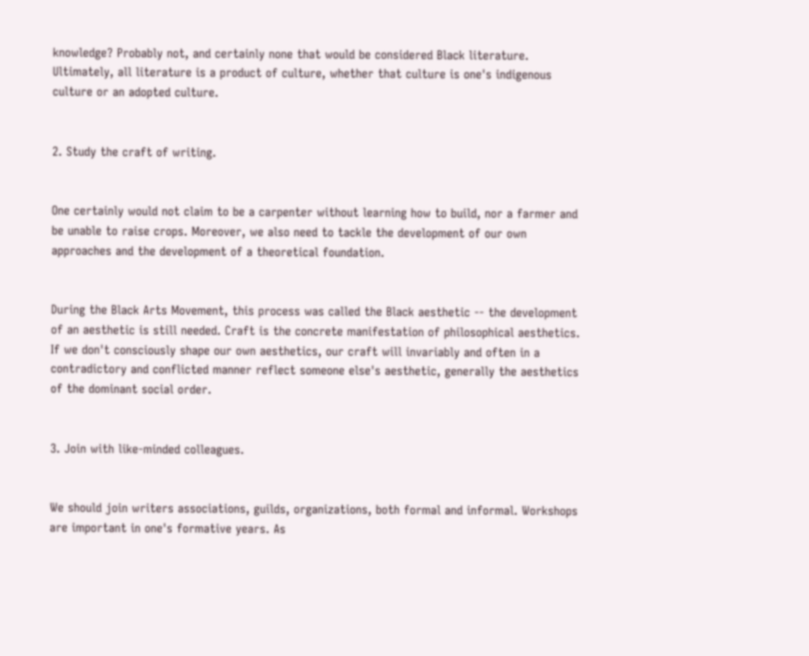knowledge? Probably not, and certainly none that would be considered Black literature. Ultimately, all literature is a product of culture, whether that culture is one's indigenous culture or an adopted culture.


2. Study the craft of writing.


One certainly would not claim to be a carpenter without learning how to build, nor a farmer and be unable to raise crops. Moreover, we also need to tackle the development of our own approaches and the development of a theoretical foundation.


During the Black Arts Movement, this process was called the Black aesthetic -- the development of an aesthetic is still needed. Craft is the concrete manifestation of philosophical aesthetics. If we don't consciously shape our own aesthetics, our craft will invariably and often in a contradictory and conflicted manner reflect someone else's aesthetic, generally the aesthetics of the dominant social order.


3. Join with like-minded colleagues.


We should join writers associations, guilds, organizations, both formal and informal. Workshops are important in one's formative years. As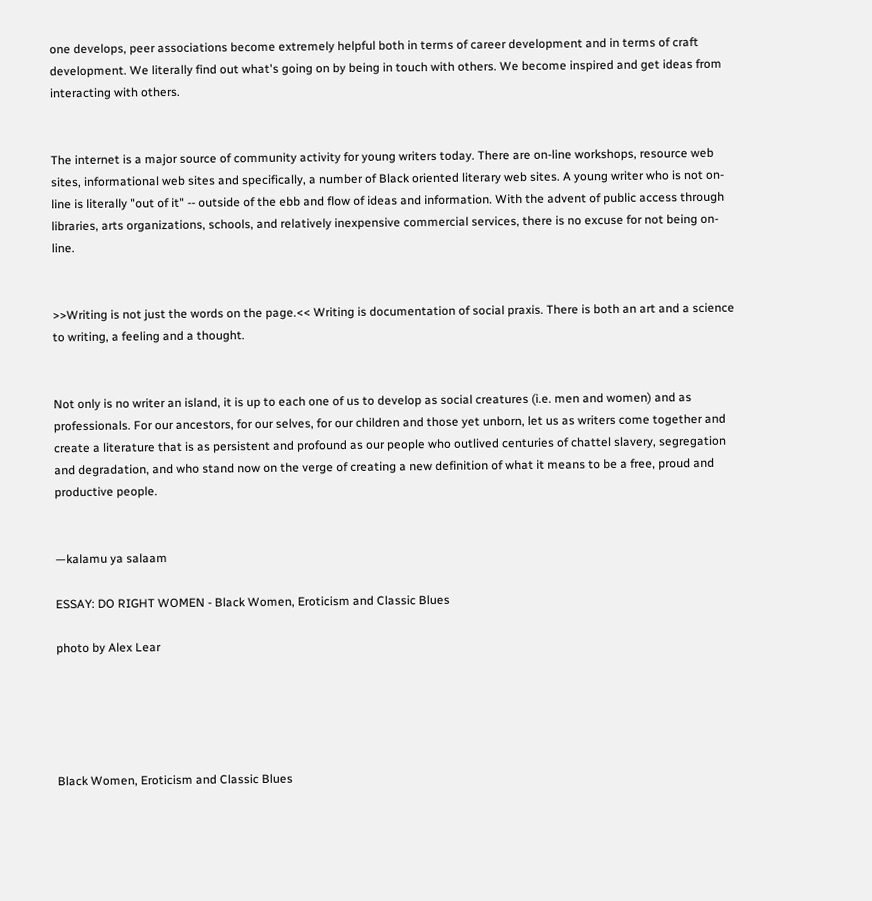one develops, peer associations become extremely helpful both in terms of career development and in terms of craft development. We literally find out what's going on by being in touch with others. We become inspired and get ideas from interacting with others.


The internet is a major source of community activity for young writers today. There are on-line workshops, resource web sites, informational web sites and specifically, a number of Black oriented literary web sites. A young writer who is not on-line is literally "out of it" -- outside of the ebb and flow of ideas and information. With the advent of public access through libraries, arts organizations, schools, and relatively inexpensive commercial services, there is no excuse for not being on-line.


>>Writing is not just the words on the page.<< Writing is documentation of social praxis. There is both an art and a science to writing, a feeling and a thought.


Not only is no writer an island, it is up to each one of us to develop as social creatures (i.e. men and women) and as professionals. For our ancestors, for our selves, for our children and those yet unborn, let us as writers come together and create a literature that is as persistent and profound as our people who outlived centuries of chattel slavery, segregation and degradation, and who stand now on the verge of creating a new definition of what it means to be a free, proud and productive people.


—kalamu ya salaam

ESSAY: DO RIGHT WOMEN - Black Women, Eroticism and Classic Blues

photo by Alex Lear





Black Women, Eroticism and Classic Blues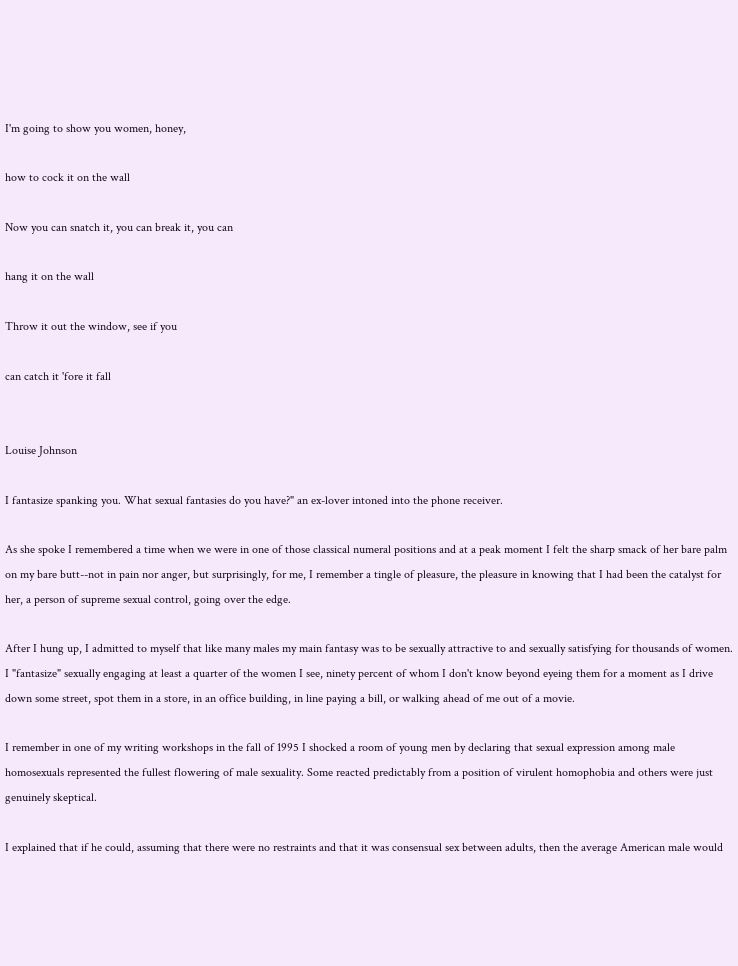I'm going to show you women, honey,

how to cock it on the wall

Now you can snatch it, you can break it, you can

hang it on the wall

Throw it out the window, see if you

can catch it 'fore it fall


Louise Johnson

I fantasize spanking you. What sexual fantasies do you have?" an ex-lover intoned into the phone receiver.

As she spoke I remembered a time when we were in one of those classical numeral positions and at a peak moment I felt the sharp smack of her bare palm on my bare butt--not in pain nor anger, but surprisingly, for me, I remember a tingle of pleasure, the pleasure in knowing that I had been the catalyst for her, a person of supreme sexual control, going over the edge.

After I hung up, I admitted to myself that like many males my main fantasy was to be sexually attractive to and sexually satisfying for thousands of women. I "fantasize" sexually engaging at least a quarter of the women I see, ninety percent of whom I don't know beyond eyeing them for a moment as I drive down some street, spot them in a store, in an office building, in line paying a bill, or walking ahead of me out of a movie.

I remember in one of my writing workshops in the fall of 1995 I shocked a room of young men by declaring that sexual expression among male homosexuals represented the fullest flowering of male sexuality. Some reacted predictably from a position of virulent homophobia and others were just genuinely skeptical.

I explained that if he could, assuming that there were no restraints and that it was consensual sex between adults, then the average American male would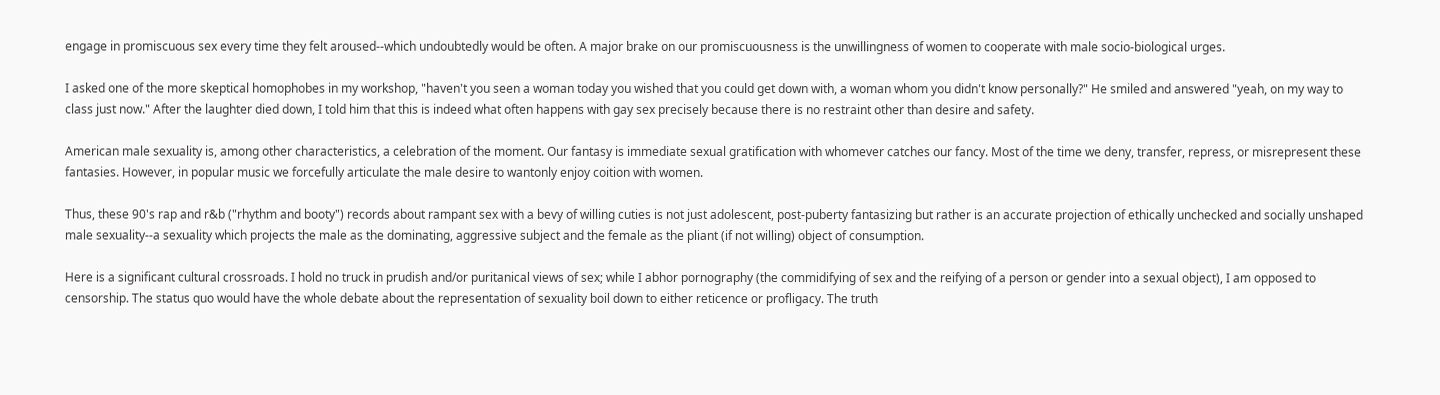engage in promiscuous sex every time they felt aroused--which undoubtedly would be often. A major brake on our promiscuousness is the unwillingness of women to cooperate with male socio-biological urges.

I asked one of the more skeptical homophobes in my workshop, "haven't you seen a woman today you wished that you could get down with, a woman whom you didn't know personally?" He smiled and answered "yeah, on my way to class just now." After the laughter died down, I told him that this is indeed what often happens with gay sex precisely because there is no restraint other than desire and safety.

American male sexuality is, among other characteristics, a celebration of the moment. Our fantasy is immediate sexual gratification with whomever catches our fancy. Most of the time we deny, transfer, repress, or misrepresent these fantasies. However, in popular music we forcefully articulate the male desire to wantonly enjoy coition with women.

Thus, these 90's rap and r&b ("rhythm and booty") records about rampant sex with a bevy of willing cuties is not just adolescent, post-puberty fantasizing but rather is an accurate projection of ethically unchecked and socially unshaped male sexuality--a sexuality which projects the male as the dominating, aggressive subject and the female as the pliant (if not willing) object of consumption.

Here is a significant cultural crossroads. I hold no truck in prudish and/or puritanical views of sex; while I abhor pornography (the commidifying of sex and the reifying of a person or gender into a sexual object), I am opposed to censorship. The status quo would have the whole debate about the representation of sexuality boil down to either reticence or profligacy. The truth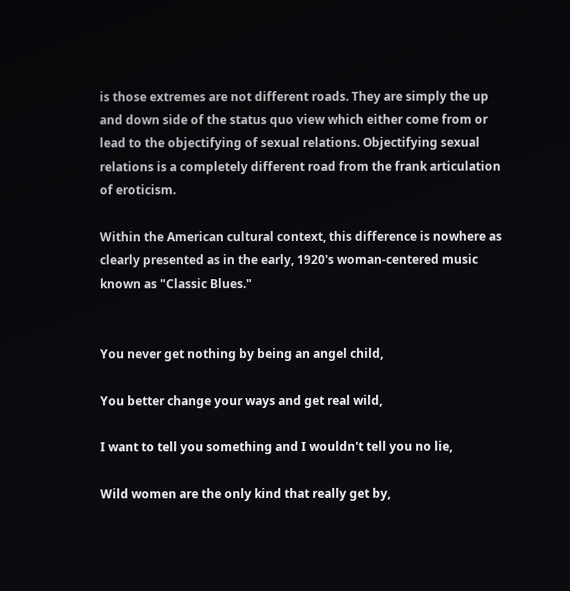is those extremes are not different roads. They are simply the up and down side of the status quo view which either come from or lead to the objectifying of sexual relations. Objectifying sexual relations is a completely different road from the frank articulation of eroticism.

Within the American cultural context, this difference is nowhere as clearly presented as in the early, 1920's woman-centered music known as "Classic Blues."


You never get nothing by being an angel child,

You better change your ways and get real wild,

I want to tell you something and I wouldn't tell you no lie,

Wild women are the only kind that really get by,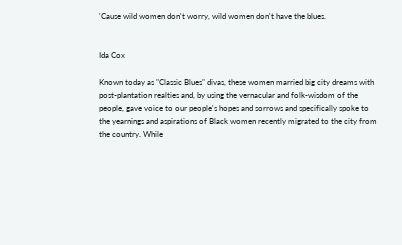'Cause wild women don't worry, wild women don't have the blues.


Ida Cox

Known today as "Classic Blues" divas, these women married big city dreams with post-plantation realties and, by using the vernacular and folk-wisdom of the people, gave voice to our people's hopes and sorrows and specifically spoke to the yearnings and aspirations of Black women recently migrated to the city from the country. While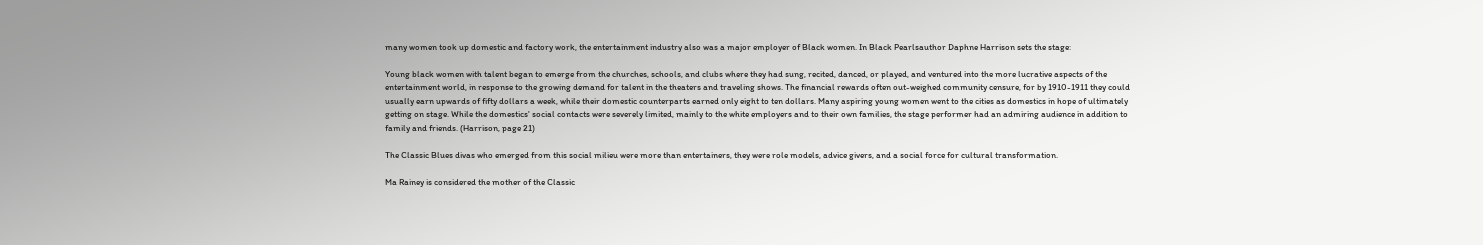many women took up domestic and factory work, the entertainment industry also was a major employer of Black women. In Black Pearlsauthor Daphne Harrison sets the stage:

Young black women with talent began to emerge from the churches, schools, and clubs where they had sung, recited, danced, or played, and ventured into the more lucrative aspects of the entertainment world, in response to the growing demand for talent in the theaters and traveling shows. The financial rewards often out-weighed community censure, for by 1910-1911 they could usually earn upwards of fifty dollars a week, while their domestic counterparts earned only eight to ten dollars. Many aspiring young women went to the cities as domestics in hope of ultimately getting on stage. While the domestics' social contacts were severely limited, mainly to the white employers and to their own families, the stage performer had an admiring audience in addition to family and friends. (Harrison, page 21)

The Classic Blues divas who emerged from this social milieu were more than entertainers, they were role models, advice givers, and a social force for cultural transformation.

Ma Rainey is considered the mother of the Classic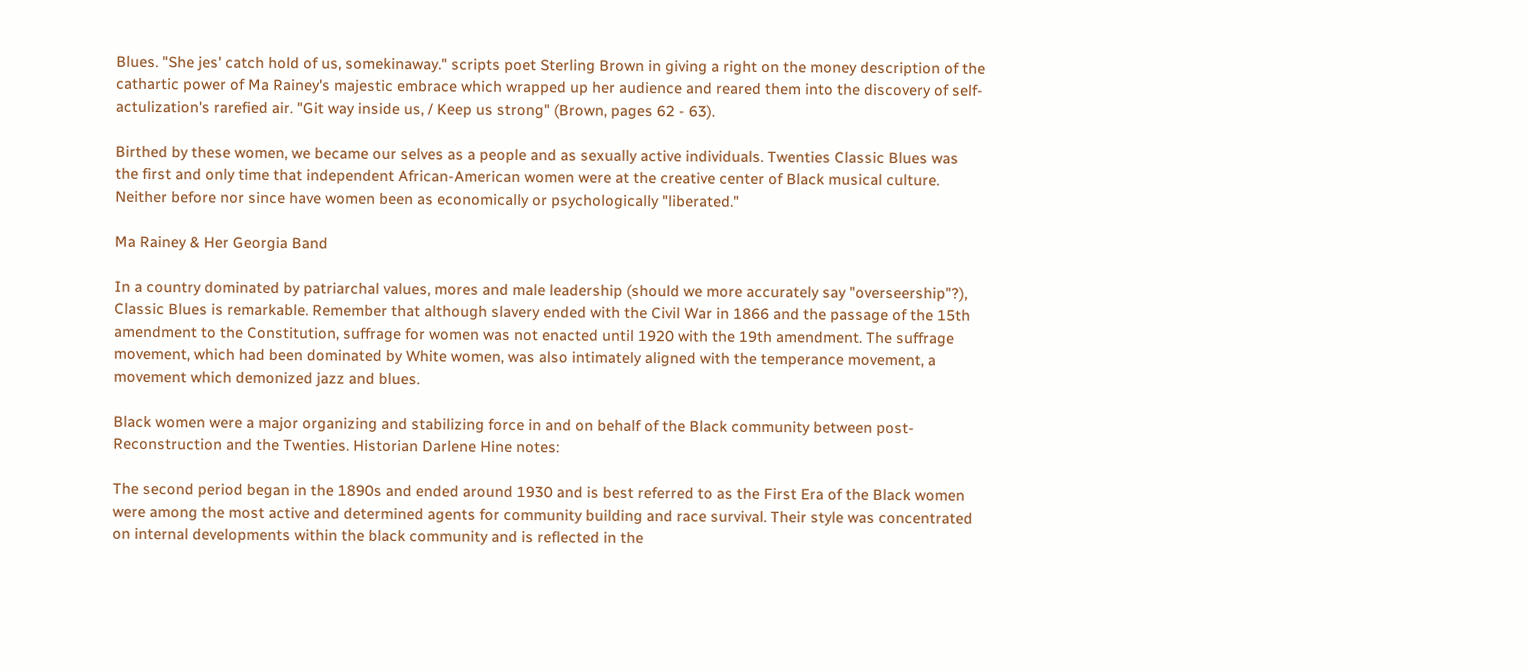Blues. "She jes' catch hold of us, somekinaway." scripts poet Sterling Brown in giving a right on the money description of the cathartic power of Ma Rainey's majestic embrace which wrapped up her audience and reared them into the discovery of self-actulization's rarefied air. "Git way inside us, / Keep us strong" (Brown, pages 62 - 63).

Birthed by these women, we became our selves as a people and as sexually active individuals. Twenties Classic Blues was the first and only time that independent African-American women were at the creative center of Black musical culture. Neither before nor since have women been as economically or psychologically "liberated."

Ma Rainey & Her Georgia Band

In a country dominated by patriarchal values, mores and male leadership (should we more accurately say "overseership"?), Classic Blues is remarkable. Remember that although slavery ended with the Civil War in 1866 and the passage of the 15th amendment to the Constitution, suffrage for women was not enacted until 1920 with the 19th amendment. The suffrage movement, which had been dominated by White women, was also intimately aligned with the temperance movement, a movement which demonized jazz and blues.

Black women were a major organizing and stabilizing force in and on behalf of the Black community between post-Reconstruction and the Twenties. Historian Darlene Hine notes:

The second period began in the 1890s and ended around 1930 and is best referred to as the First Era of the Black women were among the most active and determined agents for community building and race survival. Their style was concentrated on internal developments within the black community and is reflected in the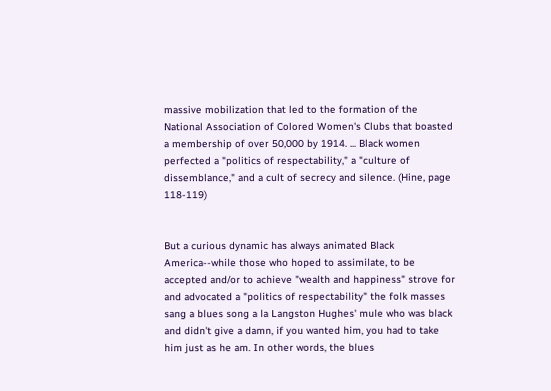massive mobilization that led to the formation of the National Association of Colored Women's Clubs that boasted a membership of over 50,000 by 1914. ... Black women perfected a "politics of respectability," a "culture of dissemblance," and a cult of secrecy and silence. (Hine, page 118-119)


But a curious dynamic has always animated Black America--while those who hoped to assimilate, to be accepted and/or to achieve "wealth and happiness" strove for and advocated a "politics of respectability" the folk masses sang a blues song a la Langston Hughes' mule who was black and didn't give a damn, if you wanted him, you had to take him just as he am. In other words, the blues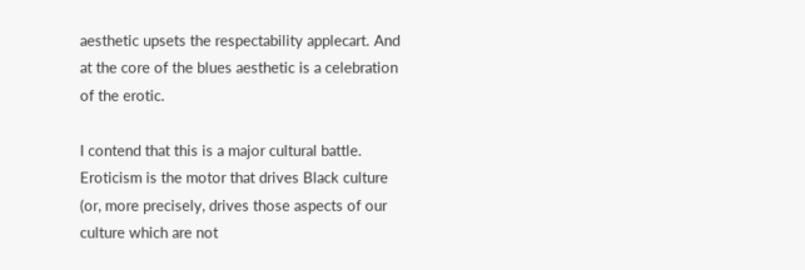aesthetic upsets the respectability applecart. And at the core of the blues aesthetic is a celebration of the erotic.

I contend that this is a major cultural battle. Eroticism is the motor that drives Black culture (or, more precisely, drives those aspects of our culture which are not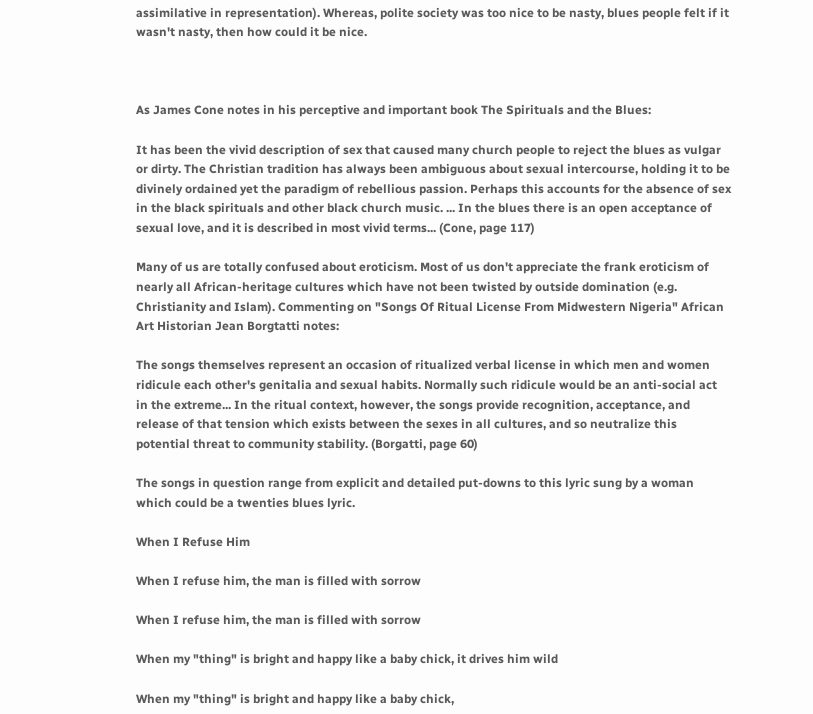assimilative in representation). Whereas, polite society was too nice to be nasty, blues people felt if it wasn't nasty, then how could it be nice.



As James Cone notes in his perceptive and important book The Spirituals and the Blues:

It has been the vivid description of sex that caused many church people to reject the blues as vulgar or dirty. The Christian tradition has always been ambiguous about sexual intercourse, holding it to be divinely ordained yet the paradigm of rebellious passion. Perhaps this accounts for the absence of sex in the black spirituals and other black church music. ... In the blues there is an open acceptance of sexual love, and it is described in most vivid terms... (Cone, page 117)

Many of us are totally confused about eroticism. Most of us don't appreciate the frank eroticism of nearly all African-heritage cultures which have not been twisted by outside domination (e.g. Christianity and Islam). Commenting on "Songs Of Ritual License From Midwestern Nigeria" African Art Historian Jean Borgtatti notes:

The songs themselves represent an occasion of ritualized verbal license in which men and women ridicule each other's genitalia and sexual habits. Normally such ridicule would be an anti-social act in the extreme... In the ritual context, however, the songs provide recognition, acceptance, and release of that tension which exists between the sexes in all cultures, and so neutralize this potential threat to community stability. (Borgatti, page 60)

The songs in question range from explicit and detailed put-downs to this lyric sung by a woman which could be a twenties blues lyric.

When I Refuse Him

When I refuse him, the man is filled with sorrow

When I refuse him, the man is filled with sorrow

When my "thing" is bright and happy like a baby chick, it drives him wild

When my "thing" is bright and happy like a baby chick,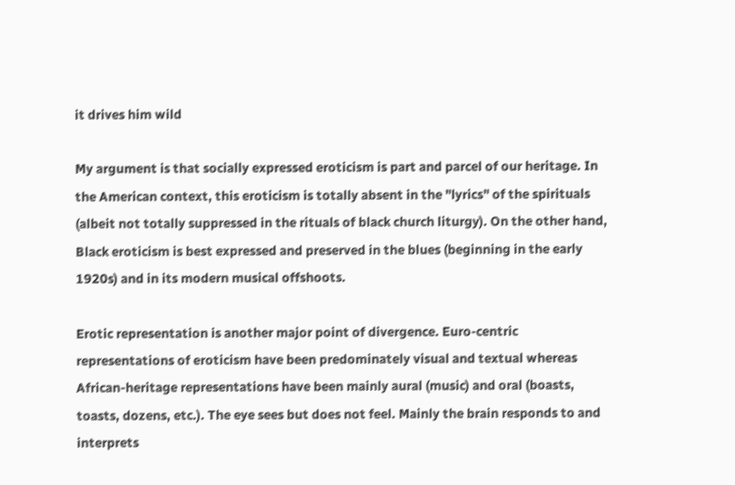it drives him wild

My argument is that socially expressed eroticism is part and parcel of our heritage. In the American context, this eroticism is totally absent in the "lyrics" of the spirituals (albeit not totally suppressed in the rituals of black church liturgy). On the other hand, Black eroticism is best expressed and preserved in the blues (beginning in the early 1920s) and in its modern musical offshoots.

Erotic representation is another major point of divergence. Euro-centric representations of eroticism have been predominately visual and textual whereas African-heritage representations have been mainly aural (music) and oral (boasts, toasts, dozens, etc.). The eye sees but does not feel. Mainly the brain responds to and interprets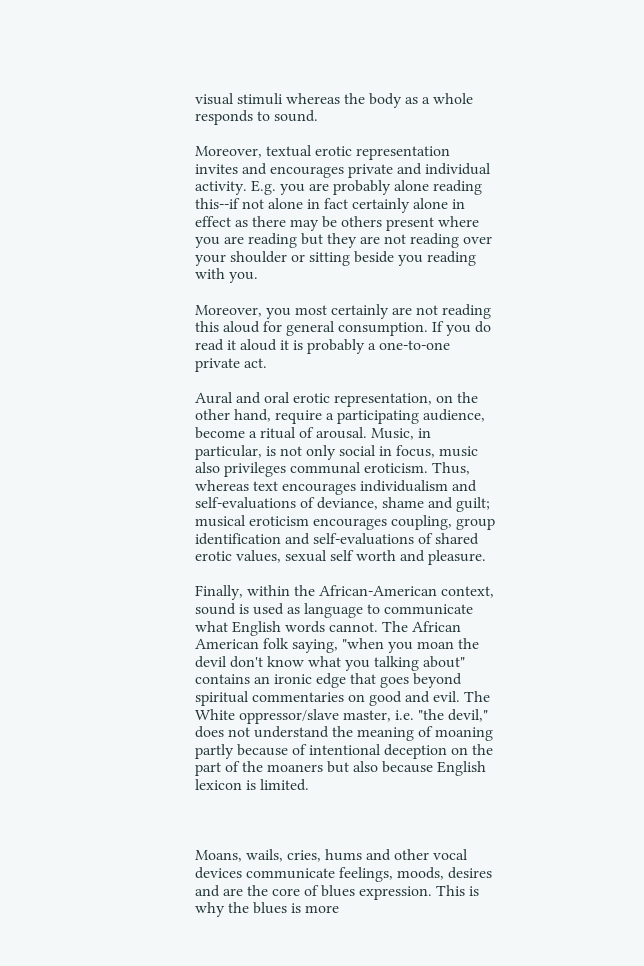visual stimuli whereas the body as a whole responds to sound.

Moreover, textual erotic representation invites and encourages private and individual activity. E.g. you are probably alone reading this--if not alone in fact certainly alone in effect as there may be others present where you are reading but they are not reading over your shoulder or sitting beside you reading with you.

Moreover, you most certainly are not reading this aloud for general consumption. If you do read it aloud it is probably a one-to-one private act.

Aural and oral erotic representation, on the other hand, require a participating audience, become a ritual of arousal. Music, in particular, is not only social in focus, music also privileges communal eroticism. Thus, whereas text encourages individualism and self-evaluations of deviance, shame and guilt; musical eroticism encourages coupling, group identification and self-evaluations of shared erotic values, sexual self worth and pleasure.

Finally, within the African-American context, sound is used as language to communicate what English words cannot. The African American folk saying, "when you moan the devil don't know what you talking about" contains an ironic edge that goes beyond spiritual commentaries on good and evil. The White oppressor/slave master, i.e. "the devil," does not understand the meaning of moaning partly because of intentional deception on the part of the moaners but also because English lexicon is limited.



Moans, wails, cries, hums and other vocal devices communicate feelings, moods, desires and are the core of blues expression. This is why the blues is more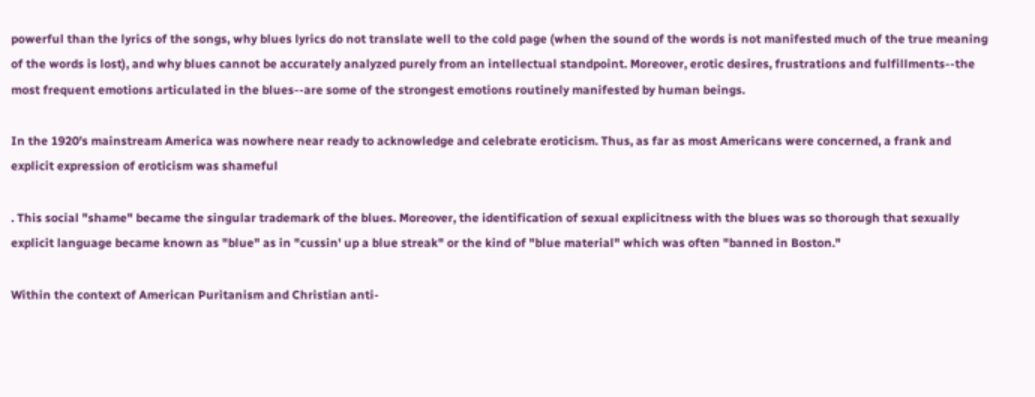powerful than the lyrics of the songs, why blues lyrics do not translate well to the cold page (when the sound of the words is not manifested much of the true meaning of the words is lost), and why blues cannot be accurately analyzed purely from an intellectual standpoint. Moreover, erotic desires, frustrations and fulfillments--the most frequent emotions articulated in the blues--are some of the strongest emotions routinely manifested by human beings.

In the 1920's mainstream America was nowhere near ready to acknowledge and celebrate eroticism. Thus, as far as most Americans were concerned, a frank and explicit expression of eroticism was shameful

. This social "shame" became the singular trademark of the blues. Moreover, the identification of sexual explicitness with the blues was so thorough that sexually explicit language became known as "blue" as in "cussin' up a blue streak" or the kind of "blue material" which was often "banned in Boston."

Within the context of American Puritanism and Christian anti-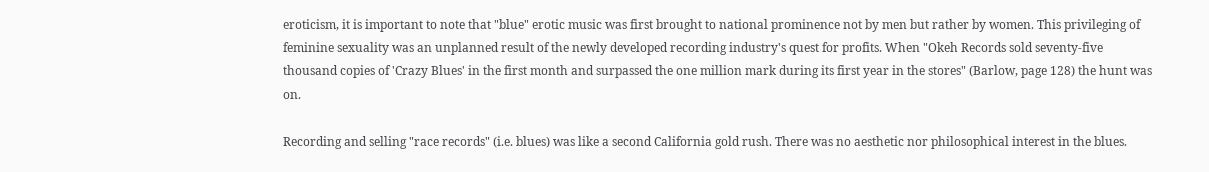eroticism, it is important to note that "blue" erotic music was first brought to national prominence not by men but rather by women. This privileging of feminine sexuality was an unplanned result of the newly developed recording industry's quest for profits. When "Okeh Records sold seventy-five thousand copies of 'Crazy Blues' in the first month and surpassed the one million mark during its first year in the stores" (Barlow, page 128) the hunt was on.

Recording and selling "race records" (i.e. blues) was like a second California gold rush. There was no aesthetic nor philosophical interest in the blues.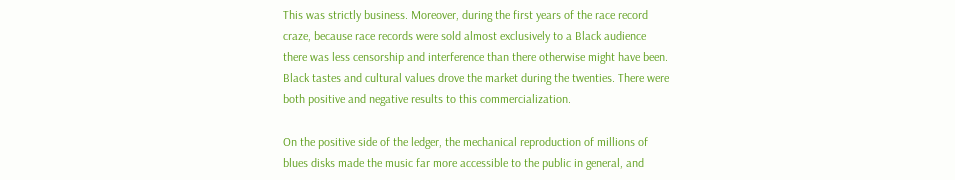This was strictly business. Moreover, during the first years of the race record craze, because race records were sold almost exclusively to a Black audience there was less censorship and interference than there otherwise might have been. Black tastes and cultural values drove the market during the twenties. There were both positive and negative results to this commercialization.

On the positive side of the ledger, the mechanical reproduction of millions of blues disks made the music far more accessible to the public in general, and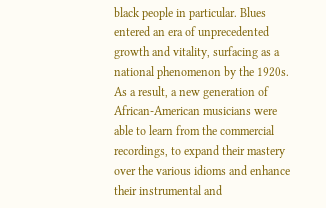black people in particular. Blues entered an era of unprecedented growth and vitality, surfacing as a national phenomenon by the 1920s. As a result, a new generation of African-American musicians were able to learn from the commercial recordings, to expand their mastery over the various idioms and enhance their instrumental and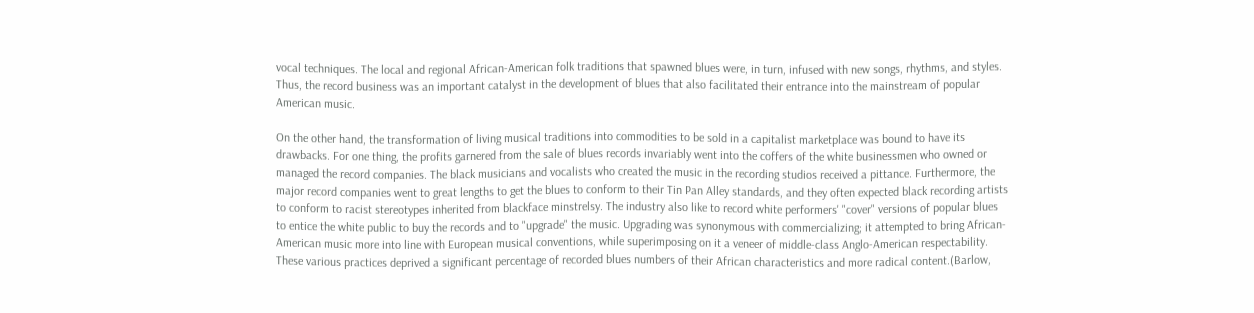vocal techniques. The local and regional African-American folk traditions that spawned blues were, in turn, infused with new songs, rhythms, and styles. Thus, the record business was an important catalyst in the development of blues that also facilitated their entrance into the mainstream of popular American music.

On the other hand, the transformation of living musical traditions into commodities to be sold in a capitalist marketplace was bound to have its drawbacks. For one thing, the profits garnered from the sale of blues records invariably went into the coffers of the white businessmen who owned or managed the record companies. The black musicians and vocalists who created the music in the recording studios received a pittance. Furthermore, the major record companies went to great lengths to get the blues to conform to their Tin Pan Alley standards, and they often expected black recording artists to conform to racist stereotypes inherited from blackface minstrelsy. The industry also like to record white performers' "cover" versions of popular blues to entice the white public to buy the records and to "upgrade" the music. Upgrading was synonymous with commercializing; it attempted to bring African-American music more into line with European musical conventions, while superimposing on it a veneer of middle-class Anglo-American respectability. These various practices deprived a significant percentage of recorded blues numbers of their African characteristics and more radical content.(Barlow,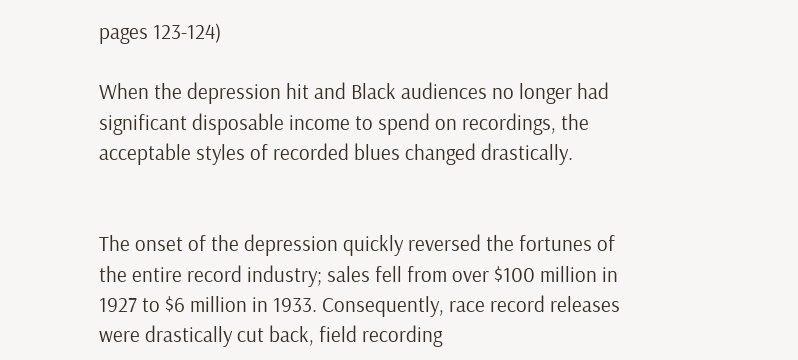pages 123-124)

When the depression hit and Black audiences no longer had significant disposable income to spend on recordings, the acceptable styles of recorded blues changed drastically.


The onset of the depression quickly reversed the fortunes of the entire record industry; sales fell from over $100 million in 1927 to $6 million in 1933. Consequently, race record releases were drastically cut back, field recording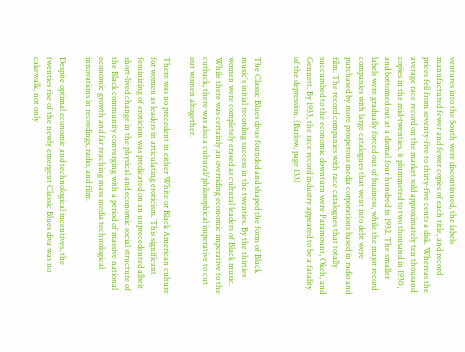ventures into the South were discontinued, the labels manufactured fewer and fewer copies of each title, and record prices fell from seventy-five to thirty-five cents a disk. Whereas the average race record on the market sold approximately ten thousand copies in the mid-twenties, it plummeted to two thousand in 1930, and bottomed out at a dismal four hundred in 1932. The smaller labels were gradually forced out of business, while the major record companies with large catalogues that went into debt were purchased by more prosperous media corporations based in radio and film. The record companies with race catalogues that totally succumbed to the economic downturn were Paramount, Okeh, and Gennett. By 1933, the race record industry appeared to be a fatality of the depression. (Barlow, page 133)


The Classic Blues divas founded and shaped the form of Black music's initial recording success in the twenties. By the thirties women were completely erased as cultural leaders of Black music. While there was certainly an overriding economic imperative to the cutback, there was also a cultural/philosophical imperative to cut out women altogether.

There was no precedent in either White or Black American culture for women as leaders in articulating eroticism. This significant feminizing of eroticism was predicated on an unprecedented albeit short-lived change in the physical and economic social structure of the Black community converging with a period of massive national economic growth and far reaching mass media technological innovations in recordings, radio, and film.

Despite optimal economic and technological incentives, the twenties rise of the newly emergent Classic Blues diva was no cakewalk, not only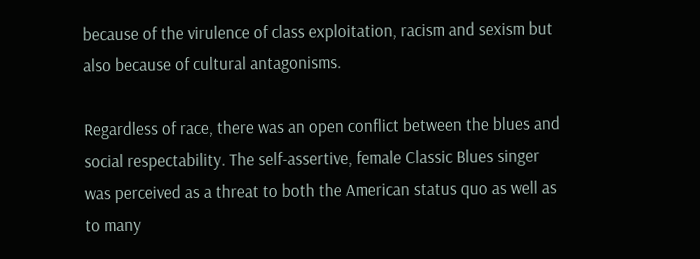because of the virulence of class exploitation, racism and sexism but also because of cultural antagonisms.

Regardless of race, there was an open conflict between the blues and social respectability. The self-assertive, female Classic Blues singer was perceived as a threat to both the American status quo as well as to many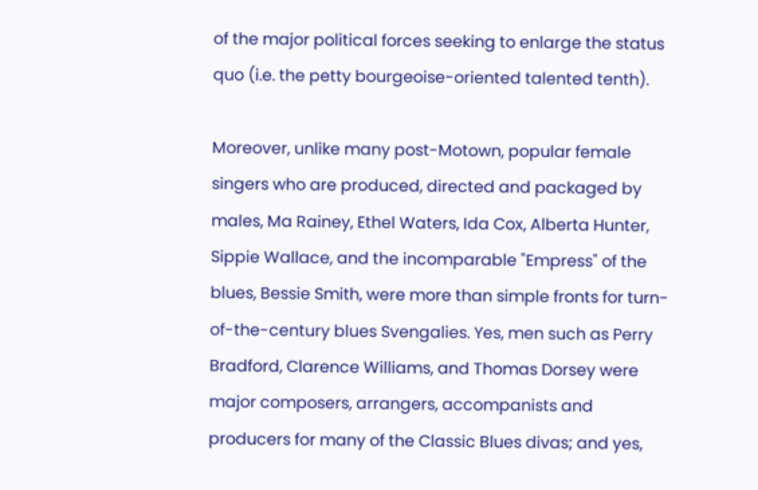of the major political forces seeking to enlarge the status quo (i.e. the petty bourgeoise-oriented talented tenth).

Moreover, unlike many post-Motown, popular female singers who are produced, directed and packaged by males, Ma Rainey, Ethel Waters, Ida Cox, Alberta Hunter, Sippie Wallace, and the incomparable "Empress" of the blues, Bessie Smith, were more than simple fronts for turn-of-the-century blues Svengalies. Yes, men such as Perry Bradford, Clarence Williams, and Thomas Dorsey were major composers, arrangers, accompanists and producers for many of the Classic Blues divas; and yes,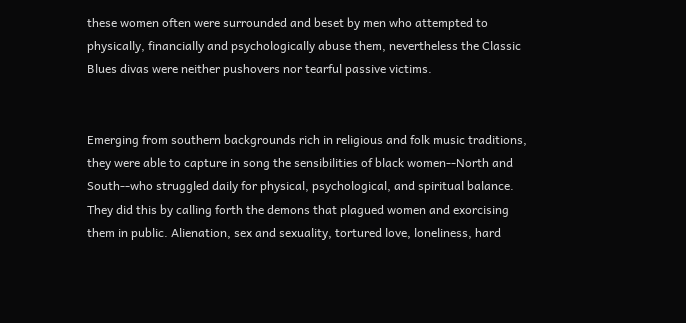these women often were surrounded and beset by men who attempted to physically, financially and psychologically abuse them, nevertheless the Classic Blues divas were neither pushovers nor tearful passive victims.


Emerging from southern backgrounds rich in religious and folk music traditions, they were able to capture in song the sensibilities of black women--North and South--who struggled daily for physical, psychological, and spiritual balance. They did this by calling forth the demons that plagued women and exorcising them in public. Alienation, sex and sexuality, tortured love, loneliness, hard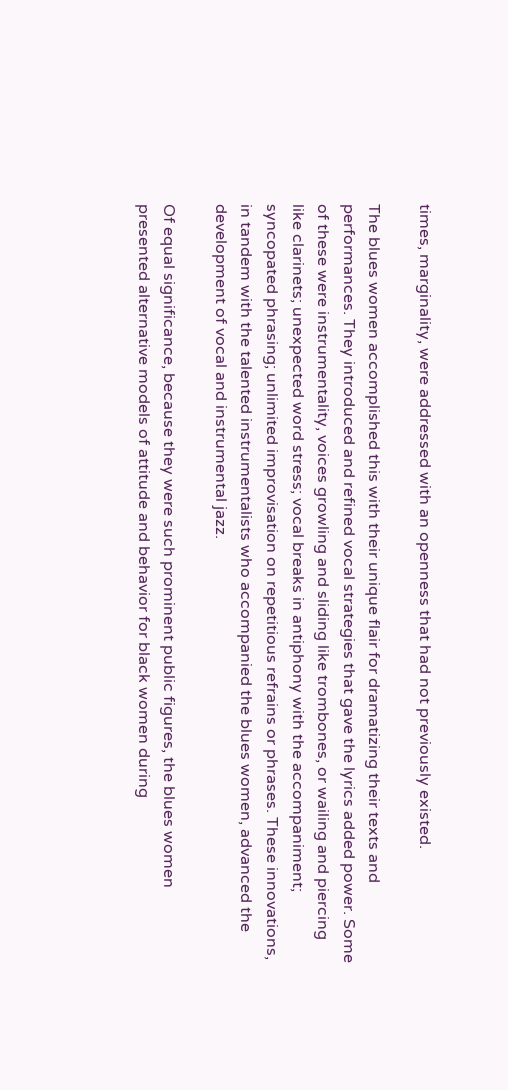times, marginality, were addressed with an openness that had not previously existed.

The blues women accomplished this with their unique flair for dramatizing their texts and performances. They introduced and refined vocal strategies that gave the lyrics added power. Some of these were instrumentality, voices growling and sliding like trombones, or wailing and piercing like clarinets; unexpected word stress; vocal breaks in antiphony with the accompaniment; syncopated phrasing; unlimited improvisation on repetitious refrains or phrases. These innovations, in tandem with the talented instrumentalists who accompanied the blues women, advanced the development of vocal and instrumental jazz.

Of equal significance, because they were such prominent public figures, the blues women presented alternative models of attitude and behavior for black women during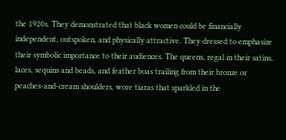the 1920s. They demonstrated that black women could be financially independent, outspoken, and physically attractive. They dressed to emphasize their symbolic importance to their audiences. The queens, regal in their satins, laces, sequins and beads, and feather boas trailing from their bronze or peaches-and-cream shoulders, wore tiaras that sparkled in the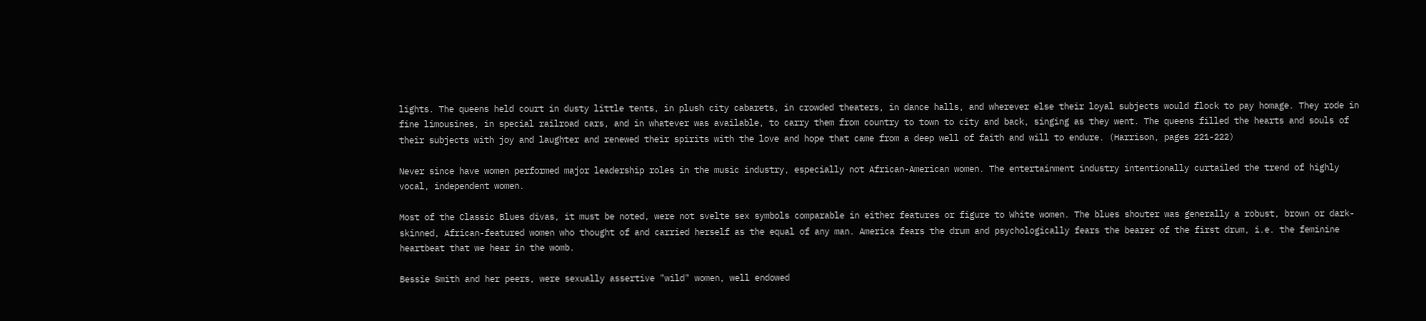lights. The queens held court in dusty little tents, in plush city cabarets, in crowded theaters, in dance halls, and wherever else their loyal subjects would flock to pay homage. They rode in fine limousines, in special railroad cars, and in whatever was available, to carry them from country to town to city and back, singing as they went. The queens filled the hearts and souls of their subjects with joy and laughter and renewed their spirits with the love and hope that came from a deep well of faith and will to endure. (Harrison, pages 221-222)

Never since have women performed major leadership roles in the music industry, especially not African-American women. The entertainment industry intentionally curtailed the trend of highly vocal, independent women.

Most of the Classic Blues divas, it must be noted, were not svelte sex symbols comparable in either features or figure to White women. The blues shouter was generally a robust, brown or dark-skinned, African-featured women who thought of and carried herself as the equal of any man. America fears the drum and psychologically fears the bearer of the first drum, i.e. the feminine heartbeat that we hear in the womb.

Bessie Smith and her peers, were sexually assertive "wild" women, well endowed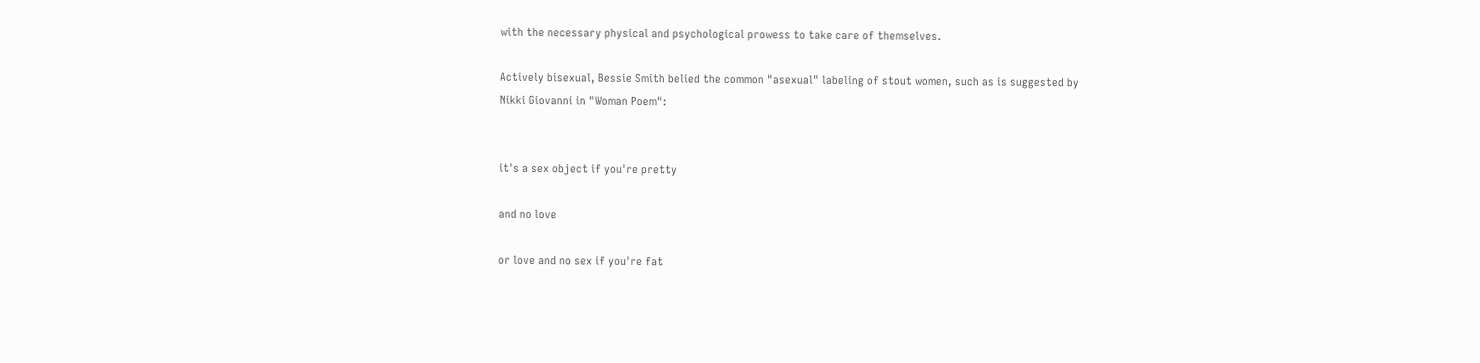with the necessary physical and psychological prowess to take care of themselves.

Actively bisexual, Bessie Smith belied the common "asexual" labeling of stout women, such as is suggested by Nikki Giovanni in "Woman Poem":


it's a sex object if you're pretty

and no love

or love and no sex if you're fat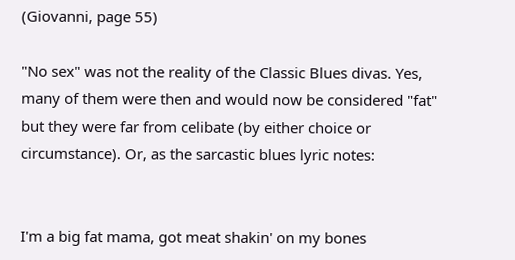(Giovanni, page 55)

"No sex" was not the reality of the Classic Blues divas. Yes, many of them were then and would now be considered "fat" but they were far from celibate (by either choice or circumstance). Or, as the sarcastic blues lyric notes:


I'm a big fat mama, got meat shakin' on my bones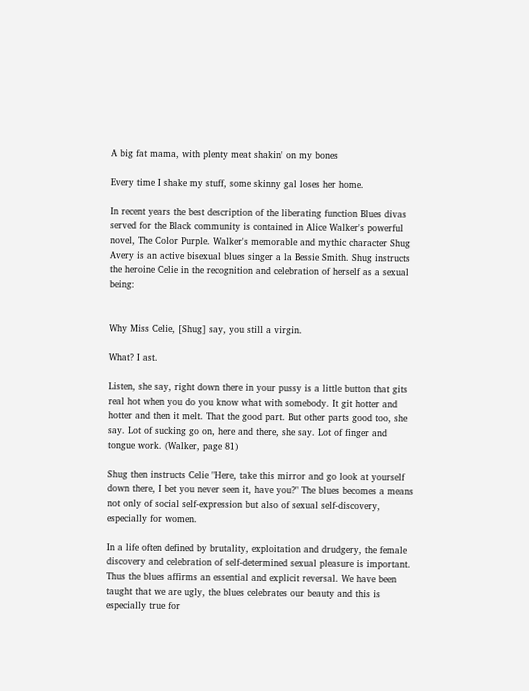A big fat mama, with plenty meat shakin' on my bones

Every time I shake my stuff, some skinny gal loses her home.

In recent years the best description of the liberating function Blues divas served for the Black community is contained in Alice Walker's powerful novel, The Color Purple. Walker's memorable and mythic character Shug Avery is an active bisexual blues singer a la Bessie Smith. Shug instructs the heroine Celie in the recognition and celebration of herself as a sexual being:


Why Miss Celie, [Shug] say, you still a virgin.

What? I ast.

Listen, she say, right down there in your pussy is a little button that gits real hot when you do you know what with somebody. It git hotter and hotter and then it melt. That the good part. But other parts good too, she say. Lot of sucking go on, here and there, she say. Lot of finger and tongue work. (Walker, page 81)

Shug then instructs Celie "Here, take this mirror and go look at yourself down there, I bet you never seen it, have you?" The blues becomes a means not only of social self-expression but also of sexual self-discovery, especially for women.

In a life often defined by brutality, exploitation and drudgery, the female discovery and celebration of self-determined sexual pleasure is important. Thus the blues affirms an essential and explicit reversal. We have been taught that we are ugly, the blues celebrates our beauty and this is especially true for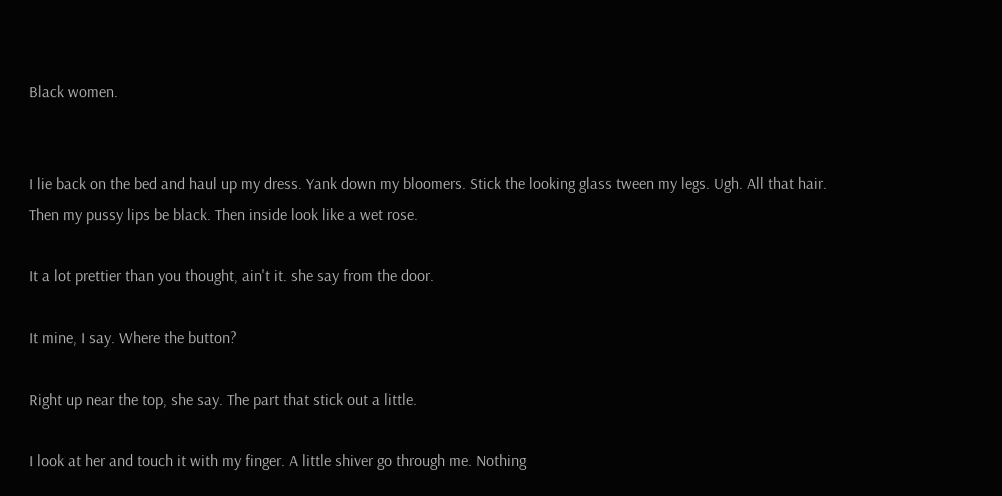Black women.


I lie back on the bed and haul up my dress. Yank down my bloomers. Stick the looking glass tween my legs. Ugh. All that hair. Then my pussy lips be black. Then inside look like a wet rose.

It a lot prettier than you thought, ain't it. she say from the door.

It mine, I say. Where the button?

Right up near the top, she say. The part that stick out a little.

I look at her and touch it with my finger. A little shiver go through me. Nothing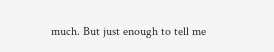much. But just enough to tell me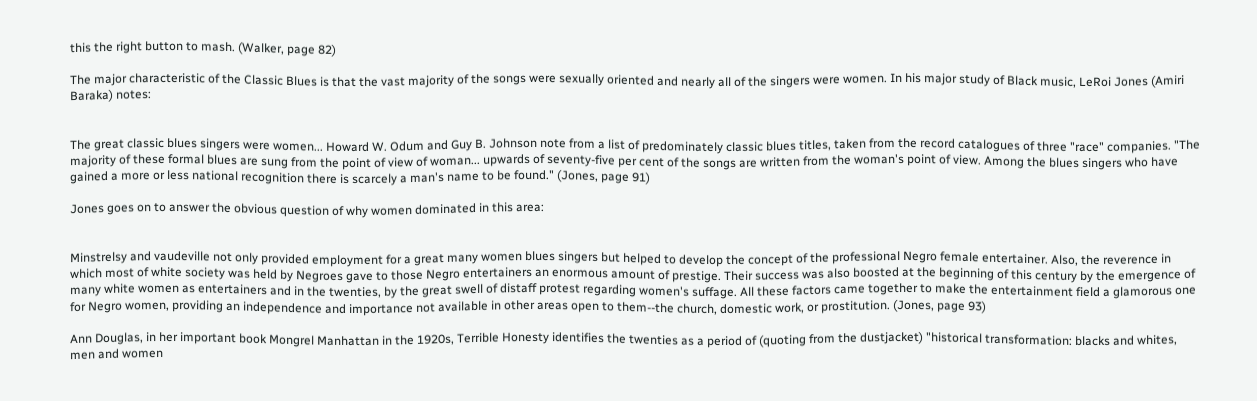this the right button to mash. (Walker, page 82)

The major characteristic of the Classic Blues is that the vast majority of the songs were sexually oriented and nearly all of the singers were women. In his major study of Black music, LeRoi Jones (Amiri Baraka) notes:


The great classic blues singers were women... Howard W. Odum and Guy B. Johnson note from a list of predominately classic blues titles, taken from the record catalogues of three "race" companies. "The majority of these formal blues are sung from the point of view of woman... upwards of seventy-five per cent of the songs are written from the woman's point of view. Among the blues singers who have gained a more or less national recognition there is scarcely a man's name to be found." (Jones, page 91)

Jones goes on to answer the obvious question of why women dominated in this area:


Minstrelsy and vaudeville not only provided employment for a great many women blues singers but helped to develop the concept of the professional Negro female entertainer. Also, the reverence in which most of white society was held by Negroes gave to those Negro entertainers an enormous amount of prestige. Their success was also boosted at the beginning of this century by the emergence of many white women as entertainers and in the twenties, by the great swell of distaff protest regarding women's suffage. All these factors came together to make the entertainment field a glamorous one for Negro women, providing an independence and importance not available in other areas open to them--the church, domestic work, or prostitution. (Jones, page 93)

Ann Douglas, in her important book Mongrel Manhattan in the 1920s, Terrible Honesty identifies the twenties as a period of (quoting from the dustjacket) "historical transformation: blacks and whites, men and women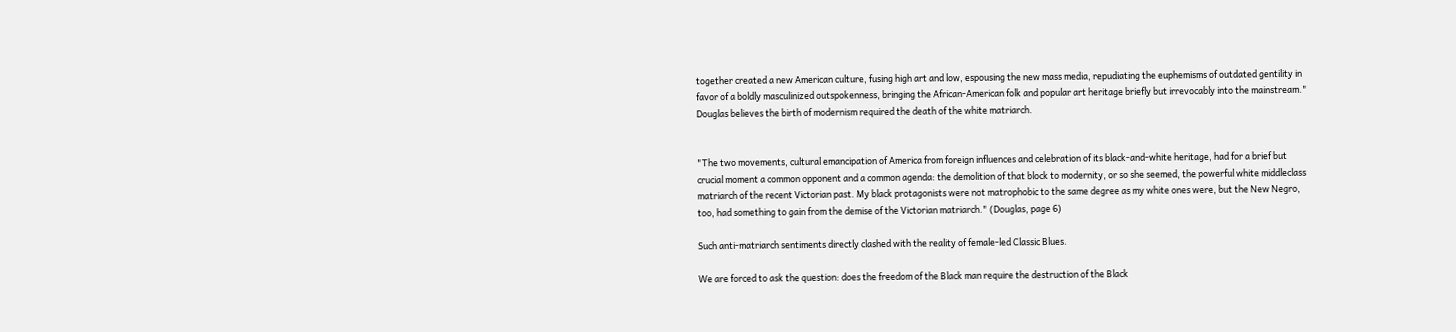together created a new American culture, fusing high art and low, espousing the new mass media, repudiating the euphemisms of outdated gentility in favor of a boldly masculinized outspokenness, bringing the African-American folk and popular art heritage briefly but irrevocably into the mainstream." Douglas believes the birth of modernism required the death of the white matriarch.


"The two movements, cultural emancipation of America from foreign influences and celebration of its black-and-white heritage, had for a brief but crucial moment a common opponent and a common agenda: the demolition of that block to modernity, or so she seemed, the powerful white middleclass matriarch of the recent Victorian past. My black protagonists were not matrophobic to the same degree as my white ones were, but the New Negro, too, had something to gain from the demise of the Victorian matriarch." (Douglas, page 6)

Such anti-matriarch sentiments directly clashed with the reality of female-led Classic Blues.

We are forced to ask the question: does the freedom of the Black man require the destruction of the Black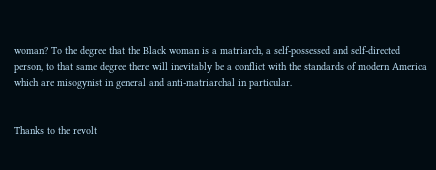woman? To the degree that the Black woman is a matriarch, a self-possessed and self-directed person, to that same degree there will inevitably be a conflict with the standards of modern America which are misogynist in general and anti-matriarchal in particular.


Thanks to the revolt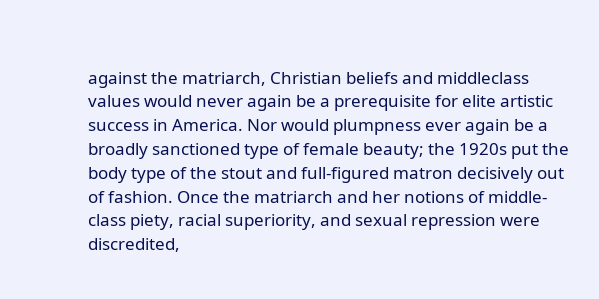against the matriarch, Christian beliefs and middleclass values would never again be a prerequisite for elite artistic success in America. Nor would plumpness ever again be a broadly sanctioned type of female beauty; the 1920s put the body type of the stout and full-figured matron decisively out of fashion. Once the matriarch and her notions of middle-class piety, racial superiority, and sexual repression were discredited,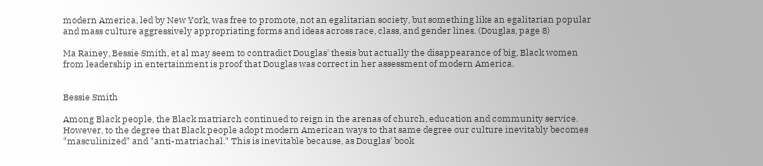modern America, led by New York, was free to promote, not an egalitarian society, but something like an egalitarian popular and mass culture aggressively appropriating forms and ideas across race, class, and gender lines. (Douglas, page 8)

Ma Rainey, Bessie Smith, et al may seem to contradict Douglas' thesis but actually the disappearance of big, Black women from leadership in entertainment is proof that Douglas was correct in her assessment of modern America.


Bessie Smith

Among Black people, the Black matriarch continued to reign in the arenas of church, education and community service. However, to the degree that Black people adopt modern American ways to that same degree our culture inevitably becomes "masculinized" and "anti-matriachal." This is inevitable because, as Douglas' book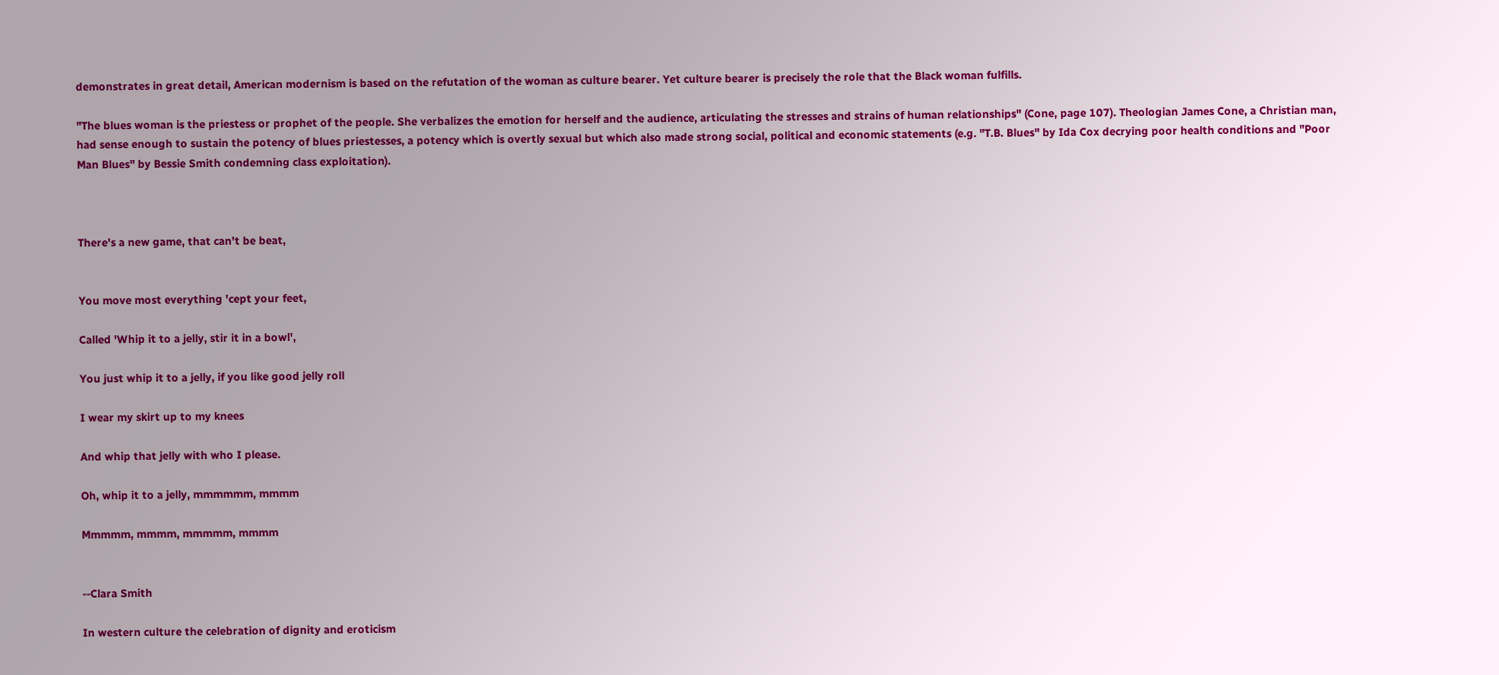demonstrates in great detail, American modernism is based on the refutation of the woman as culture bearer. Yet culture bearer is precisely the role that the Black woman fulfills.

"The blues woman is the priestess or prophet of the people. She verbalizes the emotion for herself and the audience, articulating the stresses and strains of human relationships" (Cone, page 107). Theologian James Cone, a Christian man, had sense enough to sustain the potency of blues priestesses, a potency which is overtly sexual but which also made strong social, political and economic statements (e.g. "T.B. Blues" by Ida Cox decrying poor health conditions and "Poor Man Blues" by Bessie Smith condemning class exploitation).



There's a new game, that can't be beat,


You move most everything 'cept your feet,

Called 'Whip it to a jelly, stir it in a bowl',

You just whip it to a jelly, if you like good jelly roll

I wear my skirt up to my knees

And whip that jelly with who I please.

Oh, whip it to a jelly, mmmmmm, mmmm

Mmmmm, mmmm, mmmmm, mmmm


--Clara Smith

In western culture the celebration of dignity and eroticism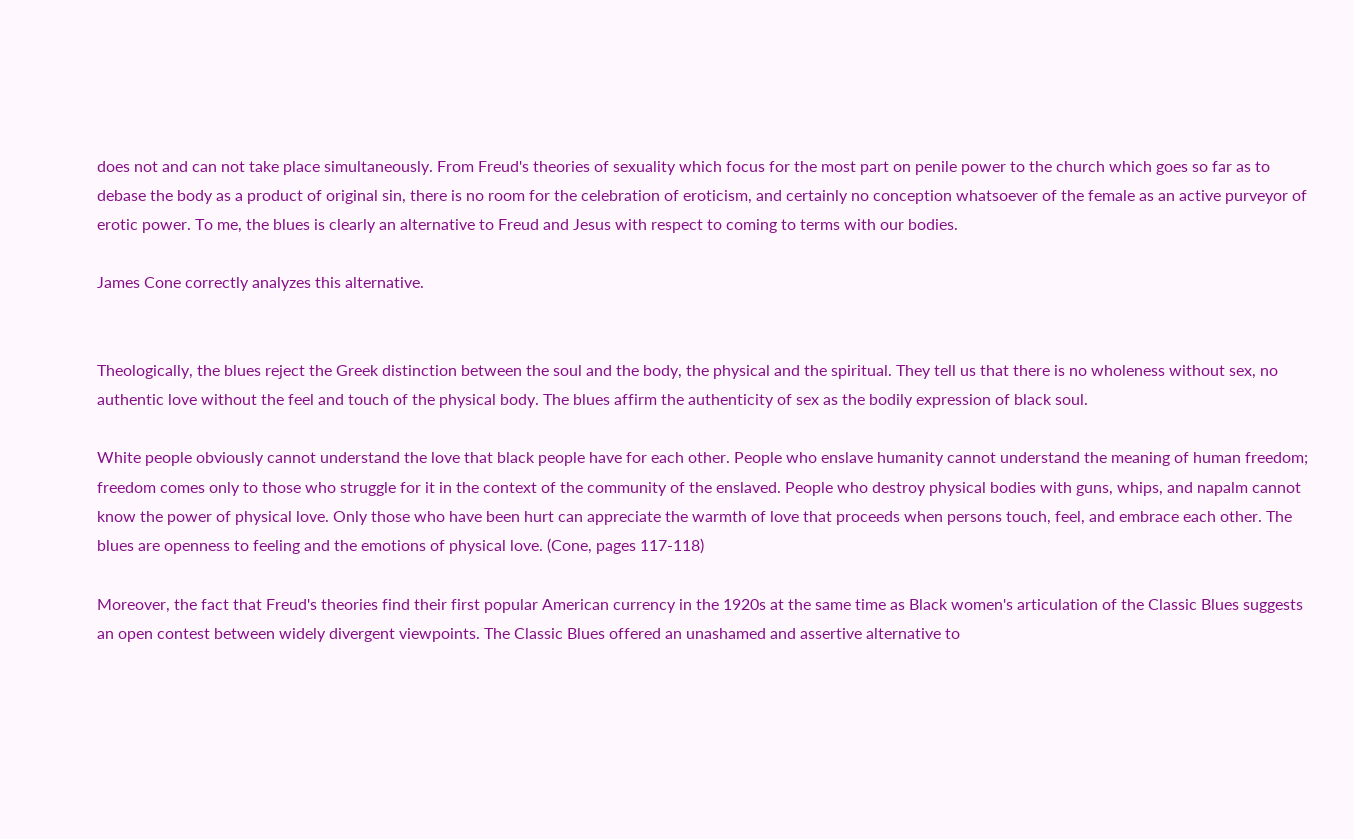does not and can not take place simultaneously. From Freud's theories of sexuality which focus for the most part on penile power to the church which goes so far as to debase the body as a product of original sin, there is no room for the celebration of eroticism, and certainly no conception whatsoever of the female as an active purveyor of erotic power. To me, the blues is clearly an alternative to Freud and Jesus with respect to coming to terms with our bodies.

James Cone correctly analyzes this alternative.


Theologically, the blues reject the Greek distinction between the soul and the body, the physical and the spiritual. They tell us that there is no wholeness without sex, no authentic love without the feel and touch of the physical body. The blues affirm the authenticity of sex as the bodily expression of black soul.

White people obviously cannot understand the love that black people have for each other. People who enslave humanity cannot understand the meaning of human freedom; freedom comes only to those who struggle for it in the context of the community of the enslaved. People who destroy physical bodies with guns, whips, and napalm cannot know the power of physical love. Only those who have been hurt can appreciate the warmth of love that proceeds when persons touch, feel, and embrace each other. The blues are openness to feeling and the emotions of physical love. (Cone, pages 117-118)

Moreover, the fact that Freud's theories find their first popular American currency in the 1920s at the same time as Black women's articulation of the Classic Blues suggests an open contest between widely divergent viewpoints. The Classic Blues offered an unashamed and assertive alternative to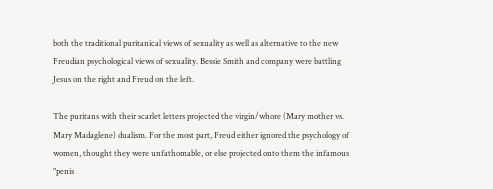both the traditional puritanical views of sexuality as well as alternative to the new Freudian psychological views of sexuality. Bessie Smith and company were battling Jesus on the right and Freud on the left.

The puritans with their scarlet letters projected the virgin/whore (Mary mother vs. Mary Madaglene) dualism. For the most part, Freud either ignored the psychology of women, thought they were unfathomable, or else projected onto them the infamous "penis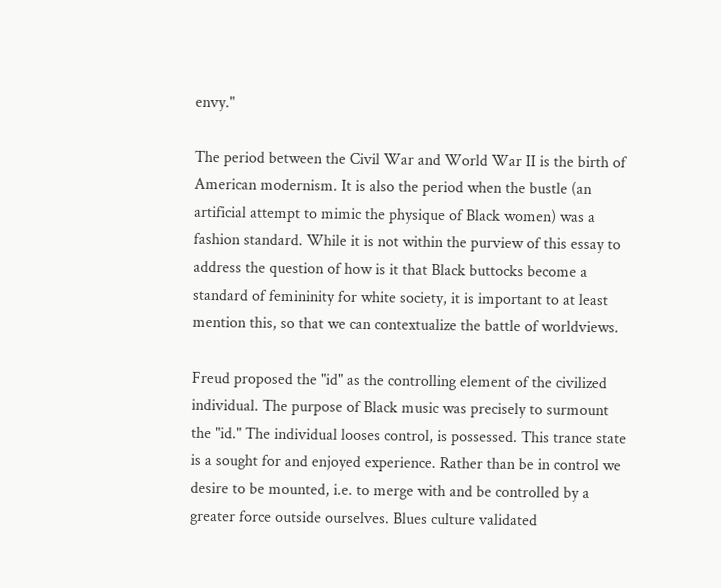envy."

The period between the Civil War and World War II is the birth of American modernism. It is also the period when the bustle (an artificial attempt to mimic the physique of Black women) was a fashion standard. While it is not within the purview of this essay to address the question of how is it that Black buttocks become a standard of femininity for white society, it is important to at least mention this, so that we can contextualize the battle of worldviews.

Freud proposed the "id" as the controlling element of the civilized individual. The purpose of Black music was precisely to surmount the "id." The individual looses control, is possessed. This trance state is a sought for and enjoyed experience. Rather than be in control we desire to be mounted, i.e. to merge with and be controlled by a greater force outside ourselves. Blues culture validated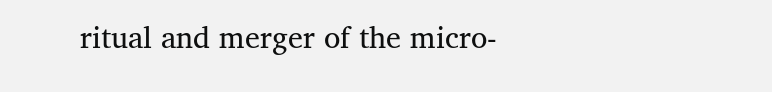ritual and merger of the micro-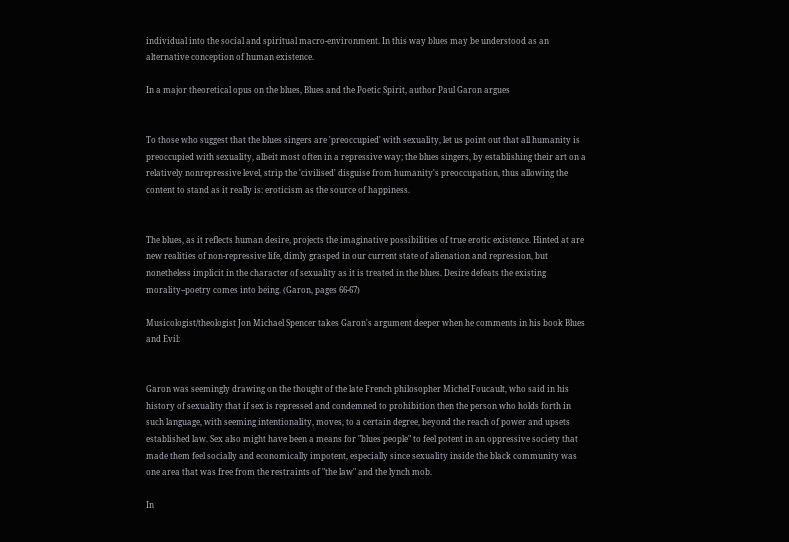individual into the social and spiritual macro-environment. In this way blues may be understood as an alternative conception of human existence.

In a major theoretical opus on the blues, Blues and the Poetic Spirit, author Paul Garon argues


To those who suggest that the blues singers are 'preoccupied' with sexuality, let us point out that all humanity is preoccupied with sexuality, albeit most often in a repressive way; the blues singers, by establishing their art on a relatively nonrepressive level, strip the 'civilised' disguise from humanity's preoccupation, thus allowing the content to stand as it really is: eroticism as the source of happiness.


The blues, as it reflects human desire, projects the imaginative possibilities of true erotic existence. Hinted at are new realities of non-repressive life, dimly grasped in our current state of alienation and repression, but nonetheless implicit in the character of sexuality as it is treated in the blues. Desire defeats the existing morality--poetry comes into being. (Garon, pages 66-67)

Musicologist/theologist Jon Michael Spencer takes Garon's argument deeper when he comments in his book Blues and Evil:


Garon was seemingly drawing on the thought of the late French philosopher Michel Foucault, who said in his history of sexuality that if sex is repressed and condemned to prohibition then the person who holds forth in such language, with seeming intentionality, moves, to a certain degree, beyond the reach of power and upsets established law. Sex also might have been a means for "blues people" to feel potent in an oppressive society that made them feel socially and economically impotent, especially since sexuality inside the black community was one area that was free from the restraints of "the law" and the lynch mob.

In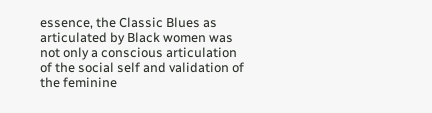essence, the Classic Blues as articulated by Black women was not only a conscious articulation of the social self and validation of the feminine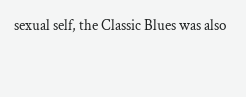sexual self, the Classic Blues was also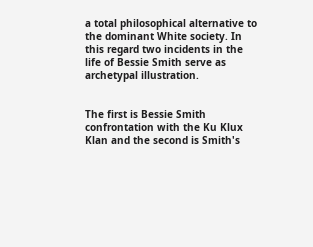a total philosophical alternative to the dominant White society. In this regard two incidents in the life of Bessie Smith serve as archetypal illustration.


The first is Bessie Smith confrontation with the Ku Klux Klan and the second is Smith's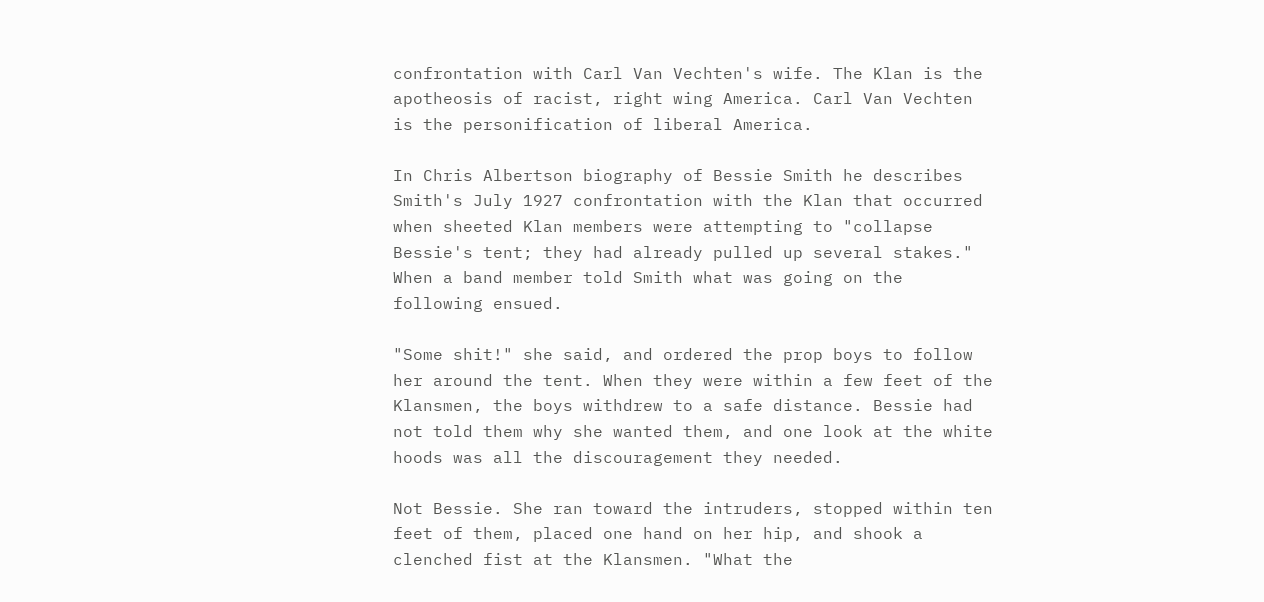confrontation with Carl Van Vechten's wife. The Klan is the apotheosis of racist, right wing America. Carl Van Vechten is the personification of liberal America.

In Chris Albertson biography of Bessie Smith he describes Smith's July 1927 confrontation with the Klan that occurred when sheeted Klan members were attempting to "collapse Bessie's tent; they had already pulled up several stakes." When a band member told Smith what was going on the following ensued.

"Some shit!" she said, and ordered the prop boys to follow her around the tent. When they were within a few feet of the Klansmen, the boys withdrew to a safe distance. Bessie had not told them why she wanted them, and one look at the white hoods was all the discouragement they needed.

Not Bessie. She ran toward the intruders, stopped within ten feet of them, placed one hand on her hip, and shook a clenched fist at the Klansmen. "What the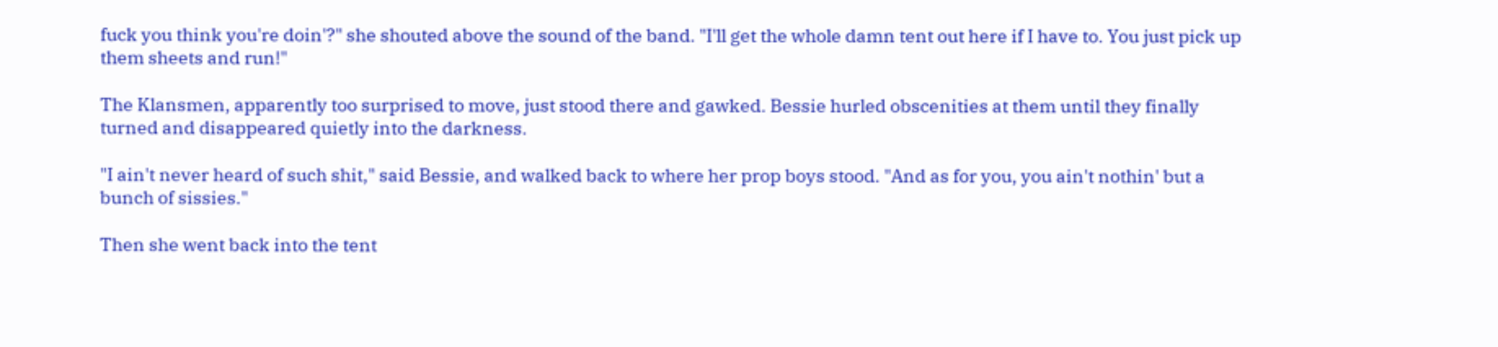fuck you think you're doin'?" she shouted above the sound of the band. "I'll get the whole damn tent out here if I have to. You just pick up them sheets and run!"

The Klansmen, apparently too surprised to move, just stood there and gawked. Bessie hurled obscenities at them until they finally turned and disappeared quietly into the darkness.

"I ain't never heard of such shit," said Bessie, and walked back to where her prop boys stood. "And as for you, you ain't nothin' but a bunch of sissies."

Then she went back into the tent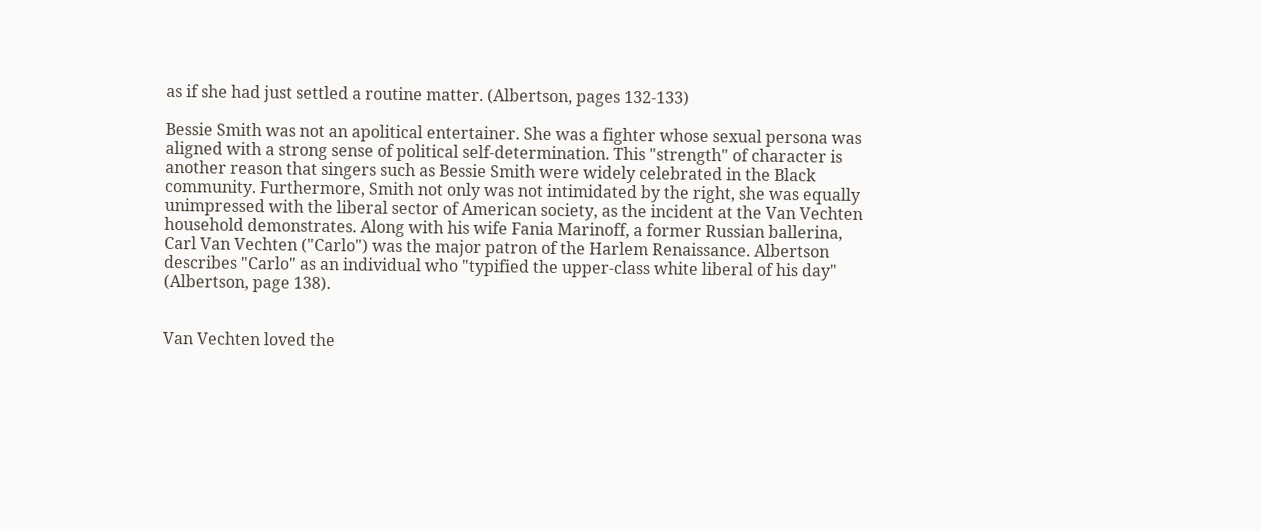as if she had just settled a routine matter. (Albertson, pages 132-133)

Bessie Smith was not an apolitical entertainer. She was a fighter whose sexual persona was aligned with a strong sense of political self-determination. This "strength" of character is another reason that singers such as Bessie Smith were widely celebrated in the Black community. Furthermore, Smith not only was not intimidated by the right, she was equally unimpressed with the liberal sector of American society, as the incident at the Van Vechten household demonstrates. Along with his wife Fania Marinoff, a former Russian ballerina, Carl Van Vechten ("Carlo") was the major patron of the Harlem Renaissance. Albertson describes "Carlo" as an individual who "typified the upper-class white liberal of his day" (Albertson, page 138).


Van Vechten loved the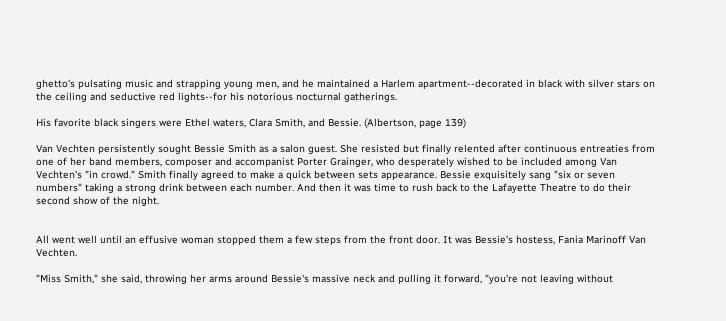ghetto's pulsating music and strapping young men, and he maintained a Harlem apartment--decorated in black with silver stars on the ceiling and seductive red lights--for his notorious nocturnal gatherings.

His favorite black singers were Ethel waters, Clara Smith, and Bessie. (Albertson, page 139)

Van Vechten persistently sought Bessie Smith as a salon guest. She resisted but finally relented after continuous entreaties from one of her band members, composer and accompanist Porter Grainger, who desperately wished to be included among Van Vechten's "in crowd." Smith finally agreed to make a quick between sets appearance. Bessie exquisitely sang "six or seven numbers" taking a strong drink between each number. And then it was time to rush back to the Lafayette Theatre to do their second show of the night.


All went well until an effusive woman stopped them a few steps from the front door. It was Bessie's hostess, Fania Marinoff Van Vechten.

"Miss Smith," she said, throwing her arms around Bessie's massive neck and pulling it forward, "you're not leaving without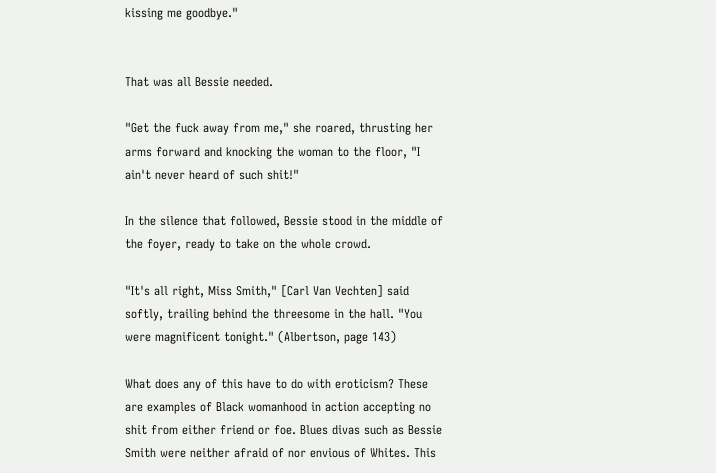kissing me goodbye."


That was all Bessie needed.

"Get the fuck away from me," she roared, thrusting her arms forward and knocking the woman to the floor, "I ain't never heard of such shit!"

In the silence that followed, Bessie stood in the middle of the foyer, ready to take on the whole crowd.

"It's all right, Miss Smith," [Carl Van Vechten] said softly, trailing behind the threesome in the hall. "You were magnificent tonight." (Albertson, page 143)

What does any of this have to do with eroticism? These are examples of Black womanhood in action accepting no shit from either friend or foe. Blues divas such as Bessie Smith were neither afraid of nor envious of Whites. This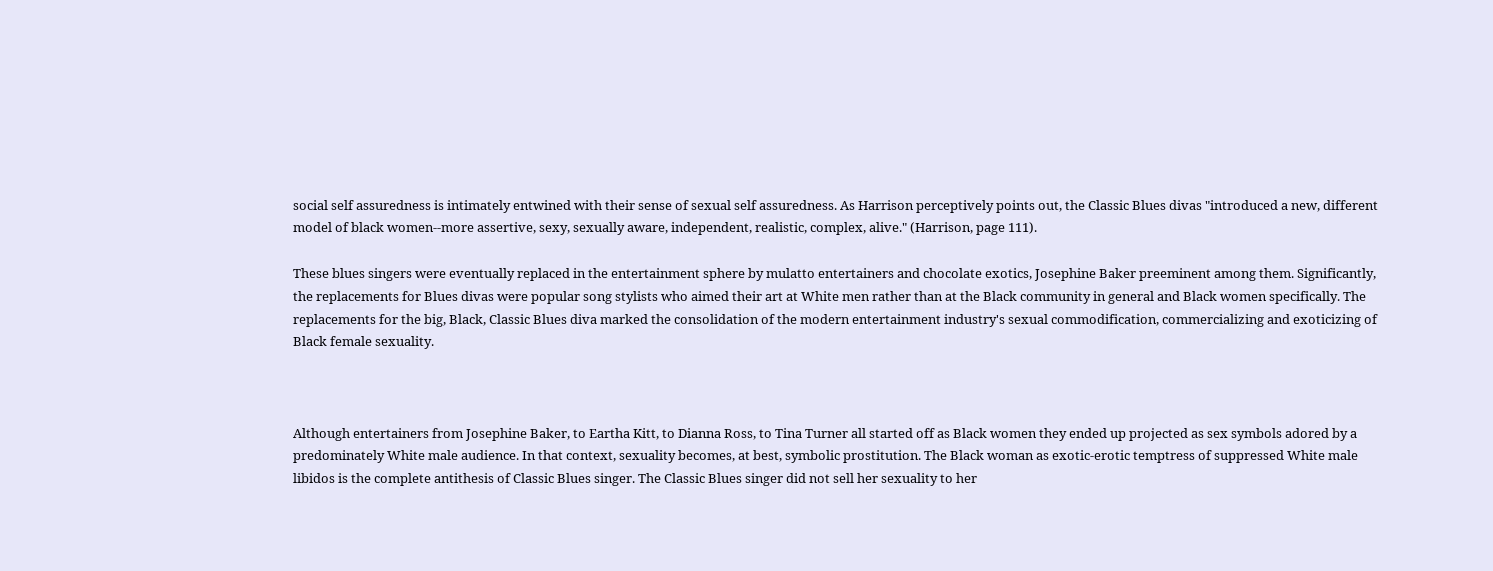social self assuredness is intimately entwined with their sense of sexual self assuredness. As Harrison perceptively points out, the Classic Blues divas "introduced a new, different model of black women--more assertive, sexy, sexually aware, independent, realistic, complex, alive." (Harrison, page 111).

These blues singers were eventually replaced in the entertainment sphere by mulatto entertainers and chocolate exotics, Josephine Baker preeminent among them. Significantly, the replacements for Blues divas were popular song stylists who aimed their art at White men rather than at the Black community in general and Black women specifically. The replacements for the big, Black, Classic Blues diva marked the consolidation of the modern entertainment industry's sexual commodification, commercializing and exoticizing of Black female sexuality.



Although entertainers from Josephine Baker, to Eartha Kitt, to Dianna Ross, to Tina Turner all started off as Black women they ended up projected as sex symbols adored by a predominately White male audience. In that context, sexuality becomes, at best, symbolic prostitution. The Black woman as exotic-erotic temptress of suppressed White male libidos is the complete antithesis of Classic Blues singer. The Classic Blues singer did not sell her sexuality to her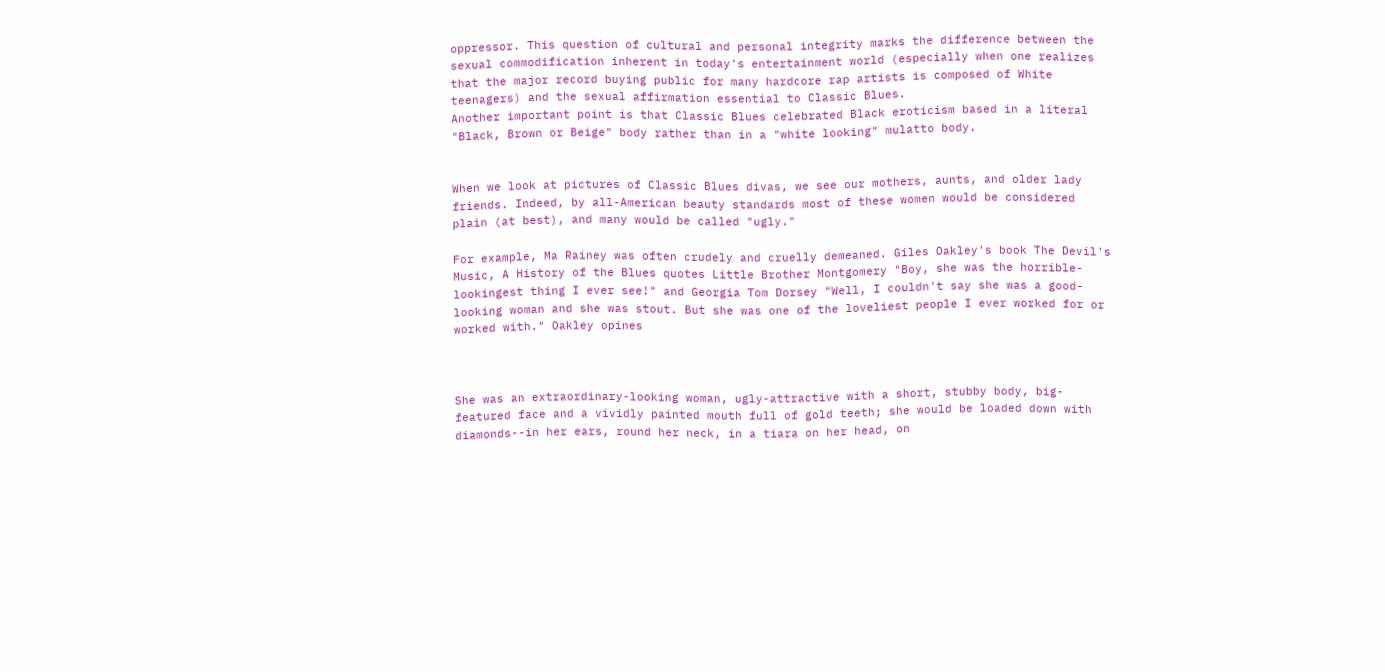oppressor. This question of cultural and personal integrity marks the difference between the sexual commodification inherent in today's entertainment world (especially when one realizes that the major record buying public for many hardcore rap artists is composed of White teenagers) and the sexual affirmation essential to Classic Blues.
Another important point is that Classic Blues celebrated Black eroticism based in a literal "Black, Brown or Beige" body rather than in a "white looking" mulatto body.


When we look at pictures of Classic Blues divas, we see our mothers, aunts, and older lady friends. Indeed, by all-American beauty standards most of these women would be considered plain (at best), and many would be called "ugly."

For example, Ma Rainey was often crudely and cruelly demeaned. Giles Oakley's book The Devil's Music, A History of the Blues quotes Little Brother Montgomery "Boy, she was the horrible-lookingest thing I ever see!" and Georgia Tom Dorsey "Well, I couldn't say she was a good-looking woman and she was stout. But she was one of the loveliest people I ever worked for or worked with." Oakley opines



She was an extraordinary-looking woman, ugly-attractive with a short, stubby body, big-featured face and a vividly painted mouth full of gold teeth; she would be loaded down with diamonds--in her ears, round her neck, in a tiara on her head, on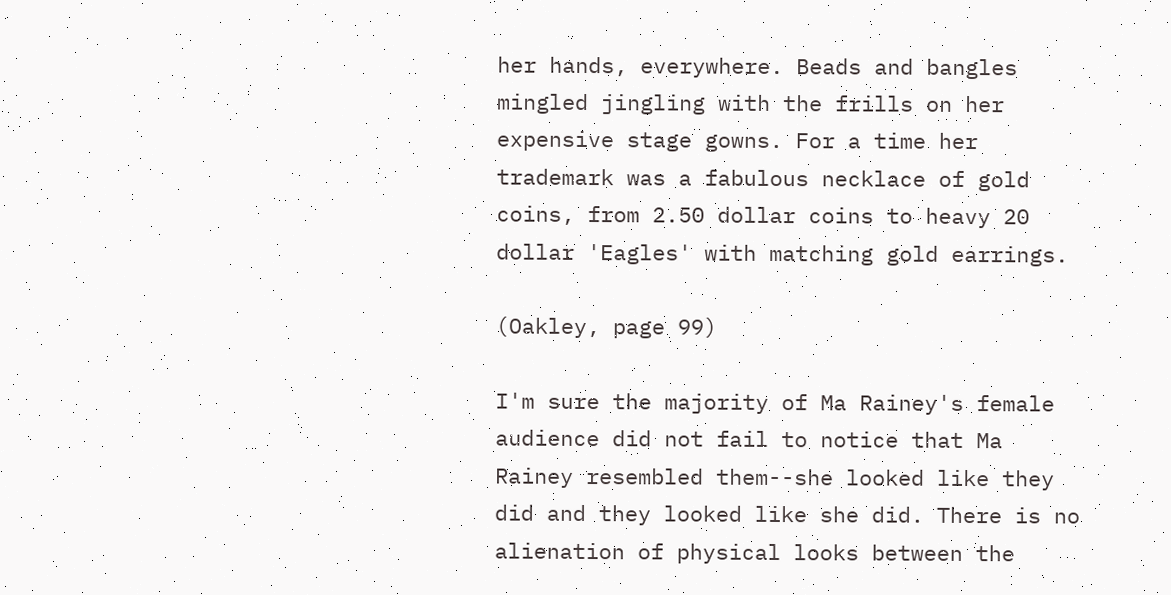her hands, everywhere. Beads and bangles mingled jingling with the frills on her expensive stage gowns. For a time her trademark was a fabulous necklace of gold coins, from 2.50 dollar coins to heavy 20 dollar 'Eagles' with matching gold earrings.

(Oakley, page 99)

I'm sure the majority of Ma Rainey's female audience did not fail to notice that Ma Rainey resembled them--she looked like they did and they looked like she did. There is no alienation of physical looks between the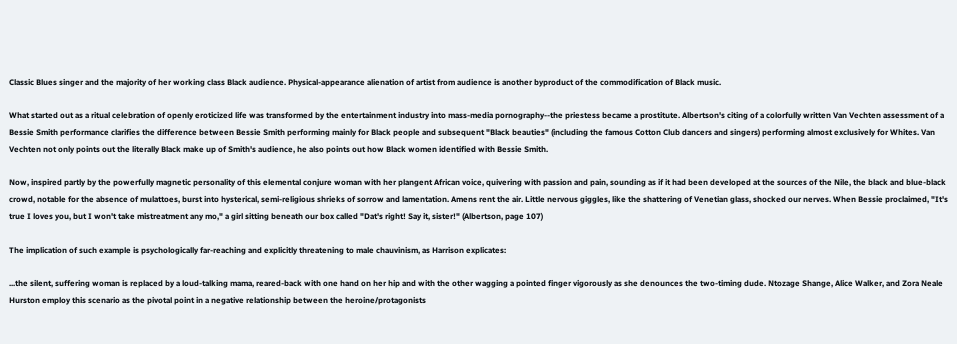Classic Blues singer and the majority of her working class Black audience. Physical-appearance alienation of artist from audience is another byproduct of the commodification of Black music.

What started out as a ritual celebration of openly eroticized life was transformed by the entertainment industry into mass-media pornography--the priestess became a prostitute. Albertson's citing of a colorfully written Van Vechten assessment of a Bessie Smith performance clarifies the difference between Bessie Smith performing mainly for Black people and subsequent "Black beauties" (including the famous Cotton Club dancers and singers) performing almost exclusively for Whites. Van Vechten not only points out the literally Black make up of Smith's audience, he also points out how Black women identified with Bessie Smith.

Now, inspired partly by the powerfully magnetic personality of this elemental conjure woman with her plangent African voice, quivering with passion and pain, sounding as if it had been developed at the sources of the Nile, the black and blue-black crowd, notable for the absence of mulattoes, burst into hysterical, semi-religious shrieks of sorrow and lamentation. Amens rent the air. Little nervous giggles, like the shattering of Venetian glass, shocked our nerves. When Bessie proclaimed, "It's true I loves you, but I won't take mistreatment any mo," a girl sitting beneath our box called "Dat's right! Say it, sister!" (Albertson, page 107)

The implication of such example is psychologically far-reaching and explicitly threatening to male chauvinism, as Harrison explicates:

...the silent, suffering woman is replaced by a loud-talking mama, reared-back with one hand on her hip and with the other wagging a pointed finger vigorously as she denounces the two-timing dude. Ntozage Shange, Alice Walker, and Zora Neale Hurston employ this scenario as the pivotal point in a negative relationship between the heroine/protagonists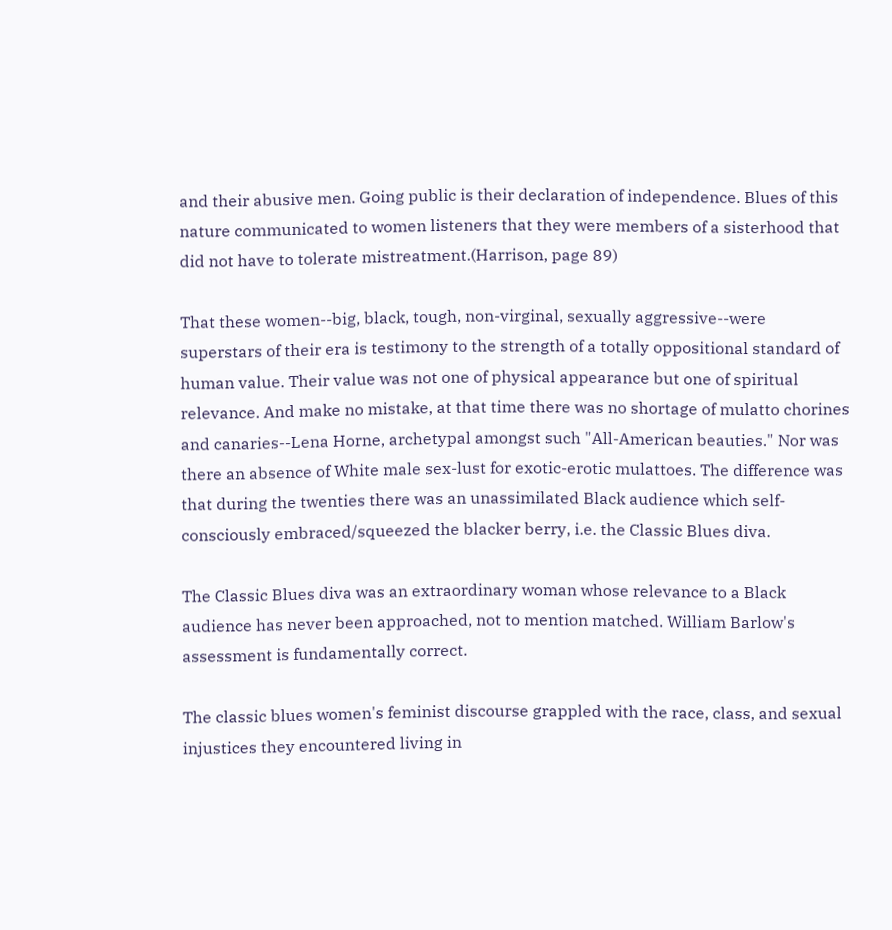and their abusive men. Going public is their declaration of independence. Blues of this nature communicated to women listeners that they were members of a sisterhood that did not have to tolerate mistreatment.(Harrison, page 89)

That these women--big, black, tough, non-virginal, sexually aggressive--were superstars of their era is testimony to the strength of a totally oppositional standard of human value. Their value was not one of physical appearance but one of spiritual relevance. And make no mistake, at that time there was no shortage of mulatto chorines and canaries--Lena Horne, archetypal amongst such "All-American beauties." Nor was there an absence of White male sex-lust for exotic-erotic mulattoes. The difference was that during the twenties there was an unassimilated Black audience which self-consciously embraced/squeezed the blacker berry, i.e. the Classic Blues diva.

The Classic Blues diva was an extraordinary woman whose relevance to a Black audience has never been approached, not to mention matched. William Barlow's assessment is fundamentally correct.

The classic blues women's feminist discourse grappled with the race, class, and sexual injustices they encountered living in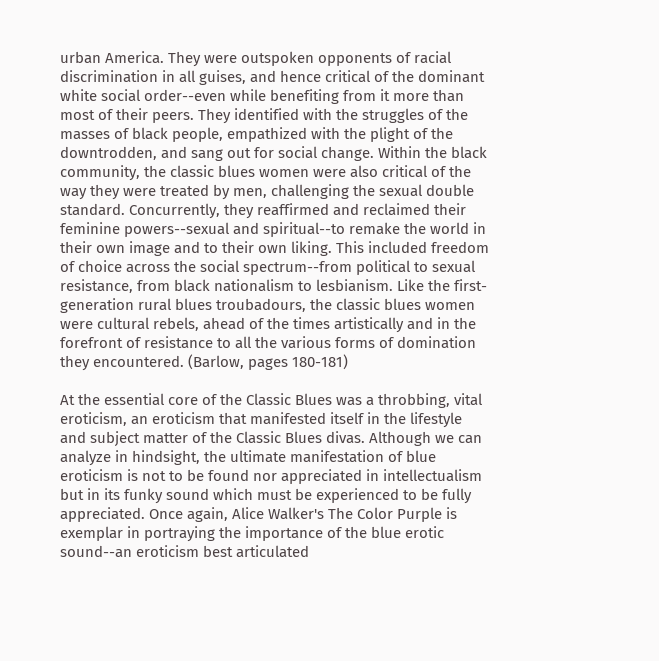urban America. They were outspoken opponents of racial discrimination in all guises, and hence critical of the dominant white social order--even while benefiting from it more than most of their peers. They identified with the struggles of the masses of black people, empathized with the plight of the downtrodden, and sang out for social change. Within the black community, the classic blues women were also critical of the way they were treated by men, challenging the sexual double standard. Concurrently, they reaffirmed and reclaimed their feminine powers--sexual and spiritual--to remake the world in their own image and to their own liking. This included freedom of choice across the social spectrum--from political to sexual resistance, from black nationalism to lesbianism. Like the first-generation rural blues troubadours, the classic blues women were cultural rebels, ahead of the times artistically and in the forefront of resistance to all the various forms of domination they encountered. (Barlow, pages 180-181)

At the essential core of the Classic Blues was a throbbing, vital eroticism, an eroticism that manifested itself in the lifestyle and subject matter of the Classic Blues divas. Although we can analyze in hindsight, the ultimate manifestation of blue eroticism is not to be found nor appreciated in intellectualism but in its funky sound which must be experienced to be fully appreciated. Once again, Alice Walker's The Color Purple is exemplar in portraying the importance of the blue erotic sound--an eroticism best articulated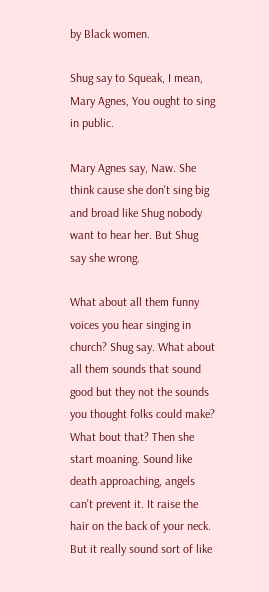by Black women.

Shug say to Squeak, I mean, Mary Agnes, You ought to sing in public.

Mary Agnes say, Naw. She think cause she don't sing big and broad like Shug nobody want to hear her. But Shug say she wrong.

What about all them funny voices you hear singing in church? Shug say. What about all them sounds that sound good but they not the sounds you thought folks could make? What bout that? Then she start moaning. Sound like death approaching, angels can't prevent it. It raise the hair on the back of your neck. But it really sound sort of like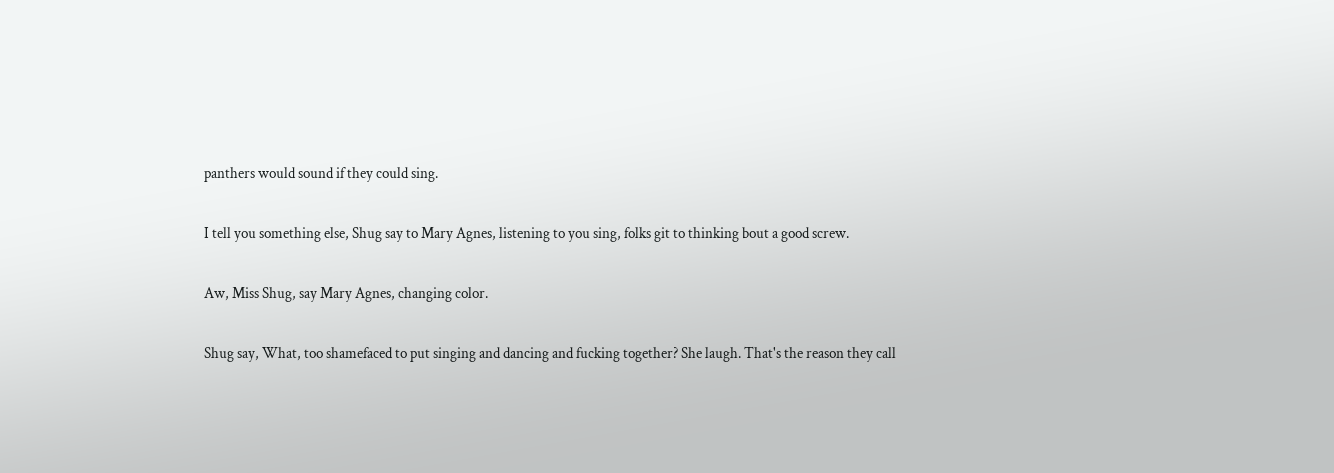panthers would sound if they could sing.

I tell you something else, Shug say to Mary Agnes, listening to you sing, folks git to thinking bout a good screw.

Aw, Miss Shug, say Mary Agnes, changing color.

Shug say, What, too shamefaced to put singing and dancing and fucking together? She laugh. That's the reason they call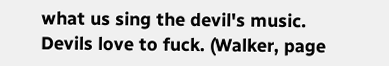what us sing the devil's music. Devils love to fuck. (Walker, page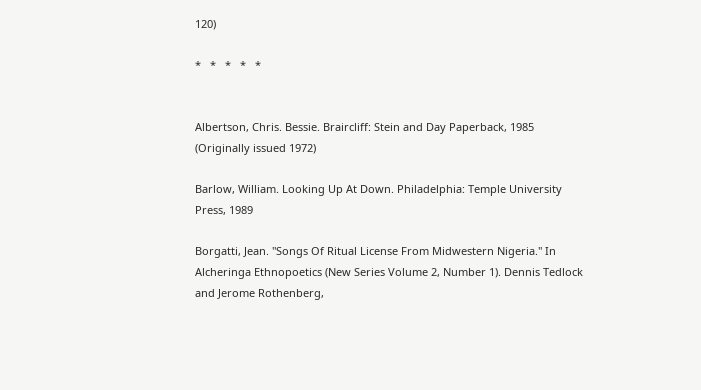120)

*   *   *   *   *


Albertson, Chris. Bessie. Braircliff: Stein and Day Paperback, 1985 (Originally issued 1972)

Barlow, William. Looking Up At Down. Philadelphia: Temple University Press, 1989

Borgatti, Jean. "Songs Of Ritual License From Midwestern Nigeria." In Alcheringa Ethnopoetics (New Series Volume 2, Number 1). Dennis Tedlock and Jerome Rothenberg,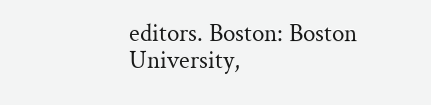editors. Boston: Boston University,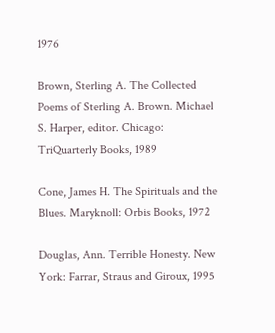1976

Brown, Sterling A. The Collected Poems of Sterling A. Brown. Michael S. Harper, editor. Chicago: TriQuarterly Books, 1989

Cone, James H. The Spirituals and the Blues. Maryknoll: Orbis Books, 1972

Douglas, Ann. Terrible Honesty. New York: Farrar, Straus and Giroux, 1995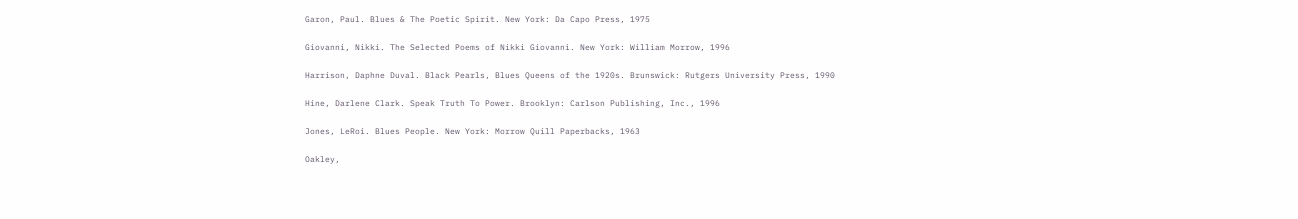Garon, Paul. Blues & The Poetic Spirit. New York: Da Capo Press, 1975

Giovanni, Nikki. The Selected Poems of Nikki Giovanni. New York: William Morrow, 1996

Harrison, Daphne Duval. Black Pearls, Blues Queens of the 1920s. Brunswick: Rutgers University Press, 1990

Hine, Darlene Clark. Speak Truth To Power. Brooklyn: Carlson Publishing, Inc., 1996

Jones, LeRoi. Blues People. New York: Morrow Quill Paperbacks, 1963

Oakley,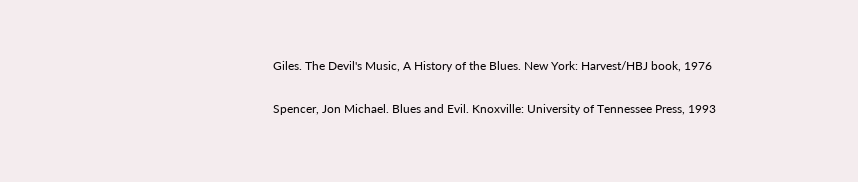Giles. The Devil's Music, A History of the Blues. New York: Harvest/HBJ book, 1976

Spencer, Jon Michael. Blues and Evil. Knoxville: University of Tennessee Press, 1993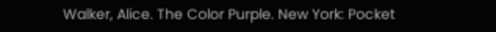Walker, Alice. The Color Purple. New York: Pocket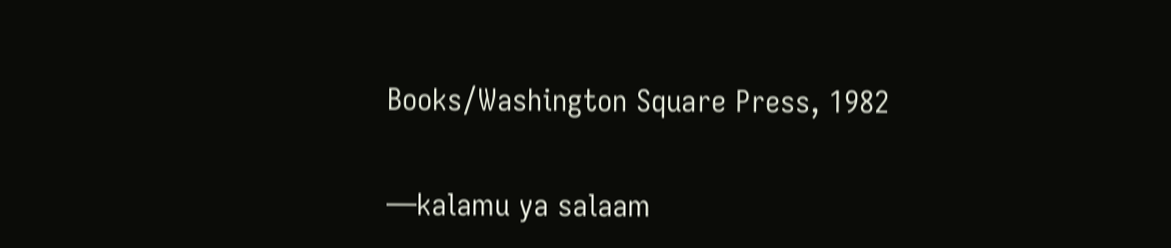Books/Washington Square Press, 1982


—kalamu ya salaam